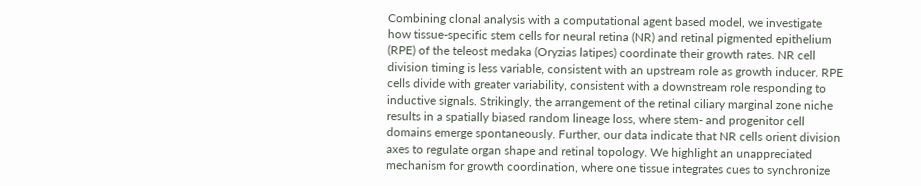Combining clonal analysis with a computational agent based model, we investigate how tissue-specific stem cells for neural retina (NR) and retinal pigmented epithelium (RPE) of the teleost medaka (Oryzias latipes) coordinate their growth rates. NR cell division timing is less variable, consistent with an upstream role as growth inducer. RPE cells divide with greater variability, consistent with a downstream role responding to inductive signals. Strikingly, the arrangement of the retinal ciliary marginal zone niche results in a spatially biased random lineage loss, where stem- and progenitor cell domains emerge spontaneously. Further, our data indicate that NR cells orient division axes to regulate organ shape and retinal topology. We highlight an unappreciated mechanism for growth coordination, where one tissue integrates cues to synchronize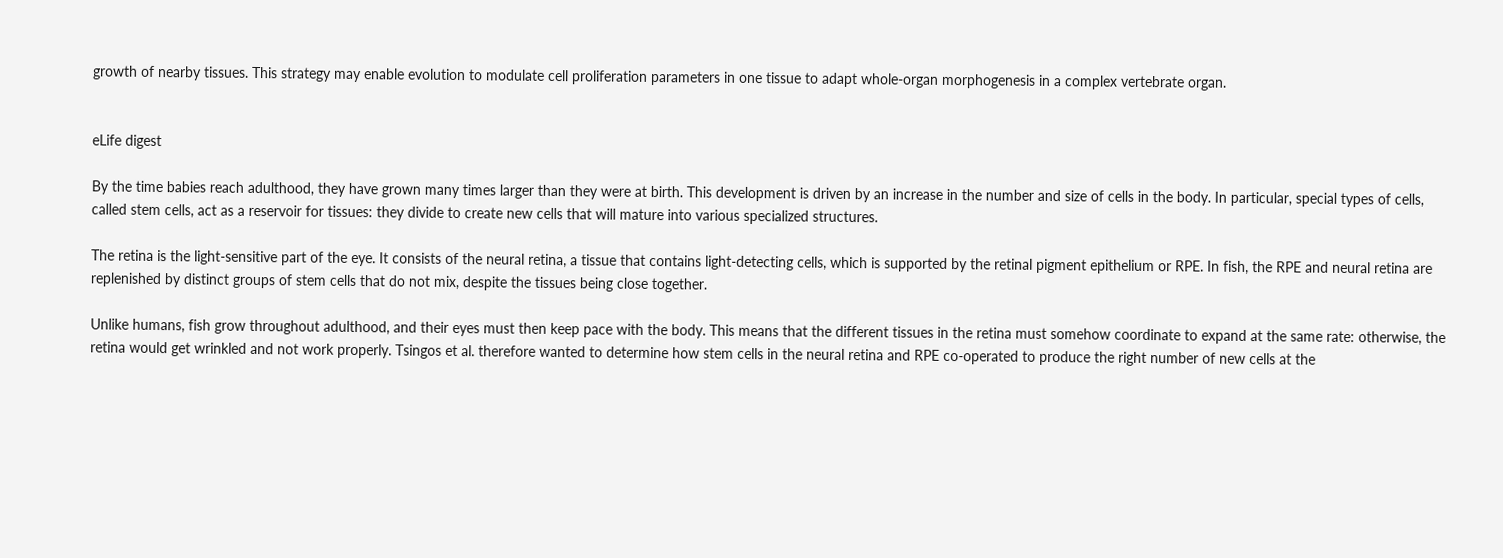growth of nearby tissues. This strategy may enable evolution to modulate cell proliferation parameters in one tissue to adapt whole-organ morphogenesis in a complex vertebrate organ.


eLife digest

By the time babies reach adulthood, they have grown many times larger than they were at birth. This development is driven by an increase in the number and size of cells in the body. In particular, special types of cells, called stem cells, act as a reservoir for tissues: they divide to create new cells that will mature into various specialized structures.

The retina is the light-sensitive part of the eye. It consists of the neural retina, a tissue that contains light-detecting cells, which is supported by the retinal pigment epithelium or RPE. In fish, the RPE and neural retina are replenished by distinct groups of stem cells that do not mix, despite the tissues being close together.

Unlike humans, fish grow throughout adulthood, and their eyes must then keep pace with the body. This means that the different tissues in the retina must somehow coordinate to expand at the same rate: otherwise, the retina would get wrinkled and not work properly. Tsingos et al. therefore wanted to determine how stem cells in the neural retina and RPE co-operated to produce the right number of new cells at the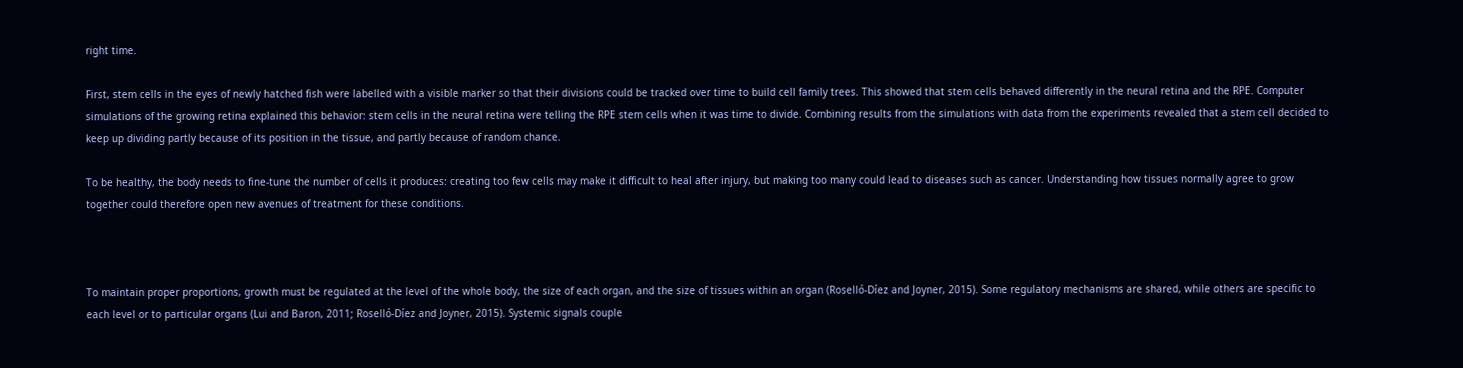right time.

First, stem cells in the eyes of newly hatched fish were labelled with a visible marker so that their divisions could be tracked over time to build cell family trees. This showed that stem cells behaved differently in the neural retina and the RPE. Computer simulations of the growing retina explained this behavior: stem cells in the neural retina were telling the RPE stem cells when it was time to divide. Combining results from the simulations with data from the experiments revealed that a stem cell decided to keep up dividing partly because of its position in the tissue, and partly because of random chance.

To be healthy, the body needs to fine-tune the number of cells it produces: creating too few cells may make it difficult to heal after injury, but making too many could lead to diseases such as cancer. Understanding how tissues normally agree to grow together could therefore open new avenues of treatment for these conditions.



To maintain proper proportions, growth must be regulated at the level of the whole body, the size of each organ, and the size of tissues within an organ (Roselló-Díez and Joyner, 2015). Some regulatory mechanisms are shared, while others are specific to each level or to particular organs (Lui and Baron, 2011; Roselló-Díez and Joyner, 2015). Systemic signals couple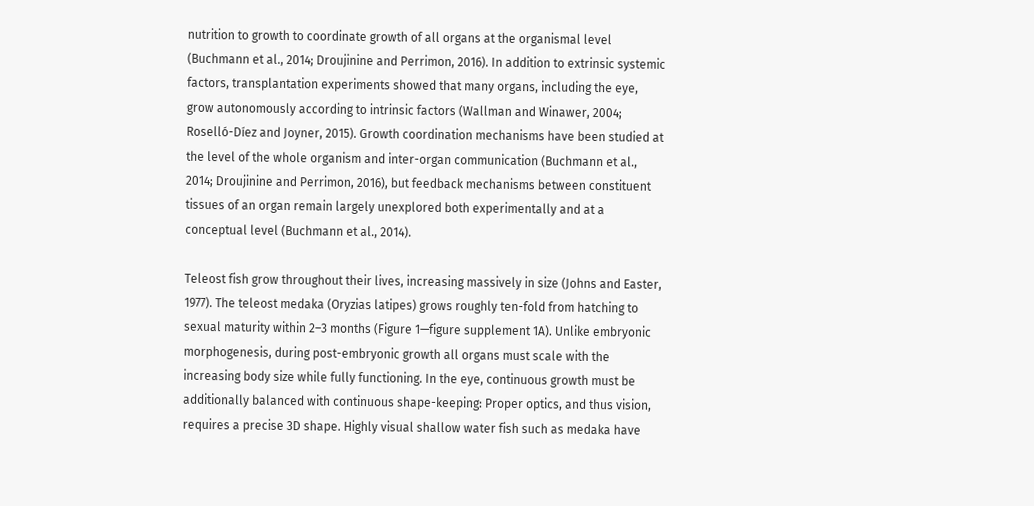nutrition to growth to coordinate growth of all organs at the organismal level (Buchmann et al., 2014; Droujinine and Perrimon, 2016). In addition to extrinsic systemic factors, transplantation experiments showed that many organs, including the eye, grow autonomously according to intrinsic factors (Wallman and Winawer, 2004; Roselló-Díez and Joyner, 2015). Growth coordination mechanisms have been studied at the level of the whole organism and inter-organ communication (Buchmann et al., 2014; Droujinine and Perrimon, 2016), but feedback mechanisms between constituent tissues of an organ remain largely unexplored both experimentally and at a conceptual level (Buchmann et al., 2014).

Teleost fish grow throughout their lives, increasing massively in size (Johns and Easter, 1977). The teleost medaka (Oryzias latipes) grows roughly ten-fold from hatching to sexual maturity within 2–3 months (Figure 1—figure supplement 1A). Unlike embryonic morphogenesis, during post-embryonic growth all organs must scale with the increasing body size while fully functioning. In the eye, continuous growth must be additionally balanced with continuous shape-keeping: Proper optics, and thus vision, requires a precise 3D shape. Highly visual shallow water fish such as medaka have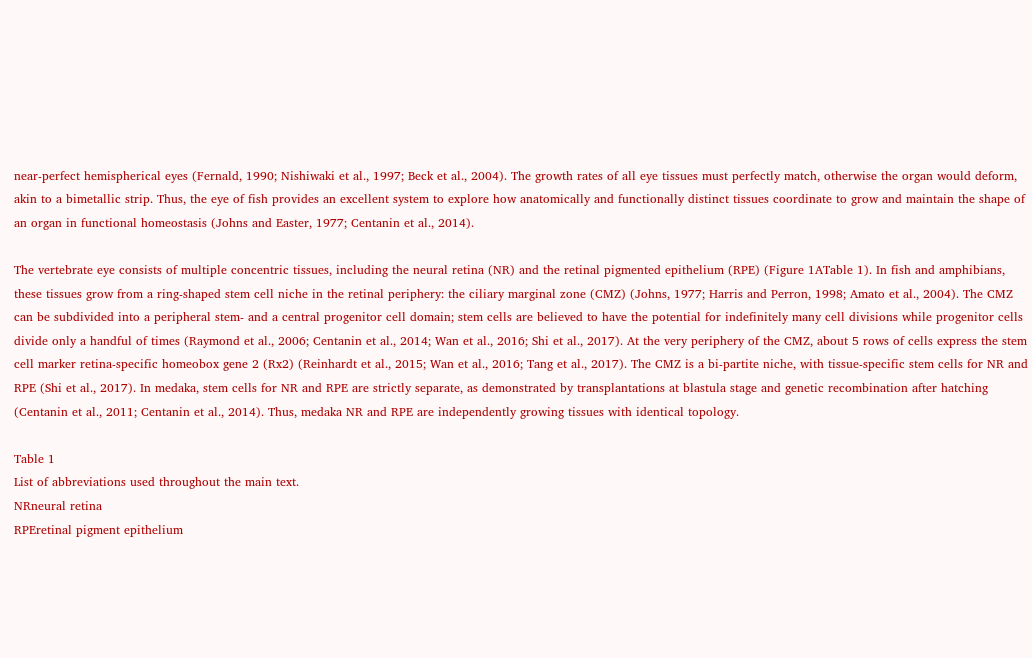near-perfect hemispherical eyes (Fernald, 1990; Nishiwaki et al., 1997; Beck et al., 2004). The growth rates of all eye tissues must perfectly match, otherwise the organ would deform, akin to a bimetallic strip. Thus, the eye of fish provides an excellent system to explore how anatomically and functionally distinct tissues coordinate to grow and maintain the shape of an organ in functional homeostasis (Johns and Easter, 1977; Centanin et al., 2014).

The vertebrate eye consists of multiple concentric tissues, including the neural retina (NR) and the retinal pigmented epithelium (RPE) (Figure 1ATable 1). In fish and amphibians, these tissues grow from a ring-shaped stem cell niche in the retinal periphery: the ciliary marginal zone (CMZ) (Johns, 1977; Harris and Perron, 1998; Amato et al., 2004). The CMZ can be subdivided into a peripheral stem- and a central progenitor cell domain; stem cells are believed to have the potential for indefinitely many cell divisions while progenitor cells divide only a handful of times (Raymond et al., 2006; Centanin et al., 2014; Wan et al., 2016; Shi et al., 2017). At the very periphery of the CMZ, about 5 rows of cells express the stem cell marker retina-specific homeobox gene 2 (Rx2) (Reinhardt et al., 2015; Wan et al., 2016; Tang et al., 2017). The CMZ is a bi-partite niche, with tissue-specific stem cells for NR and RPE (Shi et al., 2017). In medaka, stem cells for NR and RPE are strictly separate, as demonstrated by transplantations at blastula stage and genetic recombination after hatching (Centanin et al., 2011; Centanin et al., 2014). Thus, medaka NR and RPE are independently growing tissues with identical topology.

Table 1
List of abbreviations used throughout the main text.
NRneural retina
RPEretinal pigment epithelium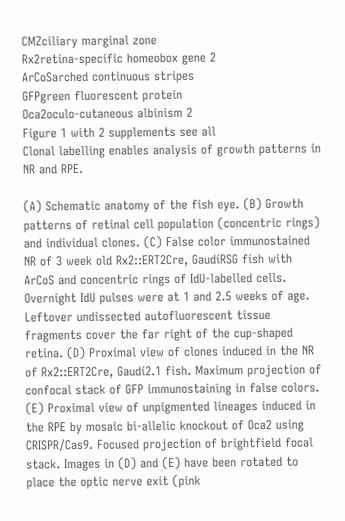CMZciliary marginal zone
Rx2retina-specific homeobox gene 2
ArCoSarched continuous stripes
GFPgreen fluorescent protein
Oca2oculo-cutaneous albinism 2
Figure 1 with 2 supplements see all
Clonal labelling enables analysis of growth patterns in NR and RPE.

(A) Schematic anatomy of the fish eye. (B) Growth patterns of retinal cell population (concentric rings) and individual clones. (C) False color immunostained NR of 3 week old Rx2::ERT2Cre, GaudíRSG fish with ArCoS and concentric rings of IdU-labelled cells. Overnight IdU pulses were at 1 and 2.5 weeks of age. Leftover undissected autofluorescent tissue fragments cover the far right of the cup-shaped retina. (D) Proximal view of clones induced in the NR of Rx2::ERT2Cre, Gaudí2.1 fish. Maximum projection of confocal stack of GFP immunostaining in false colors. (E) Proximal view of unpigmented lineages induced in the RPE by mosaic bi-allelic knockout of Oca2 using CRISPR/Cas9. Focused projection of brightfield focal stack. Images in (D) and (E) have been rotated to place the optic nerve exit (pink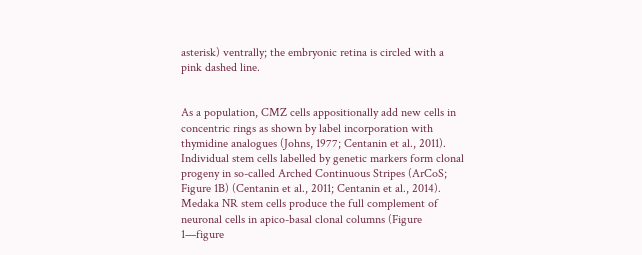asterisk) ventrally; the embryonic retina is circled with a pink dashed line.


As a population, CMZ cells appositionally add new cells in concentric rings as shown by label incorporation with thymidine analogues (Johns, 1977; Centanin et al., 2011). Individual stem cells labelled by genetic markers form clonal progeny in so-called Arched Continuous Stripes (ArCoS; Figure 1B) (Centanin et al., 2011; Centanin et al., 2014). Medaka NR stem cells produce the full complement of neuronal cells in apico-basal clonal columns (Figure 1—figure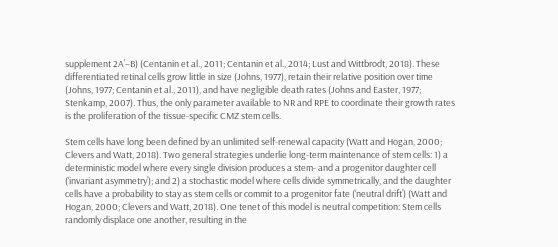supplement 2A’–B) (Centanin et al., 2011; Centanin et al., 2014; Lust and Wittbrodt, 2018). These differentiated retinal cells grow little in size (Johns, 1977), retain their relative position over time (Johns, 1977; Centanin et al., 2011), and have negligible death rates (Johns and Easter, 1977; Stenkamp, 2007). Thus, the only parameter available to NR and RPE to coordinate their growth rates is the proliferation of the tissue-specific CMZ stem cells.

Stem cells have long been defined by an unlimited self-renewal capacity (Watt and Hogan, 2000; Clevers and Watt, 2018). Two general strategies underlie long-term maintenance of stem cells: 1) a deterministic model where every single division produces a stem- and a progenitor daughter cell (‘invariant asymmetry’); and 2) a stochastic model where cells divide symmetrically, and the daughter cells have a probability to stay as stem cells or commit to a progenitor fate (‘neutral drift’) (Watt and Hogan, 2000; Clevers and Watt, 2018). One tenet of this model is neutral competition: Stem cells randomly displace one another, resulting in the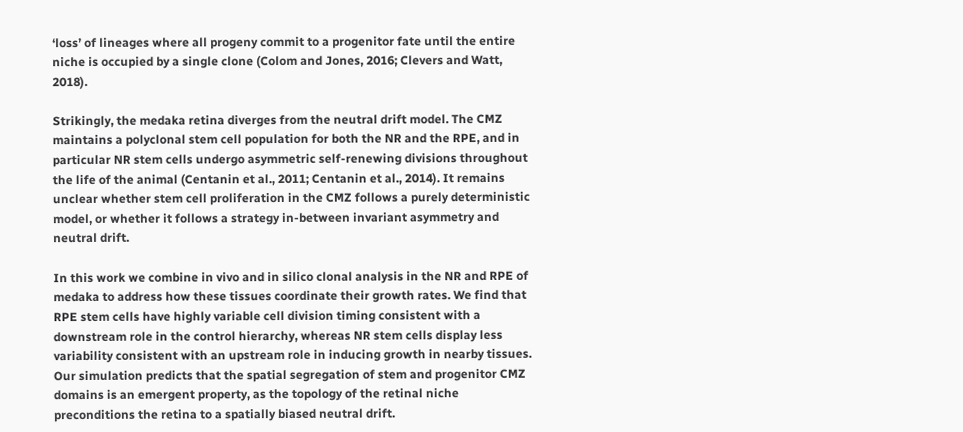‘loss’ of lineages where all progeny commit to a progenitor fate until the entire niche is occupied by a single clone (Colom and Jones, 2016; Clevers and Watt, 2018).

Strikingly, the medaka retina diverges from the neutral drift model. The CMZ maintains a polyclonal stem cell population for both the NR and the RPE, and in particular NR stem cells undergo asymmetric self-renewing divisions throughout the life of the animal (Centanin et al., 2011; Centanin et al., 2014). It remains unclear whether stem cell proliferation in the CMZ follows a purely deterministic model, or whether it follows a strategy in-between invariant asymmetry and neutral drift.

In this work we combine in vivo and in silico clonal analysis in the NR and RPE of medaka to address how these tissues coordinate their growth rates. We find that RPE stem cells have highly variable cell division timing consistent with a downstream role in the control hierarchy, whereas NR stem cells display less variability consistent with an upstream role in inducing growth in nearby tissues. Our simulation predicts that the spatial segregation of stem and progenitor CMZ domains is an emergent property, as the topology of the retinal niche preconditions the retina to a spatially biased neutral drift.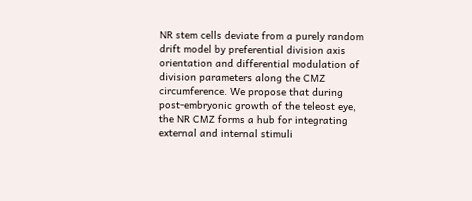NR stem cells deviate from a purely random drift model by preferential division axis orientation and differential modulation of division parameters along the CMZ circumference. We propose that during post-embryonic growth of the teleost eye, the NR CMZ forms a hub for integrating external and internal stimuli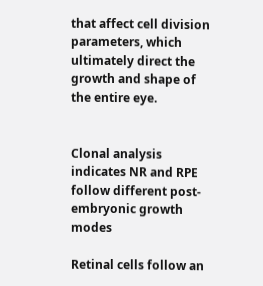that affect cell division parameters, which ultimately direct the growth and shape of the entire eye.


Clonal analysis indicates NR and RPE follow different post-embryonic growth modes

Retinal cells follow an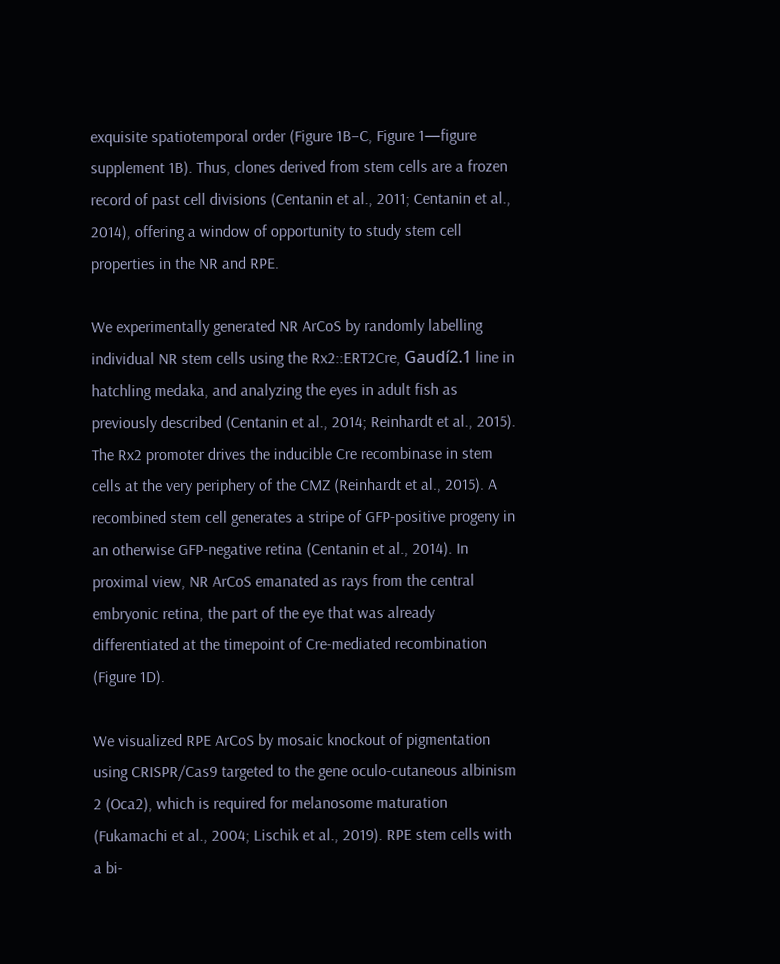exquisite spatiotemporal order (Figure 1B–C, Figure 1—figure supplement 1B). Thus, clones derived from stem cells are a frozen record of past cell divisions (Centanin et al., 2011; Centanin et al., 2014), offering a window of opportunity to study stem cell properties in the NR and RPE.

We experimentally generated NR ArCoS by randomly labelling individual NR stem cells using the Rx2::ERT2Cre, Gaudí2.1 line in hatchling medaka, and analyzing the eyes in adult fish as previously described (Centanin et al., 2014; Reinhardt et al., 2015). The Rx2 promoter drives the inducible Cre recombinase in stem cells at the very periphery of the CMZ (Reinhardt et al., 2015). A recombined stem cell generates a stripe of GFP-positive progeny in an otherwise GFP-negative retina (Centanin et al., 2014). In proximal view, NR ArCoS emanated as rays from the central embryonic retina, the part of the eye that was already differentiated at the timepoint of Cre-mediated recombination (Figure 1D).

We visualized RPE ArCoS by mosaic knockout of pigmentation using CRISPR/Cas9 targeted to the gene oculo-cutaneous albinism 2 (Oca2), which is required for melanosome maturation (Fukamachi et al., 2004; Lischik et al., 2019). RPE stem cells with a bi-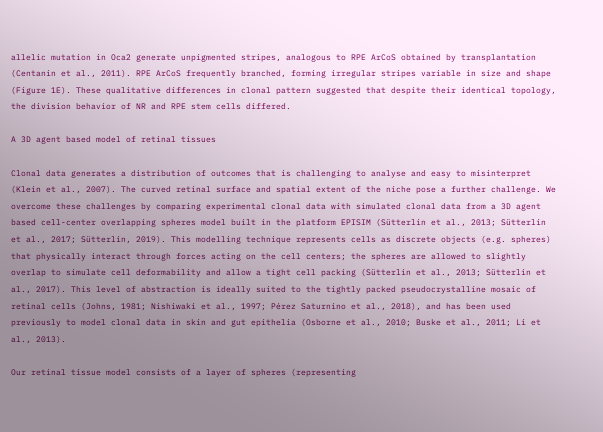allelic mutation in Oca2 generate unpigmented stripes, analogous to RPE ArCoS obtained by transplantation (Centanin et al., 2011). RPE ArCoS frequently branched, forming irregular stripes variable in size and shape (Figure 1E). These qualitative differences in clonal pattern suggested that despite their identical topology, the division behavior of NR and RPE stem cells differed.

A 3D agent based model of retinal tissues

Clonal data generates a distribution of outcomes that is challenging to analyse and easy to misinterpret (Klein et al., 2007). The curved retinal surface and spatial extent of the niche pose a further challenge. We overcome these challenges by comparing experimental clonal data with simulated clonal data from a 3D agent based cell-center overlapping spheres model built in the platform EPISIM (Sütterlin et al., 2013; Sütterlin et al., 2017; Sütterlin, 2019). This modelling technique represents cells as discrete objects (e.g. spheres) that physically interact through forces acting on the cell centers; the spheres are allowed to slightly overlap to simulate cell deformability and allow a tight cell packing (Sütterlin et al., 2013; Sütterlin et al., 2017). This level of abstraction is ideally suited to the tightly packed pseudocrystalline mosaic of retinal cells (Johns, 1981; Nishiwaki et al., 1997; Pérez Saturnino et al., 2018), and has been used previously to model clonal data in skin and gut epithelia (Osborne et al., 2010; Buske et al., 2011; Li et al., 2013).

Our retinal tissue model consists of a layer of spheres (representing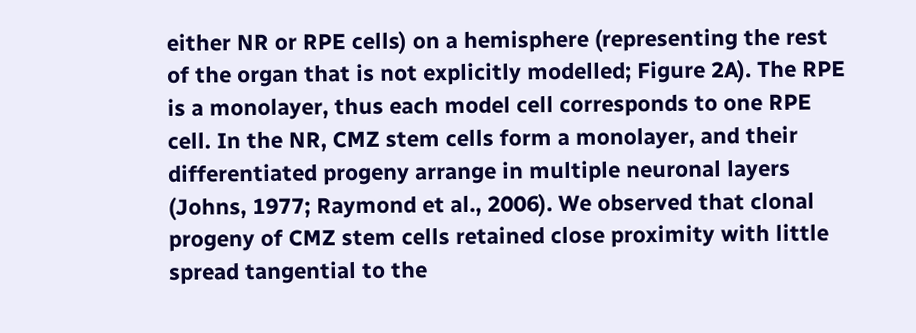either NR or RPE cells) on a hemisphere (representing the rest of the organ that is not explicitly modelled; Figure 2A). The RPE is a monolayer, thus each model cell corresponds to one RPE cell. In the NR, CMZ stem cells form a monolayer, and their differentiated progeny arrange in multiple neuronal layers (Johns, 1977; Raymond et al., 2006). We observed that clonal progeny of CMZ stem cells retained close proximity with little spread tangential to the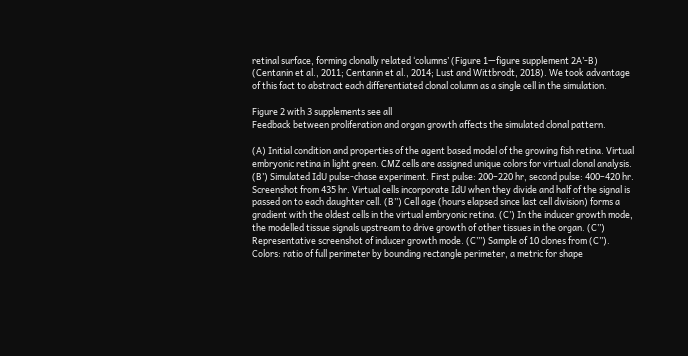retinal surface, forming clonally related ‘columns’ (Figure 1—figure supplement 2A’-B) (Centanin et al., 2011; Centanin et al., 2014; Lust and Wittbrodt, 2018). We took advantage of this fact to abstract each differentiated clonal column as a single cell in the simulation.

Figure 2 with 3 supplements see all
Feedback between proliferation and organ growth affects the simulated clonal pattern.

(A) Initial condition and properties of the agent based model of the growing fish retina. Virtual embryonic retina in light green. CMZ cells are assigned unique colors for virtual clonal analysis. (B’) Simulated IdU pulse-chase experiment. First pulse: 200–220 hr, second pulse: 400–420 hr. Screenshot from 435 hr. Virtual cells incorporate IdU when they divide and half of the signal is passed on to each daughter cell. (B’’) Cell age (hours elapsed since last cell division) forms a gradient with the oldest cells in the virtual embryonic retina. (C’) In the inducer growth mode, the modelled tissue signals upstream to drive growth of other tissues in the organ. (C’’) Representative screenshot of inducer growth mode. (C’’’) Sample of 10 clones from (C’’). Colors: ratio of full perimeter by bounding rectangle perimeter, a metric for shape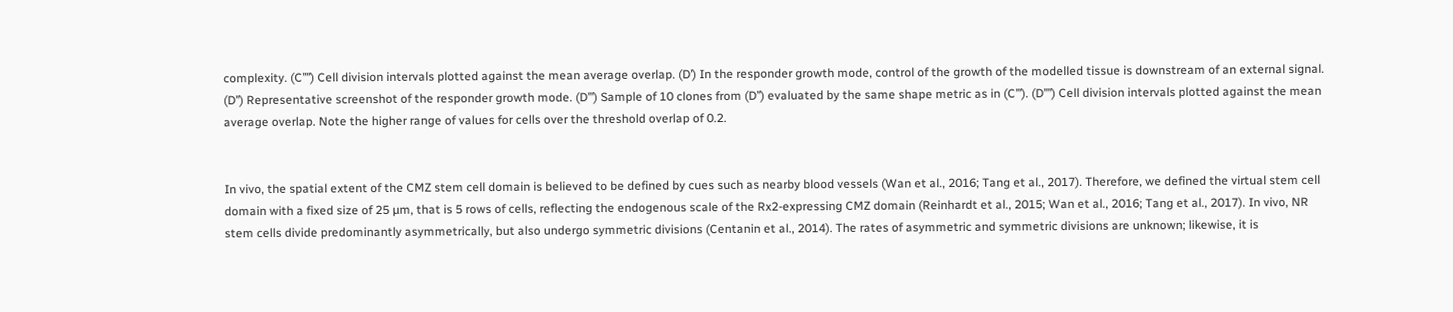complexity. (C’’’’) Cell division intervals plotted against the mean average overlap. (D’) In the responder growth mode, control of the growth of the modelled tissue is downstream of an external signal. (D’’) Representative screenshot of the responder growth mode. (D’’’) Sample of 10 clones from (D’’) evaluated by the same shape metric as in (C’’’). (D’’’’) Cell division intervals plotted against the mean average overlap. Note the higher range of values for cells over the threshold overlap of 0.2.


In vivo, the spatial extent of the CMZ stem cell domain is believed to be defined by cues such as nearby blood vessels (Wan et al., 2016; Tang et al., 2017). Therefore, we defined the virtual stem cell domain with a fixed size of 25 µm, that is 5 rows of cells, reflecting the endogenous scale of the Rx2-expressing CMZ domain (Reinhardt et al., 2015; Wan et al., 2016; Tang et al., 2017). In vivo, NR stem cells divide predominantly asymmetrically, but also undergo symmetric divisions (Centanin et al., 2014). The rates of asymmetric and symmetric divisions are unknown; likewise, it is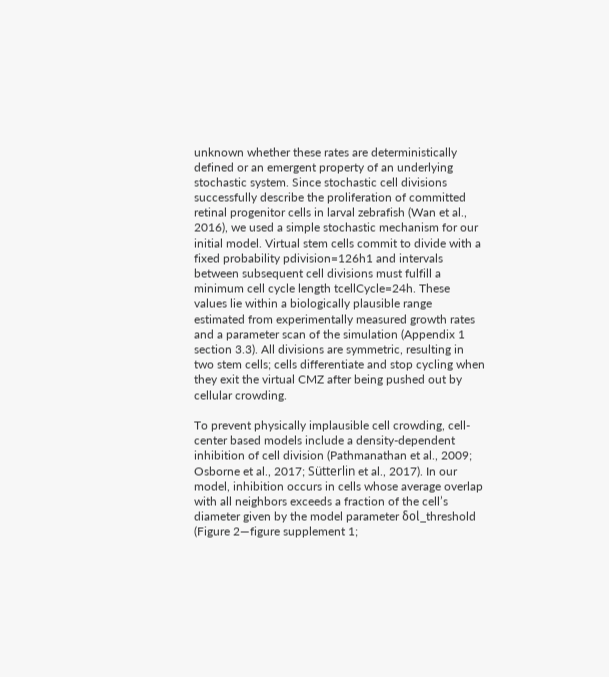unknown whether these rates are deterministically defined or an emergent property of an underlying stochastic system. Since stochastic cell divisions successfully describe the proliferation of committed retinal progenitor cells in larval zebrafish (Wan et al., 2016), we used a simple stochastic mechanism for our initial model. Virtual stem cells commit to divide with a fixed probability pdivision=126h1 and intervals between subsequent cell divisions must fulfill a minimum cell cycle length tcellCycle=24h. These values lie within a biologically plausible range estimated from experimentally measured growth rates and a parameter scan of the simulation (Appendix 1 section 3.3). All divisions are symmetric, resulting in two stem cells; cells differentiate and stop cycling when they exit the virtual CMZ after being pushed out by cellular crowding.

To prevent physically implausible cell crowding, cell-center based models include a density-dependent inhibition of cell division (Pathmanathan et al., 2009; Osborne et al., 2017; Sütterlin et al., 2017). In our model, inhibition occurs in cells whose average overlap with all neighbors exceeds a fraction of the cell’s diameter given by the model parameter δol_threshold (Figure 2—figure supplement 1;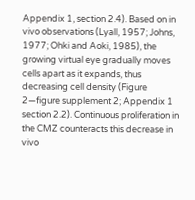Appendix 1, section 2.4). Based on in vivo observations (Lyall, 1957; Johns, 1977; Ohki and Aoki, 1985), the growing virtual eye gradually moves cells apart as it expands, thus decreasing cell density (Figure 2—figure supplement 2; Appendix 1 section 2.2). Continuous proliferation in the CMZ counteracts this decrease in vivo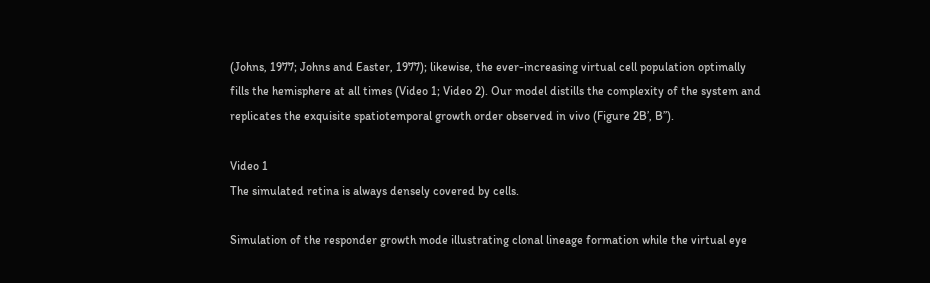(Johns, 1977; Johns and Easter, 1977); likewise, the ever-increasing virtual cell population optimally fills the hemisphere at all times (Video 1; Video 2). Our model distills the complexity of the system and replicates the exquisite spatiotemporal growth order observed in vivo (Figure 2B’, B’’).

Video 1
The simulated retina is always densely covered by cells.

Simulation of the responder growth mode illustrating clonal lineage formation while the virtual eye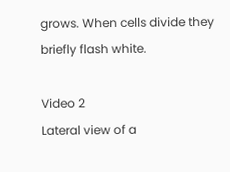grows. When cells divide they briefly flash white.

Video 2
Lateral view of a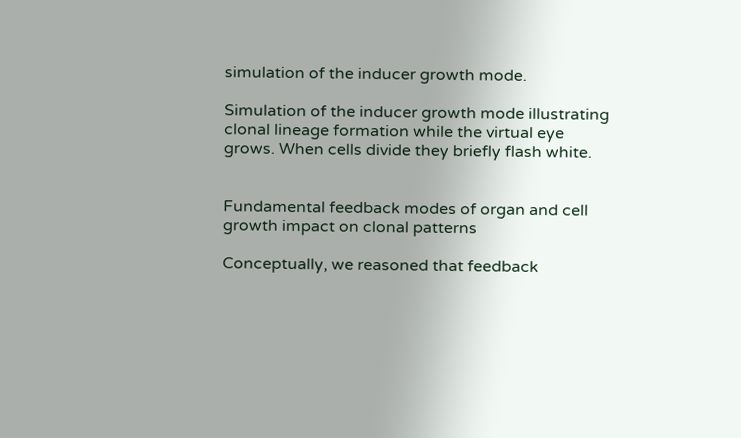simulation of the inducer growth mode.

Simulation of the inducer growth mode illustrating clonal lineage formation while the virtual eye grows. When cells divide they briefly flash white.


Fundamental feedback modes of organ and cell growth impact on clonal patterns

Conceptually, we reasoned that feedback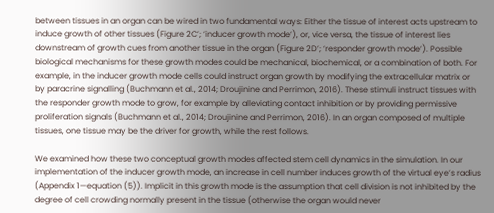between tissues in an organ can be wired in two fundamental ways: Either the tissue of interest acts upstream to induce growth of other tissues (Figure 2C’; ‘inducer growth mode’), or, vice versa, the tissue of interest lies downstream of growth cues from another tissue in the organ (Figure 2D’; ‘responder growth mode’). Possible biological mechanisms for these growth modes could be mechanical, biochemical, or a combination of both. For example, in the inducer growth mode cells could instruct organ growth by modifying the extracellular matrix or by paracrine signalling (Buchmann et al., 2014; Droujinine and Perrimon, 2016). These stimuli instruct tissues with the responder growth mode to grow, for example by alleviating contact inhibition or by providing permissive proliferation signals (Buchmann et al., 2014; Droujinine and Perrimon, 2016). In an organ composed of multiple tissues, one tissue may be the driver for growth, while the rest follows.

We examined how these two conceptual growth modes affected stem cell dynamics in the simulation. In our implementation of the inducer growth mode, an increase in cell number induces growth of the virtual eye’s radius (Appendix 1—equation (5)). Implicit in this growth mode is the assumption that cell division is not inhibited by the degree of cell crowding normally present in the tissue (otherwise the organ would never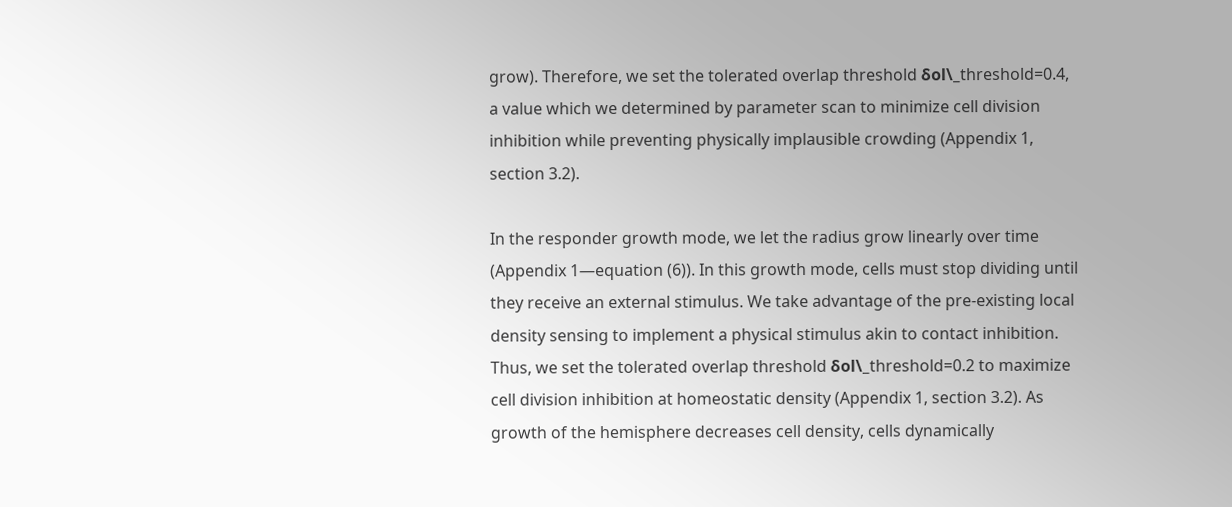grow). Therefore, we set the tolerated overlap threshold δol\_threshold=0.4, a value which we determined by parameter scan to minimize cell division inhibition while preventing physically implausible crowding (Appendix 1, section 3.2).

In the responder growth mode, we let the radius grow linearly over time (Appendix 1—equation (6)). In this growth mode, cells must stop dividing until they receive an external stimulus. We take advantage of the pre-existing local density sensing to implement a physical stimulus akin to contact inhibition. Thus, we set the tolerated overlap threshold δol\_threshold=0.2 to maximize cell division inhibition at homeostatic density (Appendix 1, section 3.2). As growth of the hemisphere decreases cell density, cells dynamically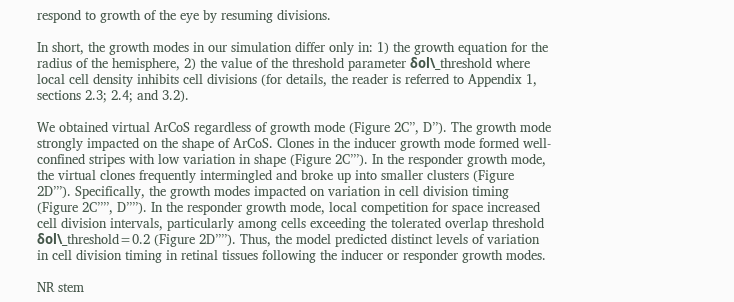respond to growth of the eye by resuming divisions.

In short, the growth modes in our simulation differ only in: 1) the growth equation for the radius of the hemisphere, 2) the value of the threshold parameter δol\_threshold where local cell density inhibits cell divisions (for details, the reader is referred to Appendix 1, sections 2.3; 2.4; and 3.2).

We obtained virtual ArCoS regardless of growth mode (Figure 2C’’, D’’). The growth mode strongly impacted on the shape of ArCoS. Clones in the inducer growth mode formed well-confined stripes with low variation in shape (Figure 2C’’’). In the responder growth mode, the virtual clones frequently intermingled and broke up into smaller clusters (Figure 2D’’’). Specifically, the growth modes impacted on variation in cell division timing (Figure 2C’’’’, D’’’’). In the responder growth mode, local competition for space increased cell division intervals, particularly among cells exceeding the tolerated overlap threshold δol\_threshold=0.2 (Figure 2D’’’’). Thus, the model predicted distinct levels of variation in cell division timing in retinal tissues following the inducer or responder growth modes.

NR stem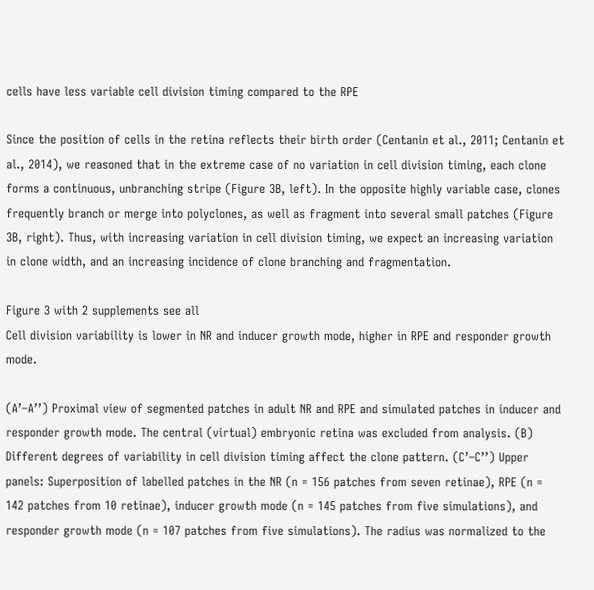cells have less variable cell division timing compared to the RPE

Since the position of cells in the retina reflects their birth order (Centanin et al., 2011; Centanin et al., 2014), we reasoned that in the extreme case of no variation in cell division timing, each clone forms a continuous, unbranching stripe (Figure 3B, left). In the opposite highly variable case, clones frequently branch or merge into polyclones, as well as fragment into several small patches (Figure 3B, right). Thus, with increasing variation in cell division timing, we expect an increasing variation in clone width, and an increasing incidence of clone branching and fragmentation.

Figure 3 with 2 supplements see all
Cell division variability is lower in NR and inducer growth mode, higher in RPE and responder growth mode.

(A’–A’’) Proximal view of segmented patches in adult NR and RPE and simulated patches in inducer and responder growth mode. The central (virtual) embryonic retina was excluded from analysis. (B) Different degrees of variability in cell division timing affect the clone pattern. (C’–C’’) Upper panels: Superposition of labelled patches in the NR (n = 156 patches from seven retinae), RPE (n = 142 patches from 10 retinae), inducer growth mode (n = 145 patches from five simulations), and responder growth mode (n = 107 patches from five simulations). The radius was normalized to the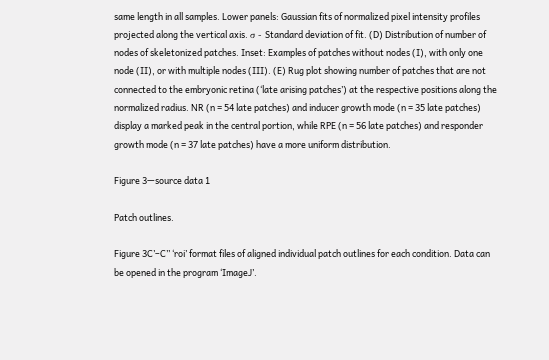same length in all samples. Lower panels: Gaussian fits of normalized pixel intensity profiles projected along the vertical axis. σ - Standard deviation of fit. (D) Distribution of number of nodes of skeletonized patches. Inset: Examples of patches without nodes (I), with only one node (II), or with multiple nodes (III). (E) Rug plot showing number of patches that are not connected to the embryonic retina (‘late arising patches’) at the respective positions along the normalized radius. NR (n = 54 late patches) and inducer growth mode (n = 35 late patches) display a marked peak in the central portion, while RPE (n = 56 late patches) and responder growth mode (n = 37 late patches) have a more uniform distribution.

Figure 3—source data 1

Patch outlines.

Figure 3C’–C’’ ‘roi’ format files of aligned individual patch outlines for each condition. Data can be opened in the program ‘ImageJ’.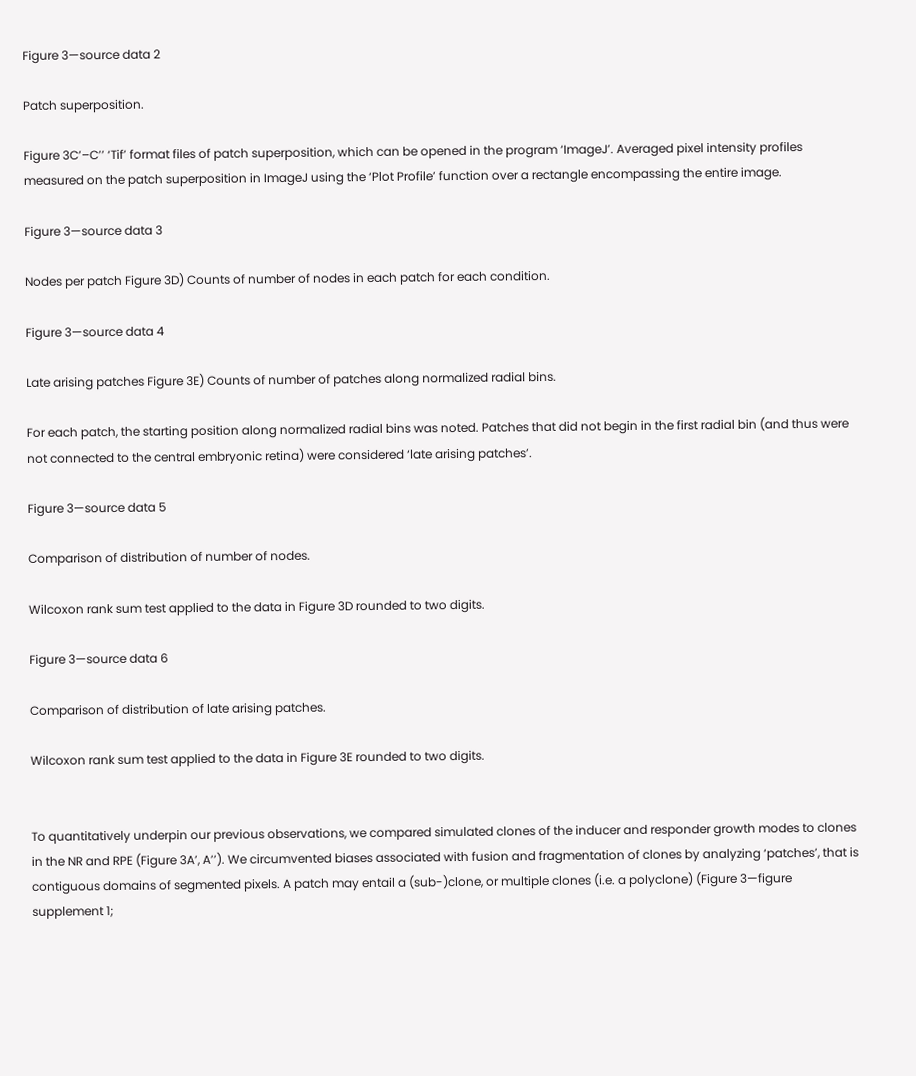Figure 3—source data 2

Patch superposition.

Figure 3C’–C’’ ‘Tif’ format files of patch superposition, which can be opened in the program ‘ImageJ’. Averaged pixel intensity profiles measured on the patch superposition in ImageJ using the ‘Plot Profile’ function over a rectangle encompassing the entire image.

Figure 3—source data 3

Nodes per patch Figure 3D) Counts of number of nodes in each patch for each condition.

Figure 3—source data 4

Late arising patches Figure 3E) Counts of number of patches along normalized radial bins.

For each patch, the starting position along normalized radial bins was noted. Patches that did not begin in the first radial bin (and thus were not connected to the central embryonic retina) were considered ‘late arising patches’.

Figure 3—source data 5

Comparison of distribution of number of nodes.

Wilcoxon rank sum test applied to the data in Figure 3D rounded to two digits.

Figure 3—source data 6

Comparison of distribution of late arising patches.

Wilcoxon rank sum test applied to the data in Figure 3E rounded to two digits.


To quantitatively underpin our previous observations, we compared simulated clones of the inducer and responder growth modes to clones in the NR and RPE (Figure 3A’, A’’). We circumvented biases associated with fusion and fragmentation of clones by analyzing ‘patches’, that is contiguous domains of segmented pixels. A patch may entail a (sub-)clone, or multiple clones (i.e. a polyclone) (Figure 3—figure supplement 1;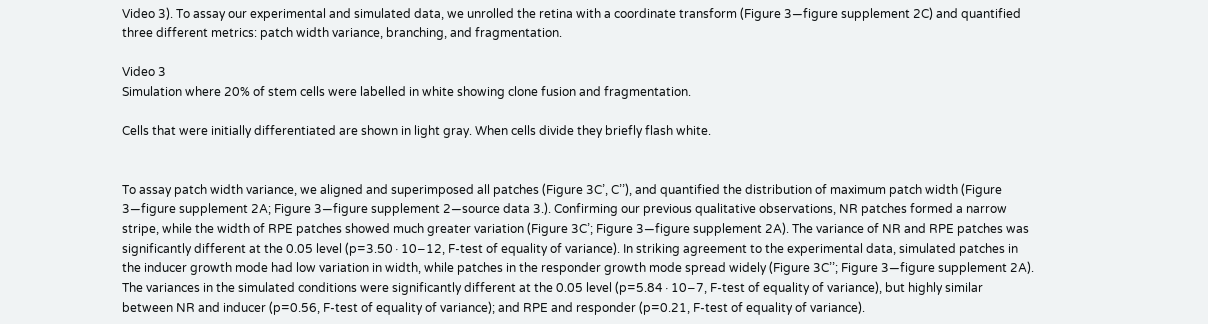Video 3). To assay our experimental and simulated data, we unrolled the retina with a coordinate transform (Figure 3—figure supplement 2C) and quantified three different metrics: patch width variance, branching, and fragmentation.

Video 3
Simulation where 20% of stem cells were labelled in white showing clone fusion and fragmentation.

Cells that were initially differentiated are shown in light gray. When cells divide they briefly flash white.


To assay patch width variance, we aligned and superimposed all patches (Figure 3C’, C’’), and quantified the distribution of maximum patch width (Figure 3—figure supplement 2A; Figure 3—figure supplement 2—source data 3.). Confirming our previous qualitative observations, NR patches formed a narrow stripe, while the width of RPE patches showed much greater variation (Figure 3C’; Figure 3—figure supplement 2A). The variance of NR and RPE patches was significantly different at the 0.05 level (p=3.50∙10−12, F-test of equality of variance). In striking agreement to the experimental data, simulated patches in the inducer growth mode had low variation in width, while patches in the responder growth mode spread widely (Figure 3C’’; Figure 3—figure supplement 2A). The variances in the simulated conditions were significantly different at the 0.05 level (p=5.84∙10−7, F-test of equality of variance), but highly similar between NR and inducer (p=0.56, F-test of equality of variance); and RPE and responder (p=0.21, F-test of equality of variance).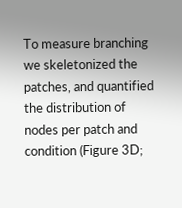To measure branching we skeletonized the patches, and quantified the distribution of nodes per patch and condition (Figure 3D;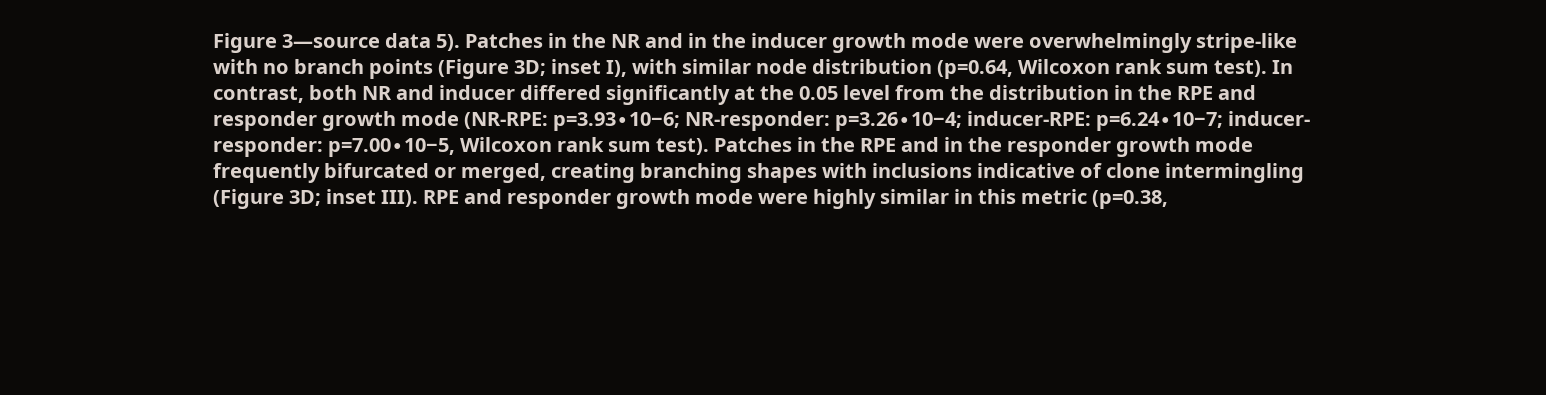Figure 3—source data 5). Patches in the NR and in the inducer growth mode were overwhelmingly stripe-like with no branch points (Figure 3D; inset I), with similar node distribution (p=0.64, Wilcoxon rank sum test). In contrast, both NR and inducer differed significantly at the 0.05 level from the distribution in the RPE and responder growth mode (NR-RPE: p=3.93∙10−6; NR-responder: p=3.26∙10−4; inducer-RPE: p=6.24∙10−7; inducer-responder: p=7.00∙10−5, Wilcoxon rank sum test). Patches in the RPE and in the responder growth mode frequently bifurcated or merged, creating branching shapes with inclusions indicative of clone intermingling (Figure 3D; inset III). RPE and responder growth mode were highly similar in this metric (p=0.38,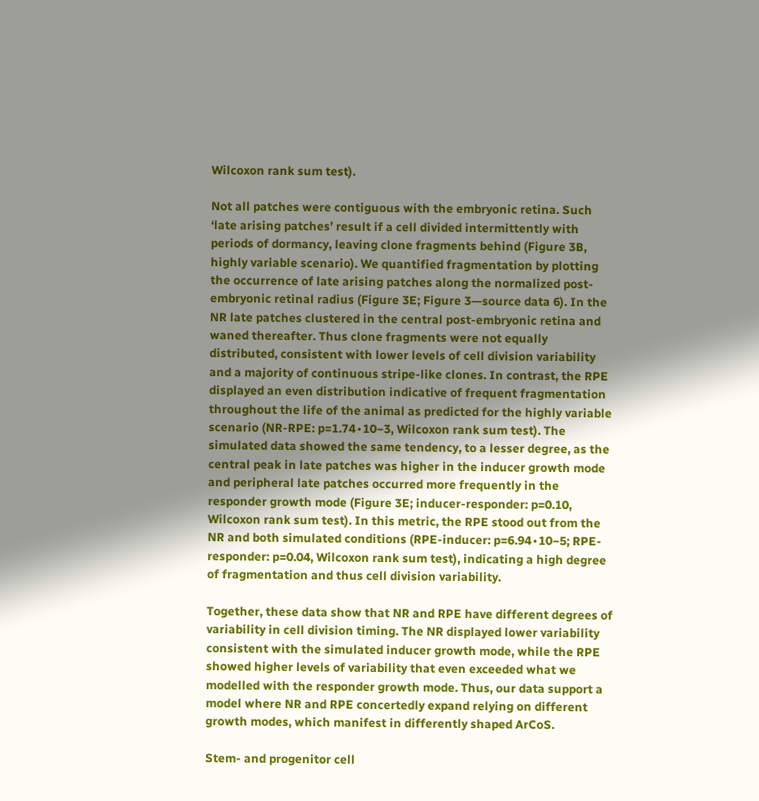Wilcoxon rank sum test).

Not all patches were contiguous with the embryonic retina. Such ‘late arising patches’ result if a cell divided intermittently with periods of dormancy, leaving clone fragments behind (Figure 3B, highly variable scenario). We quantified fragmentation by plotting the occurrence of late arising patches along the normalized post-embryonic retinal radius (Figure 3E; Figure 3—source data 6). In the NR late patches clustered in the central post-embryonic retina and waned thereafter. Thus clone fragments were not equally distributed, consistent with lower levels of cell division variability and a majority of continuous stripe-like clones. In contrast, the RPE displayed an even distribution indicative of frequent fragmentation throughout the life of the animal as predicted for the highly variable scenario (NR-RPE: p=1.74∙10−3, Wilcoxon rank sum test). The simulated data showed the same tendency, to a lesser degree, as the central peak in late patches was higher in the inducer growth mode and peripheral late patches occurred more frequently in the responder growth mode (Figure 3E; inducer-responder: p=0.10, Wilcoxon rank sum test). In this metric, the RPE stood out from the NR and both simulated conditions (RPE-inducer: p=6.94∙10−5; RPE-responder: p=0.04, Wilcoxon rank sum test), indicating a high degree of fragmentation and thus cell division variability.

Together, these data show that NR and RPE have different degrees of variability in cell division timing. The NR displayed lower variability consistent with the simulated inducer growth mode, while the RPE showed higher levels of variability that even exceeded what we modelled with the responder growth mode. Thus, our data support a model where NR and RPE concertedly expand relying on different growth modes, which manifest in differently shaped ArCoS.

Stem- and progenitor cell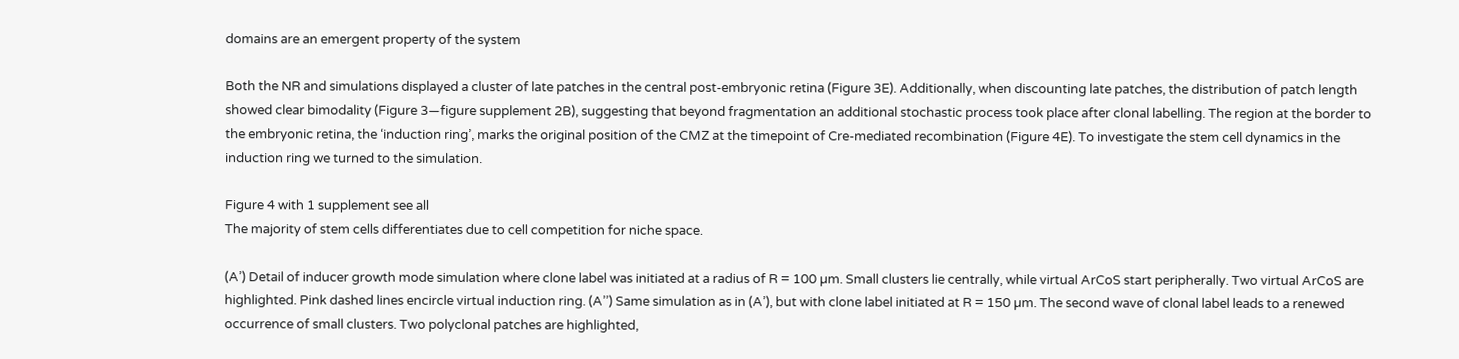domains are an emergent property of the system

Both the NR and simulations displayed a cluster of late patches in the central post-embryonic retina (Figure 3E). Additionally, when discounting late patches, the distribution of patch length showed clear bimodality (Figure 3—figure supplement 2B), suggesting that beyond fragmentation an additional stochastic process took place after clonal labelling. The region at the border to the embryonic retina, the ‘induction ring’, marks the original position of the CMZ at the timepoint of Cre-mediated recombination (Figure 4E). To investigate the stem cell dynamics in the induction ring we turned to the simulation.

Figure 4 with 1 supplement see all
The majority of stem cells differentiates due to cell competition for niche space.

(A’) Detail of inducer growth mode simulation where clone label was initiated at a radius of R = 100 µm. Small clusters lie centrally, while virtual ArCoS start peripherally. Two virtual ArCoS are highlighted. Pink dashed lines encircle virtual induction ring. (A’’) Same simulation as in (A’), but with clone label initiated at R = 150 µm. The second wave of clonal label leads to a renewed occurrence of small clusters. Two polyclonal patches are highlighted,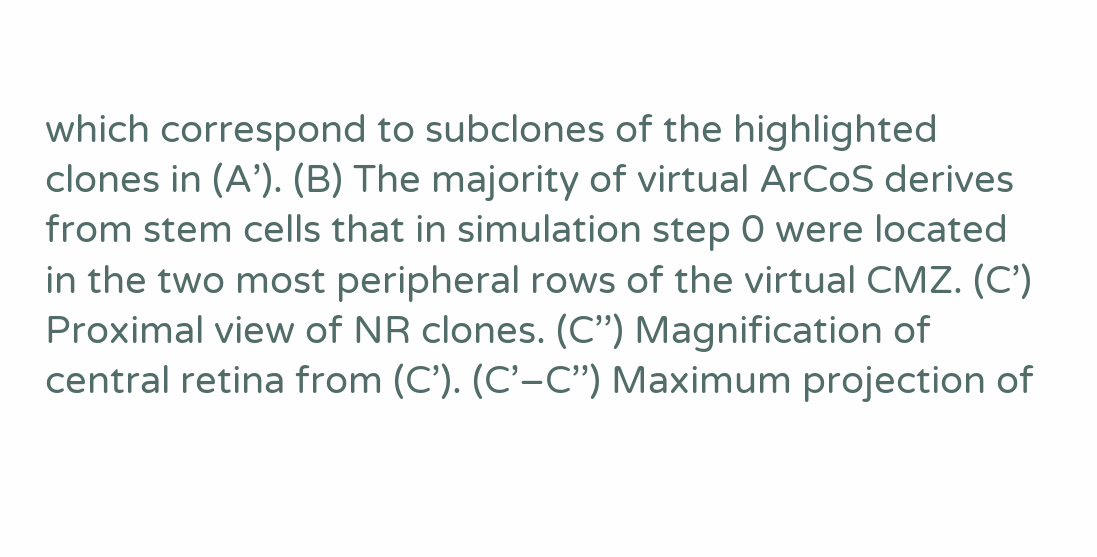which correspond to subclones of the highlighted clones in (A’). (B) The majority of virtual ArCoS derives from stem cells that in simulation step 0 were located in the two most peripheral rows of the virtual CMZ. (C’) Proximal view of NR clones. (C’’) Magnification of central retina from (C’). (C’–C’’) Maximum projection of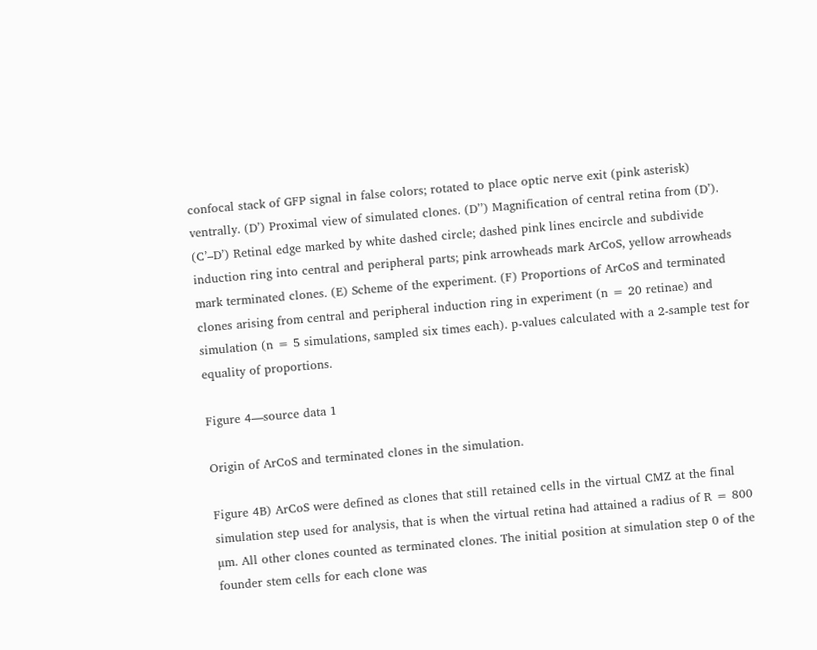confocal stack of GFP signal in false colors; rotated to place optic nerve exit (pink asterisk) ventrally. (D’) Proximal view of simulated clones. (D’’) Magnification of central retina from (D’). (C’–D’) Retinal edge marked by white dashed circle; dashed pink lines encircle and subdivide induction ring into central and peripheral parts; pink arrowheads mark ArCoS, yellow arrowheads mark terminated clones. (E) Scheme of the experiment. (F) Proportions of ArCoS and terminated clones arising from central and peripheral induction ring in experiment (n = 20 retinae) and simulation (n = 5 simulations, sampled six times each). p-values calculated with a 2-sample test for equality of proportions.

Figure 4—source data 1

Origin of ArCoS and terminated clones in the simulation.

Figure 4B) ArCoS were defined as clones that still retained cells in the virtual CMZ at the final simulation step used for analysis, that is when the virtual retina had attained a radius of R = 800 µm. All other clones counted as terminated clones. The initial position at simulation step 0 of the founder stem cells for each clone was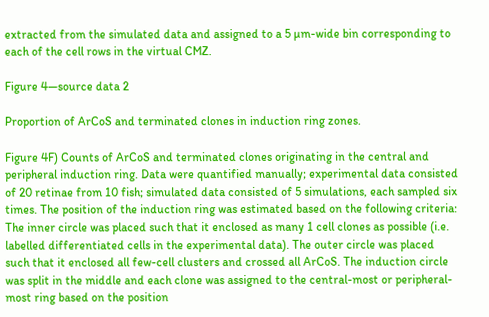extracted from the simulated data and assigned to a 5 µm-wide bin corresponding to each of the cell rows in the virtual CMZ.

Figure 4—source data 2

Proportion of ArCoS and terminated clones in induction ring zones.

Figure 4F) Counts of ArCoS and terminated clones originating in the central and peripheral induction ring. Data were quantified manually; experimental data consisted of 20 retinae from 10 fish; simulated data consisted of 5 simulations, each sampled six times. The position of the induction ring was estimated based on the following criteria: The inner circle was placed such that it enclosed as many 1 cell clones as possible (i.e. labelled differentiated cells in the experimental data). The outer circle was placed such that it enclosed all few-cell clusters and crossed all ArCoS. The induction circle was split in the middle and each clone was assigned to the central-most or peripheral-most ring based on the position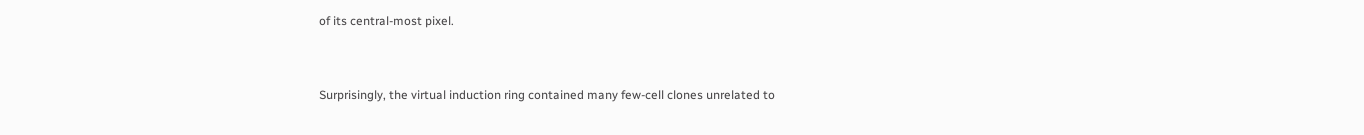of its central-most pixel.


Surprisingly, the virtual induction ring contained many few-cell clones unrelated to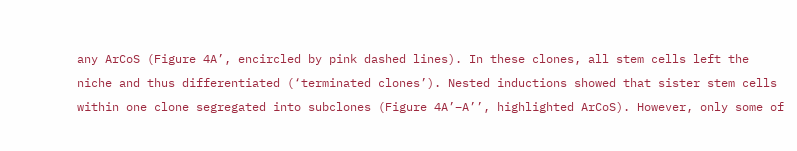any ArCoS (Figure 4A’, encircled by pink dashed lines). In these clones, all stem cells left the niche and thus differentiated (‘terminated clones’). Nested inductions showed that sister stem cells within one clone segregated into subclones (Figure 4A’–A’’, highlighted ArCoS). However, only some of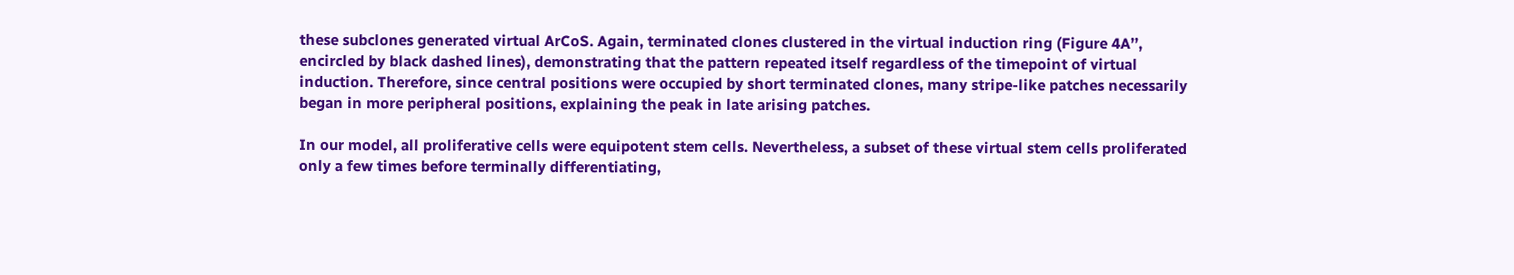these subclones generated virtual ArCoS. Again, terminated clones clustered in the virtual induction ring (Figure 4A’’, encircled by black dashed lines), demonstrating that the pattern repeated itself regardless of the timepoint of virtual induction. Therefore, since central positions were occupied by short terminated clones, many stripe-like patches necessarily began in more peripheral positions, explaining the peak in late arising patches.

In our model, all proliferative cells were equipotent stem cells. Nevertheless, a subset of these virtual stem cells proliferated only a few times before terminally differentiating,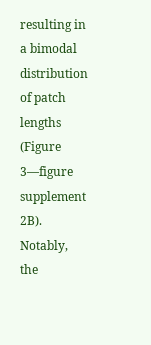resulting in a bimodal distribution of patch lengths (Figure 3—figure supplement 2B). Notably, the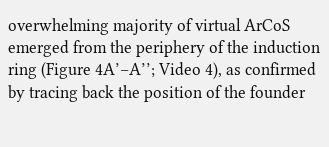overwhelming majority of virtual ArCoS emerged from the periphery of the induction ring (Figure 4A’–A’’; Video 4), as confirmed by tracing back the position of the founder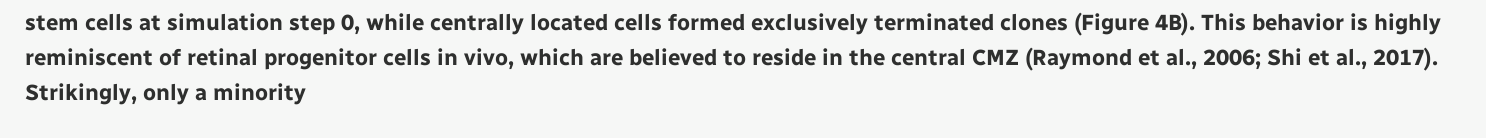stem cells at simulation step 0, while centrally located cells formed exclusively terminated clones (Figure 4B). This behavior is highly reminiscent of retinal progenitor cells in vivo, which are believed to reside in the central CMZ (Raymond et al., 2006; Shi et al., 2017). Strikingly, only a minority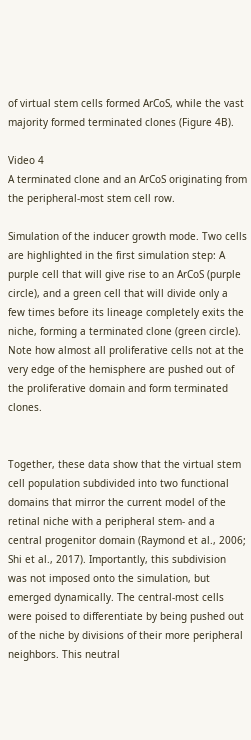of virtual stem cells formed ArCoS, while the vast majority formed terminated clones (Figure 4B).

Video 4
A terminated clone and an ArCoS originating from the peripheral-most stem cell row.

Simulation of the inducer growth mode. Two cells are highlighted in the first simulation step: A purple cell that will give rise to an ArCoS (purple circle), and a green cell that will divide only a few times before its lineage completely exits the niche, forming a terminated clone (green circle). Note how almost all proliferative cells not at the very edge of the hemisphere are pushed out of the proliferative domain and form terminated clones.


Together, these data show that the virtual stem cell population subdivided into two functional domains that mirror the current model of the retinal niche with a peripheral stem- and a central progenitor domain (Raymond et al., 2006; Shi et al., 2017). Importantly, this subdivision was not imposed onto the simulation, but emerged dynamically. The central-most cells were poised to differentiate by being pushed out of the niche by divisions of their more peripheral neighbors. This neutral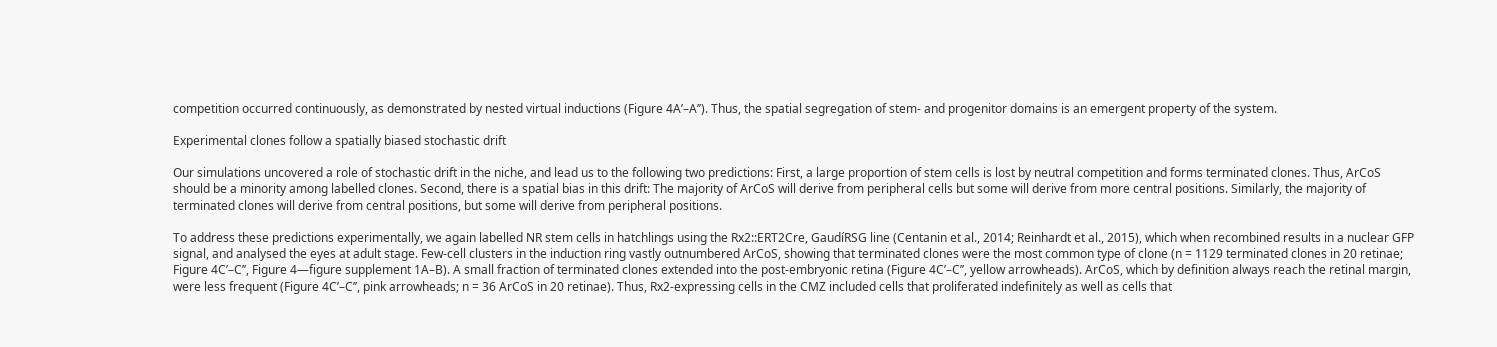competition occurred continuously, as demonstrated by nested virtual inductions (Figure 4A’–A’’). Thus, the spatial segregation of stem- and progenitor domains is an emergent property of the system.

Experimental clones follow a spatially biased stochastic drift

Our simulations uncovered a role of stochastic drift in the niche, and lead us to the following two predictions: First, a large proportion of stem cells is lost by neutral competition and forms terminated clones. Thus, ArCoS should be a minority among labelled clones. Second, there is a spatial bias in this drift: The majority of ArCoS will derive from peripheral cells but some will derive from more central positions. Similarly, the majority of terminated clones will derive from central positions, but some will derive from peripheral positions.

To address these predictions experimentally, we again labelled NR stem cells in hatchlings using the Rx2::ERT2Cre, GaudíRSG line (Centanin et al., 2014; Reinhardt et al., 2015), which when recombined results in a nuclear GFP signal, and analysed the eyes at adult stage. Few-cell clusters in the induction ring vastly outnumbered ArCoS, showing that terminated clones were the most common type of clone (n = 1129 terminated clones in 20 retinae; Figure 4C’–C’’, Figure 4—figure supplement 1A–B). A small fraction of terminated clones extended into the post-embryonic retina (Figure 4C’–C’’, yellow arrowheads). ArCoS, which by definition always reach the retinal margin, were less frequent (Figure 4C’–C’’, pink arrowheads; n = 36 ArCoS in 20 retinae). Thus, Rx2-expressing cells in the CMZ included cells that proliferated indefinitely as well as cells that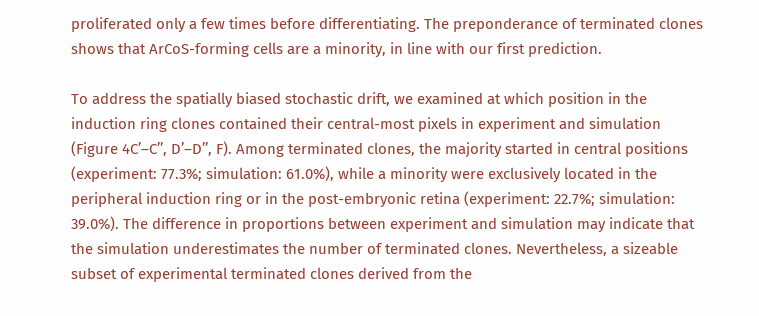proliferated only a few times before differentiating. The preponderance of terminated clones shows that ArCoS-forming cells are a minority, in line with our first prediction.

To address the spatially biased stochastic drift, we examined at which position in the induction ring clones contained their central-most pixels in experiment and simulation (Figure 4C’–C’’, D’–D’’, F). Among terminated clones, the majority started in central positions (experiment: 77.3%; simulation: 61.0%), while a minority were exclusively located in the peripheral induction ring or in the post-embryonic retina (experiment: 22.7%; simulation: 39.0%). The difference in proportions between experiment and simulation may indicate that the simulation underestimates the number of terminated clones. Nevertheless, a sizeable subset of experimental terminated clones derived from the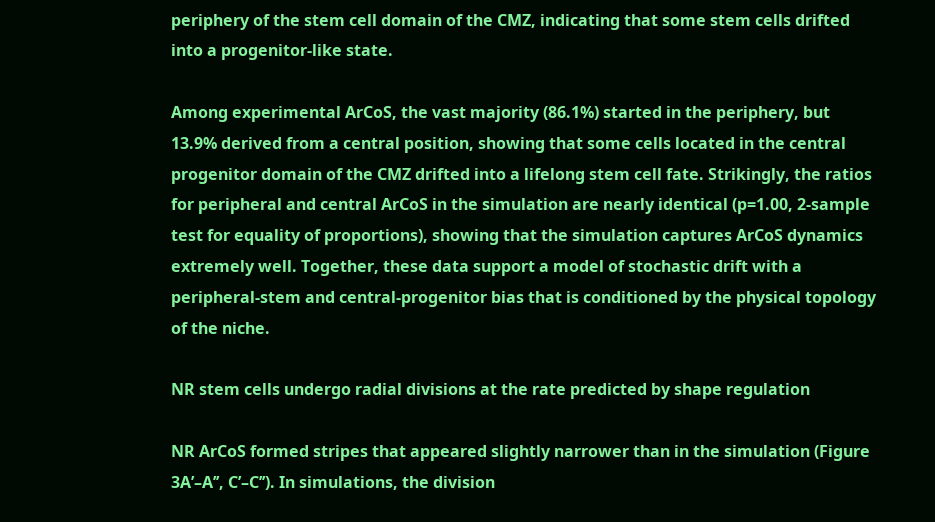periphery of the stem cell domain of the CMZ, indicating that some stem cells drifted into a progenitor-like state.

Among experimental ArCoS, the vast majority (86.1%) started in the periphery, but 13.9% derived from a central position, showing that some cells located in the central progenitor domain of the CMZ drifted into a lifelong stem cell fate. Strikingly, the ratios for peripheral and central ArCoS in the simulation are nearly identical (p=1.00, 2-sample test for equality of proportions), showing that the simulation captures ArCoS dynamics extremely well. Together, these data support a model of stochastic drift with a peripheral-stem and central-progenitor bias that is conditioned by the physical topology of the niche.

NR stem cells undergo radial divisions at the rate predicted by shape regulation

NR ArCoS formed stripes that appeared slightly narrower than in the simulation (Figure 3A’–A’’, C’–C’’). In simulations, the division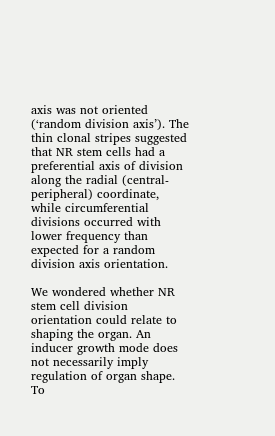axis was not oriented (‘random division axis’). The thin clonal stripes suggested that NR stem cells had a preferential axis of division along the radial (central-peripheral) coordinate, while circumferential divisions occurred with lower frequency than expected for a random division axis orientation.

We wondered whether NR stem cell division orientation could relate to shaping the organ. An inducer growth mode does not necessarily imply regulation of organ shape. To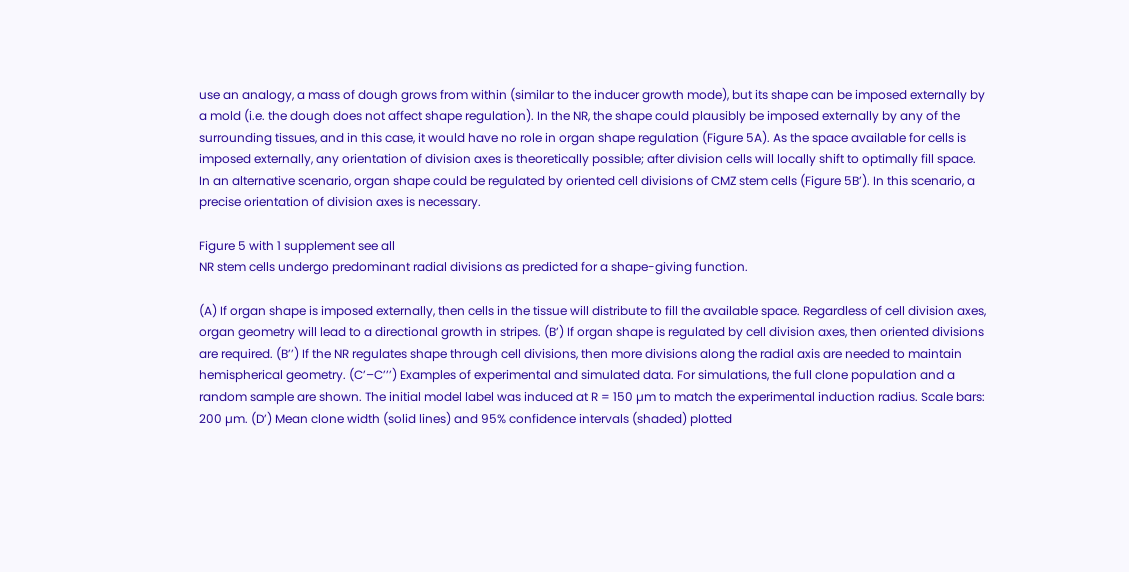use an analogy, a mass of dough grows from within (similar to the inducer growth mode), but its shape can be imposed externally by a mold (i.e. the dough does not affect shape regulation). In the NR, the shape could plausibly be imposed externally by any of the surrounding tissues, and in this case, it would have no role in organ shape regulation (Figure 5A). As the space available for cells is imposed externally, any orientation of division axes is theoretically possible; after division cells will locally shift to optimally fill space. In an alternative scenario, organ shape could be regulated by oriented cell divisions of CMZ stem cells (Figure 5B’). In this scenario, a precise orientation of division axes is necessary.

Figure 5 with 1 supplement see all
NR stem cells undergo predominant radial divisions as predicted for a shape-giving function.

(A) If organ shape is imposed externally, then cells in the tissue will distribute to fill the available space. Regardless of cell division axes, organ geometry will lead to a directional growth in stripes. (B’) If organ shape is regulated by cell division axes, then oriented divisions are required. (B’’) If the NR regulates shape through cell divisions, then more divisions along the radial axis are needed to maintain hemispherical geometry. (C’–C’’’) Examples of experimental and simulated data. For simulations, the full clone population and a random sample are shown. The initial model label was induced at R = 150 µm to match the experimental induction radius. Scale bars: 200 µm. (D’) Mean clone width (solid lines) and 95% confidence intervals (shaded) plotted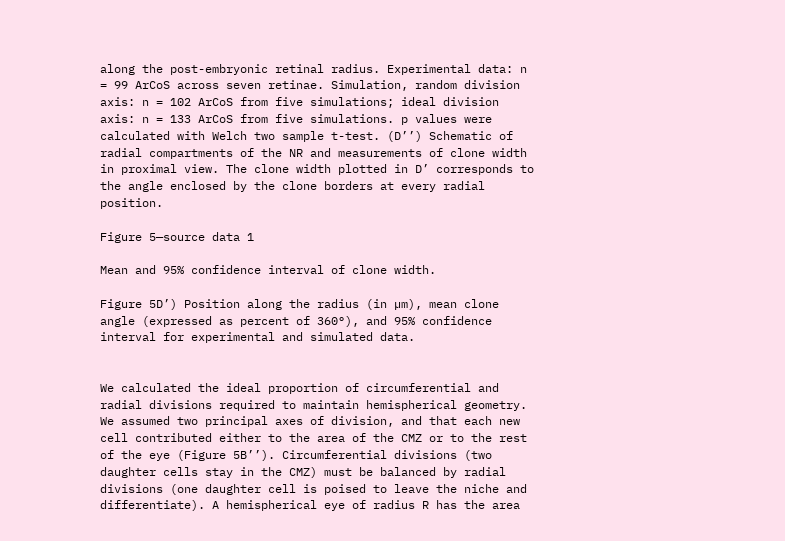along the post-embryonic retinal radius. Experimental data: n = 99 ArCoS across seven retinae. Simulation, random division axis: n = 102 ArCoS from five simulations; ideal division axis: n = 133 ArCoS from five simulations. p values were calculated with Welch two sample t-test. (D’’) Schematic of radial compartments of the NR and measurements of clone width in proximal view. The clone width plotted in D’ corresponds to the angle enclosed by the clone borders at every radial position.

Figure 5—source data 1

Mean and 95% confidence interval of clone width.

Figure 5D’) Position along the radius (in µm), mean clone angle (expressed as percent of 360°), and 95% confidence interval for experimental and simulated data.


We calculated the ideal proportion of circumferential and radial divisions required to maintain hemispherical geometry. We assumed two principal axes of division, and that each new cell contributed either to the area of the CMZ or to the rest of the eye (Figure 5B’’). Circumferential divisions (two daughter cells stay in the CMZ) must be balanced by radial divisions (one daughter cell is poised to leave the niche and differentiate). A hemispherical eye of radius R has the area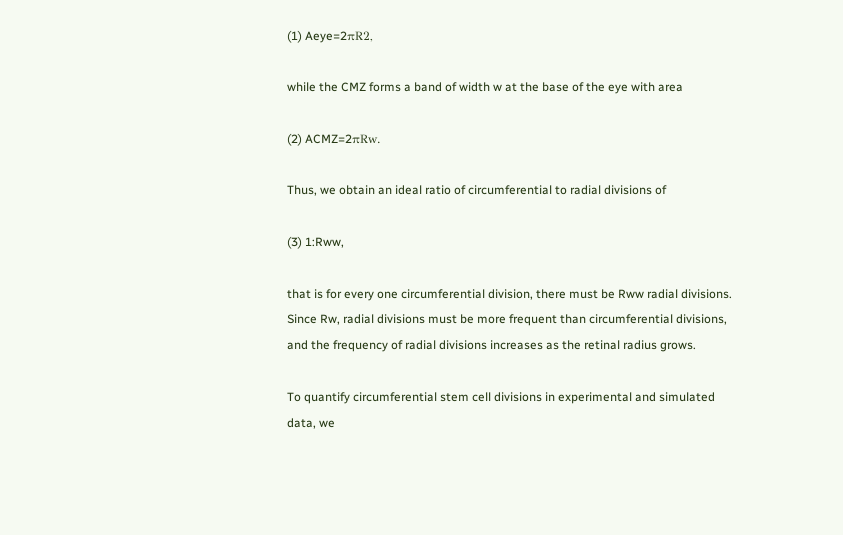(1) Aeye=2πR2,

while the CMZ forms a band of width w at the base of the eye with area

(2) ACMZ=2πRw.

Thus, we obtain an ideal ratio of circumferential to radial divisions of

(3) 1:Rww,

that is for every one circumferential division, there must be Rww radial divisions. Since Rw, radial divisions must be more frequent than circumferential divisions, and the frequency of radial divisions increases as the retinal radius grows.

To quantify circumferential stem cell divisions in experimental and simulated data, we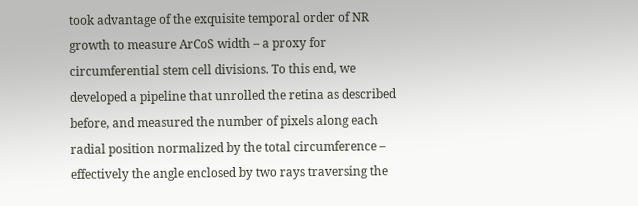took advantage of the exquisite temporal order of NR growth to measure ArCoS width – a proxy for circumferential stem cell divisions. To this end, we developed a pipeline that unrolled the retina as described before, and measured the number of pixels along each radial position normalized by the total circumference – effectively the angle enclosed by two rays traversing the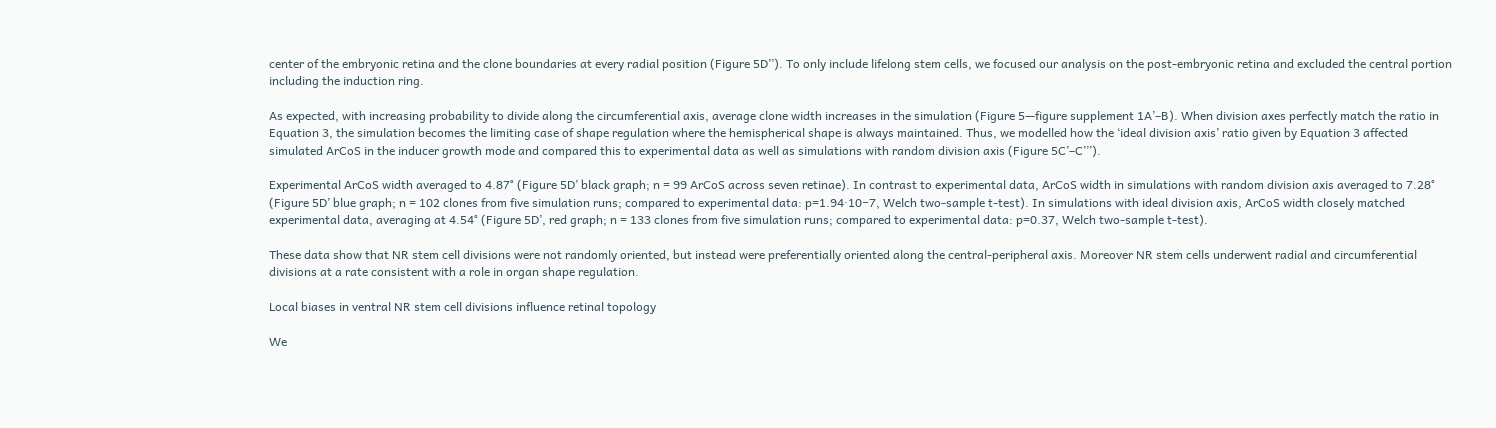center of the embryonic retina and the clone boundaries at every radial position (Figure 5D’’). To only include lifelong stem cells, we focused our analysis on the post-embryonic retina and excluded the central portion including the induction ring.

As expected, with increasing probability to divide along the circumferential axis, average clone width increases in the simulation (Figure 5—figure supplement 1A’–B). When division axes perfectly match the ratio in Equation 3, the simulation becomes the limiting case of shape regulation where the hemispherical shape is always maintained. Thus, we modelled how the ‘ideal division axis’ ratio given by Equation 3 affected simulated ArCoS in the inducer growth mode and compared this to experimental data as well as simulations with random division axis (Figure 5C’–C’’’).

Experimental ArCoS width averaged to 4.87° (Figure 5D’ black graph; n = 99 ArCoS across seven retinae). In contrast to experimental data, ArCoS width in simulations with random division axis averaged to 7.28° (Figure 5D’ blue graph; n = 102 clones from five simulation runs; compared to experimental data: p=1.94∙10−7, Welch two-sample t-test). In simulations with ideal division axis, ArCoS width closely matched experimental data, averaging at 4.54° (Figure 5D’, red graph; n = 133 clones from five simulation runs; compared to experimental data: p=0.37, Welch two-sample t-test).

These data show that NR stem cell divisions were not randomly oriented, but instead were preferentially oriented along the central-peripheral axis. Moreover NR stem cells underwent radial and circumferential divisions at a rate consistent with a role in organ shape regulation.

Local biases in ventral NR stem cell divisions influence retinal topology

We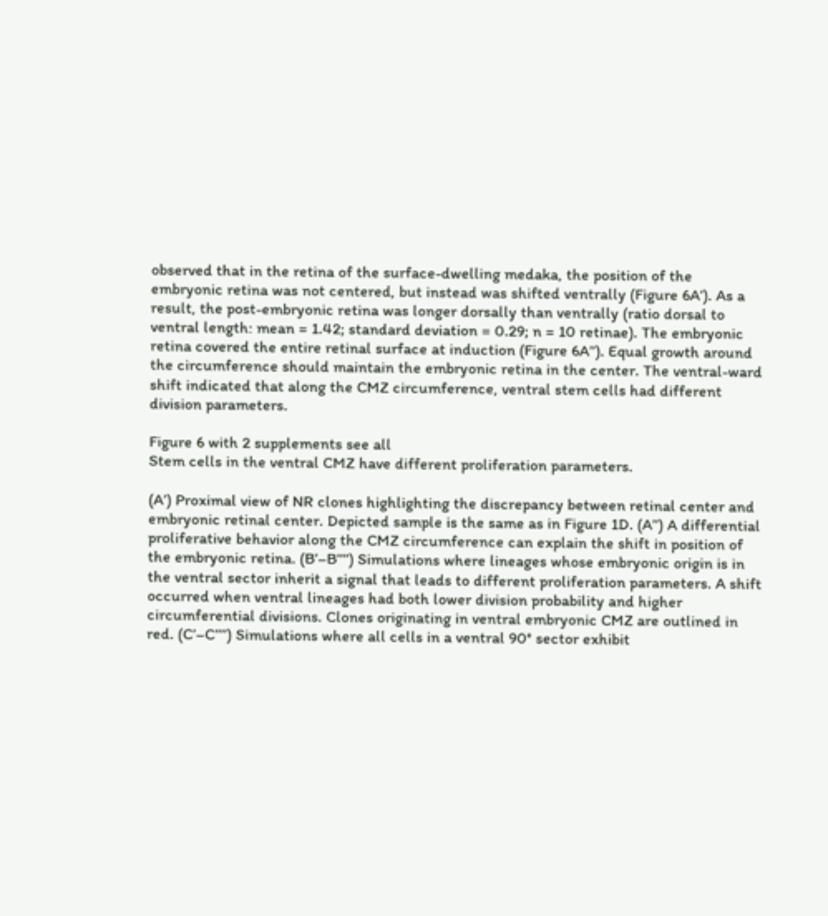observed that in the retina of the surface-dwelling medaka, the position of the embryonic retina was not centered, but instead was shifted ventrally (Figure 6A’). As a result, the post-embryonic retina was longer dorsally than ventrally (ratio dorsal to ventral length: mean = 1.42; standard deviation = 0.29; n = 10 retinae). The embryonic retina covered the entire retinal surface at induction (Figure 6A’’). Equal growth around the circumference should maintain the embryonic retina in the center. The ventral-ward shift indicated that along the CMZ circumference, ventral stem cells had different division parameters.

Figure 6 with 2 supplements see all
Stem cells in the ventral CMZ have different proliferation parameters.

(A’) Proximal view of NR clones highlighting the discrepancy between retinal center and embryonic retinal center. Depicted sample is the same as in Figure 1D. (A’’) A differential proliferative behavior along the CMZ circumference can explain the shift in position of the embryonic retina. (B’–B’’’’) Simulations where lineages whose embryonic origin is in the ventral sector inherit a signal that leads to different proliferation parameters. A shift occurred when ventral lineages had both lower division probability and higher circumferential divisions. Clones originating in ventral embryonic CMZ are outlined in red. (C’–C’’’’) Simulations where all cells in a ventral 90° sector exhibit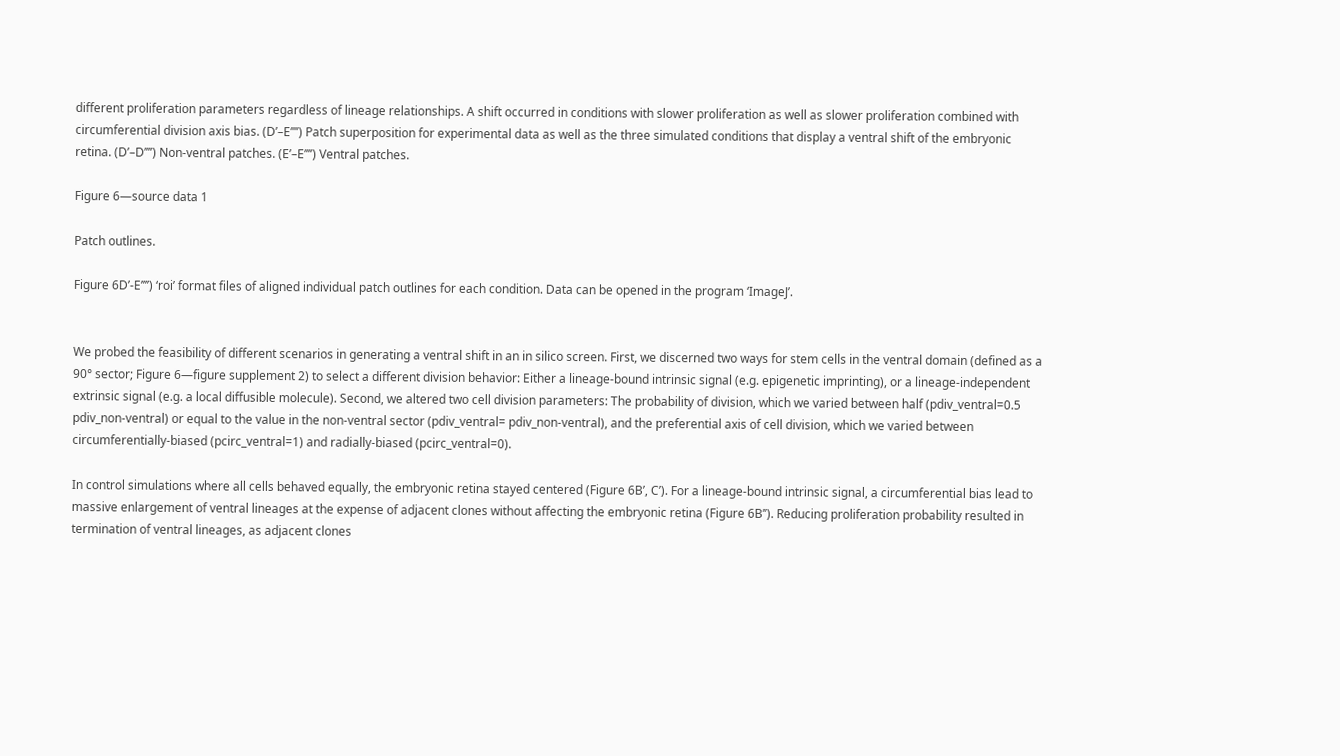different proliferation parameters regardless of lineage relationships. A shift occurred in conditions with slower proliferation as well as slower proliferation combined with circumferential division axis bias. (D’–E’’’’) Patch superposition for experimental data as well as the three simulated conditions that display a ventral shift of the embryonic retina. (D’–D’’’’) Non-ventral patches. (E’–E’’’’) Ventral patches.

Figure 6—source data 1

Patch outlines.

Figure 6D’-E’’’’) ‘roi’ format files of aligned individual patch outlines for each condition. Data can be opened in the program ‘ImageJ’.


We probed the feasibility of different scenarios in generating a ventral shift in an in silico screen. First, we discerned two ways for stem cells in the ventral domain (defined as a 90° sector; Figure 6—figure supplement 2) to select a different division behavior: Either a lineage-bound intrinsic signal (e.g. epigenetic imprinting), or a lineage-independent extrinsic signal (e.g. a local diffusible molecule). Second, we altered two cell division parameters: The probability of division, which we varied between half (pdiv_ventral=0.5 pdiv_non-ventral) or equal to the value in the non-ventral sector (pdiv_ventral= pdiv_non-ventral), and the preferential axis of cell division, which we varied between circumferentially-biased (pcirc_ventral=1) and radially-biased (pcirc_ventral=0).

In control simulations where all cells behaved equally, the embryonic retina stayed centered (Figure 6B’, C’). For a lineage-bound intrinsic signal, a circumferential bias lead to massive enlargement of ventral lineages at the expense of adjacent clones without affecting the embryonic retina (Figure 6B’’). Reducing proliferation probability resulted in termination of ventral lineages, as adjacent clones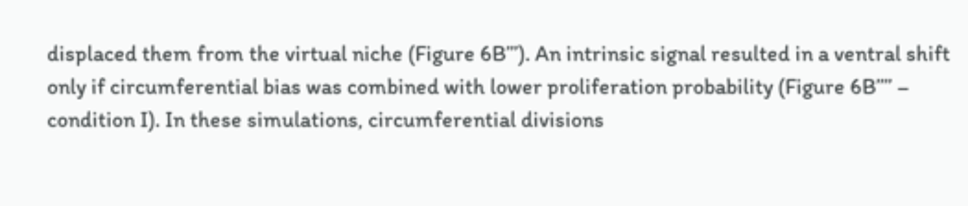displaced them from the virtual niche (Figure 6B’’’). An intrinsic signal resulted in a ventral shift only if circumferential bias was combined with lower proliferation probability (Figure 6B’’’’ – condition I). In these simulations, circumferential divisions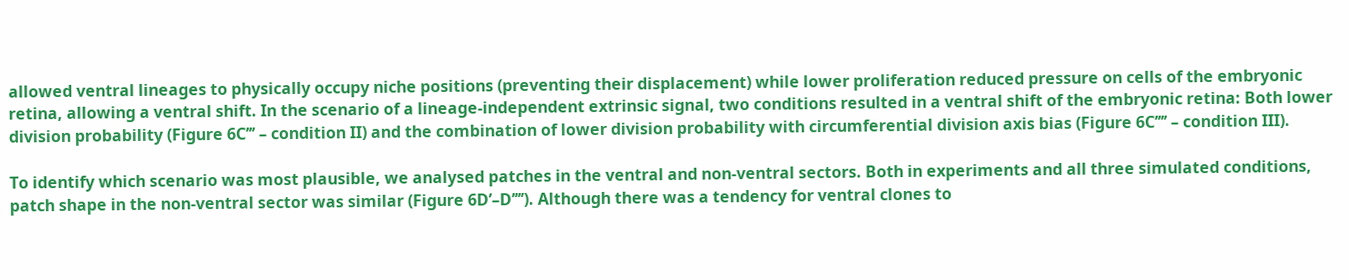allowed ventral lineages to physically occupy niche positions (preventing their displacement) while lower proliferation reduced pressure on cells of the embryonic retina, allowing a ventral shift. In the scenario of a lineage-independent extrinsic signal, two conditions resulted in a ventral shift of the embryonic retina: Both lower division probability (Figure 6C’’’ – condition II) and the combination of lower division probability with circumferential division axis bias (Figure 6C’’’’ – condition III).

To identify which scenario was most plausible, we analysed patches in the ventral and non-ventral sectors. Both in experiments and all three simulated conditions, patch shape in the non-ventral sector was similar (Figure 6D’–D’’’’). Although there was a tendency for ventral clones to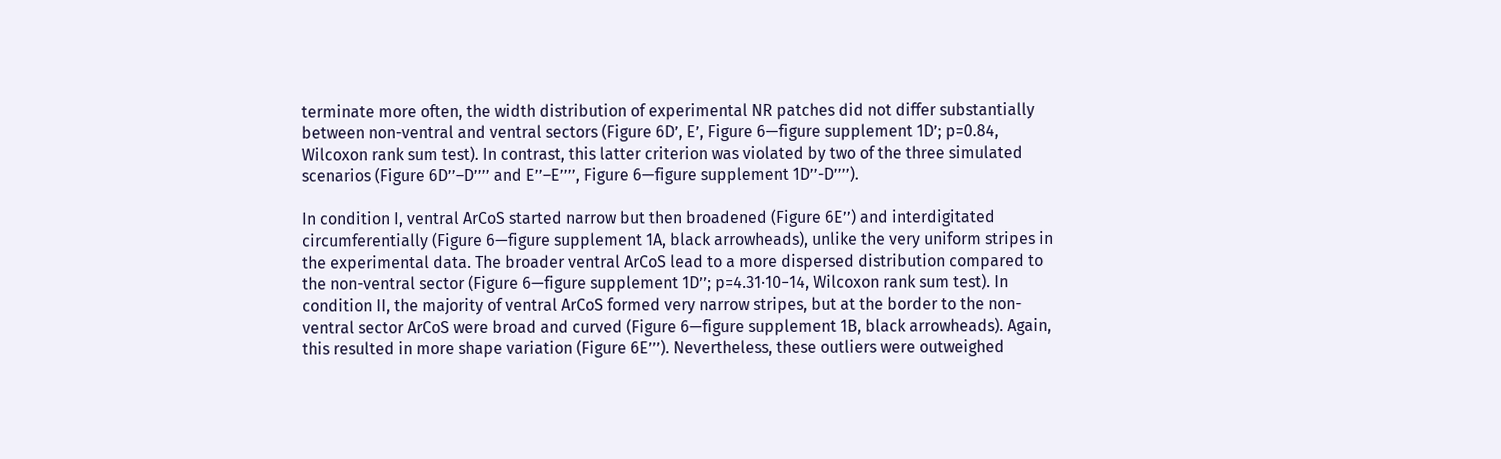terminate more often, the width distribution of experimental NR patches did not differ substantially between non-ventral and ventral sectors (Figure 6D’, E’, Figure 6—figure supplement 1D’; p=0.84, Wilcoxon rank sum test). In contrast, this latter criterion was violated by two of the three simulated scenarios (Figure 6D’’–D’’’’ and E’’–E’’’’, Figure 6—figure supplement 1D’’-D’’’’).

In condition I, ventral ArCoS started narrow but then broadened (Figure 6E’’) and interdigitated circumferentially (Figure 6—figure supplement 1A, black arrowheads), unlike the very uniform stripes in the experimental data. The broader ventral ArCoS lead to a more dispersed distribution compared to the non-ventral sector (Figure 6—figure supplement 1D’’; p=4.31∙10−14, Wilcoxon rank sum test). In condition II, the majority of ventral ArCoS formed very narrow stripes, but at the border to the non-ventral sector ArCoS were broad and curved (Figure 6—figure supplement 1B, black arrowheads). Again, this resulted in more shape variation (Figure 6E’’’). Nevertheless, these outliers were outweighed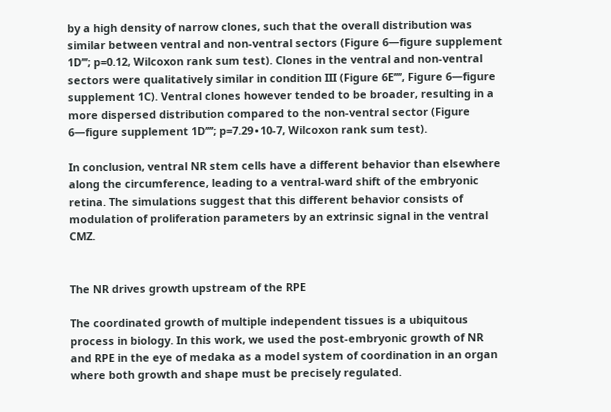by a high density of narrow clones, such that the overall distribution was similar between ventral and non-ventral sectors (Figure 6—figure supplement 1D’’’; p=0.12, Wilcoxon rank sum test). Clones in the ventral and non-ventral sectors were qualitatively similar in condition III (Figure 6E’’’’, Figure 6—figure supplement 1C). Ventral clones however tended to be broader, resulting in a more dispersed distribution compared to the non-ventral sector (Figure 6—figure supplement 1D’’’’; p=7.29∙10-7, Wilcoxon rank sum test).

In conclusion, ventral NR stem cells have a different behavior than elsewhere along the circumference, leading to a ventral-ward shift of the embryonic retina. The simulations suggest that this different behavior consists of modulation of proliferation parameters by an extrinsic signal in the ventral CMZ.


The NR drives growth upstream of the RPE

The coordinated growth of multiple independent tissues is a ubiquitous process in biology. In this work, we used the post-embryonic growth of NR and RPE in the eye of medaka as a model system of coordination in an organ where both growth and shape must be precisely regulated.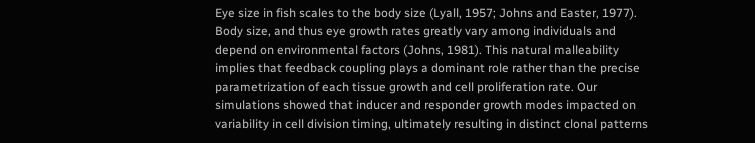Eye size in fish scales to the body size (Lyall, 1957; Johns and Easter, 1977). Body size, and thus eye growth rates greatly vary among individuals and depend on environmental factors (Johns, 1981). This natural malleability implies that feedback coupling plays a dominant role rather than the precise parametrization of each tissue growth and cell proliferation rate. Our simulations showed that inducer and responder growth modes impacted on variability in cell division timing, ultimately resulting in distinct clonal patterns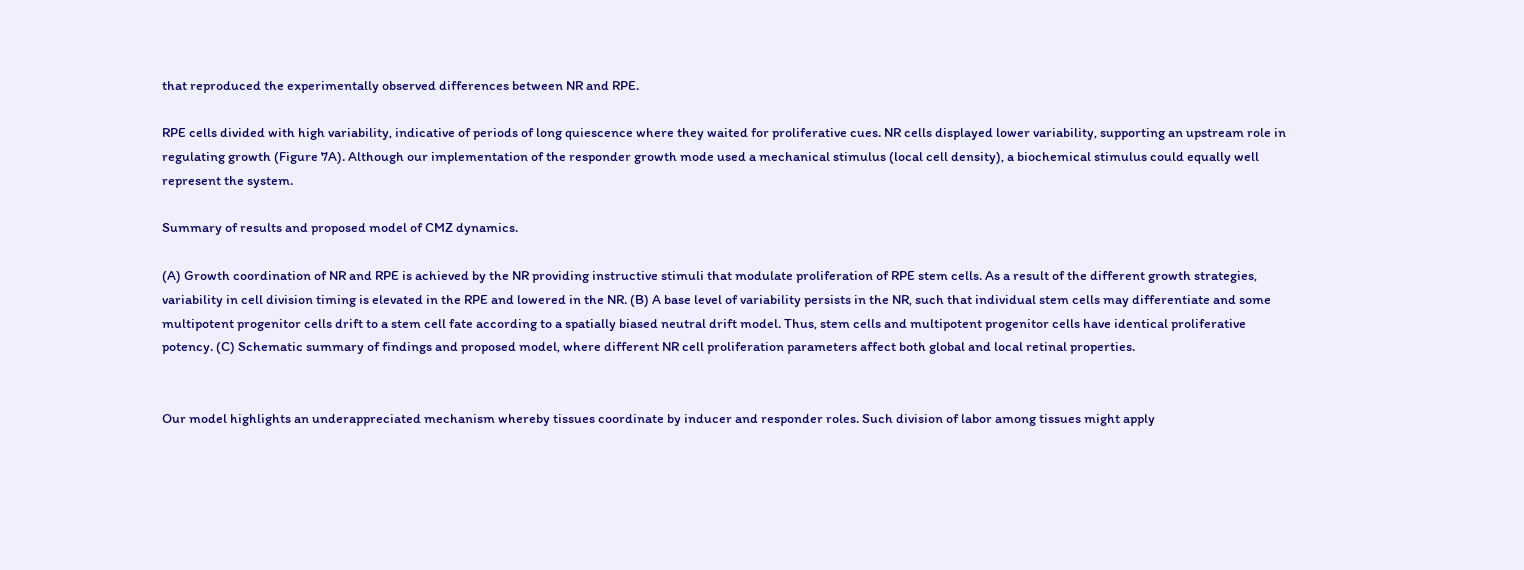that reproduced the experimentally observed differences between NR and RPE.

RPE cells divided with high variability, indicative of periods of long quiescence where they waited for proliferative cues. NR cells displayed lower variability, supporting an upstream role in regulating growth (Figure 7A). Although our implementation of the responder growth mode used a mechanical stimulus (local cell density), a biochemical stimulus could equally well represent the system.

Summary of results and proposed model of CMZ dynamics.

(A) Growth coordination of NR and RPE is achieved by the NR providing instructive stimuli that modulate proliferation of RPE stem cells. As a result of the different growth strategies, variability in cell division timing is elevated in the RPE and lowered in the NR. (B) A base level of variability persists in the NR, such that individual stem cells may differentiate and some multipotent progenitor cells drift to a stem cell fate according to a spatially biased neutral drift model. Thus, stem cells and multipotent progenitor cells have identical proliferative potency. (C) Schematic summary of findings and proposed model, where different NR cell proliferation parameters affect both global and local retinal properties.


Our model highlights an underappreciated mechanism whereby tissues coordinate by inducer and responder roles. Such division of labor among tissues might apply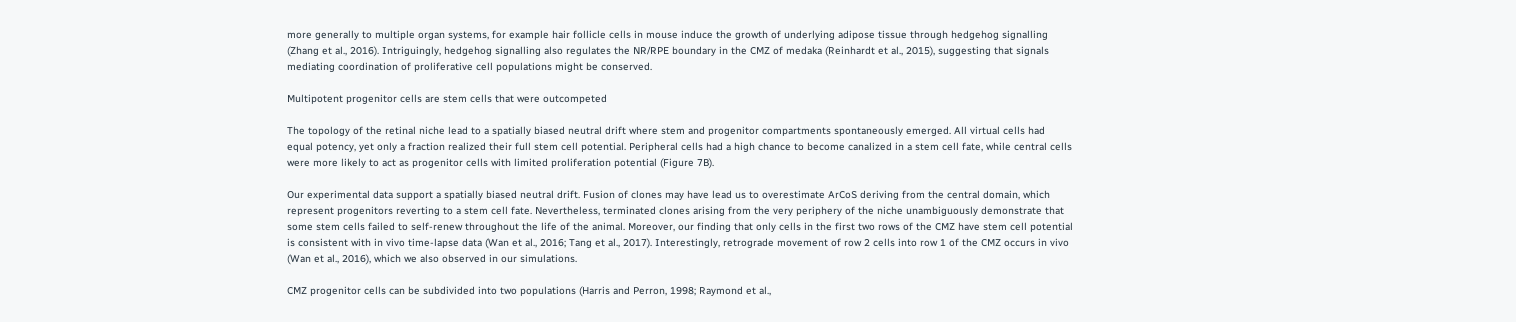more generally to multiple organ systems, for example hair follicle cells in mouse induce the growth of underlying adipose tissue through hedgehog signalling (Zhang et al., 2016). Intriguingly, hedgehog signalling also regulates the NR/RPE boundary in the CMZ of medaka (Reinhardt et al., 2015), suggesting that signals mediating coordination of proliferative cell populations might be conserved.

Multipotent progenitor cells are stem cells that were outcompeted

The topology of the retinal niche lead to a spatially biased neutral drift where stem and progenitor compartments spontaneously emerged. All virtual cells had equal potency, yet only a fraction realized their full stem cell potential. Peripheral cells had a high chance to become canalized in a stem cell fate, while central cells were more likely to act as progenitor cells with limited proliferation potential (Figure 7B).

Our experimental data support a spatially biased neutral drift. Fusion of clones may have lead us to overestimate ArCoS deriving from the central domain, which represent progenitors reverting to a stem cell fate. Nevertheless, terminated clones arising from the very periphery of the niche unambiguously demonstrate that some stem cells failed to self-renew throughout the life of the animal. Moreover, our finding that only cells in the first two rows of the CMZ have stem cell potential is consistent with in vivo time-lapse data (Wan et al., 2016; Tang et al., 2017). Interestingly, retrograde movement of row 2 cells into row 1 of the CMZ occurs in vivo (Wan et al., 2016), which we also observed in our simulations.

CMZ progenitor cells can be subdivided into two populations (Harris and Perron, 1998; Raymond et al.,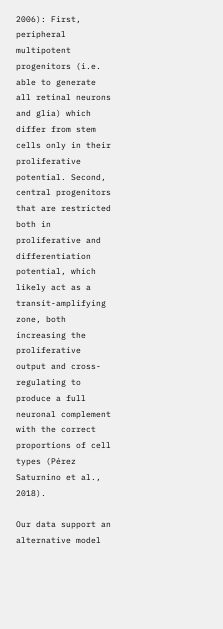2006): First, peripheral multipotent progenitors (i.e. able to generate all retinal neurons and glia) which differ from stem cells only in their proliferative potential. Second, central progenitors that are restricted both in proliferative and differentiation potential, which likely act as a transit-amplifying zone, both increasing the proliferative output and cross-regulating to produce a full neuronal complement with the correct proportions of cell types (Pérez Saturnino et al., 2018).

Our data support an alternative model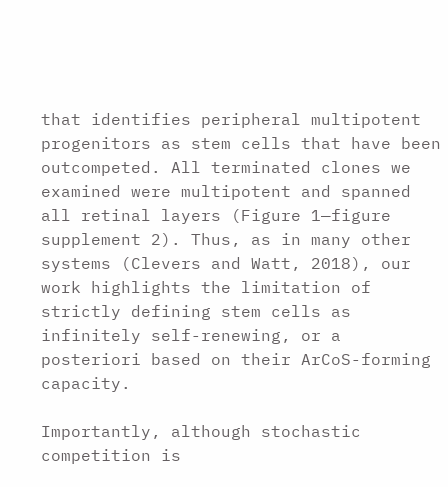that identifies peripheral multipotent progenitors as stem cells that have been outcompeted. All terminated clones we examined were multipotent and spanned all retinal layers (Figure 1—figure supplement 2). Thus, as in many other systems (Clevers and Watt, 2018), our work highlights the limitation of strictly defining stem cells as infinitely self-renewing, or a posteriori based on their ArCoS-forming capacity.

Importantly, although stochastic competition is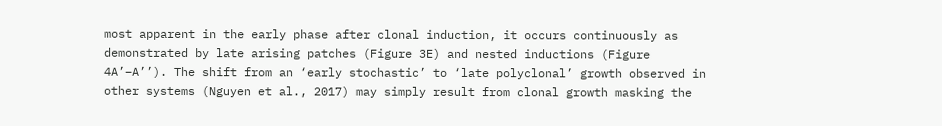most apparent in the early phase after clonal induction, it occurs continuously as demonstrated by late arising patches (Figure 3E) and nested inductions (Figure 4A’–A’’). The shift from an ‘early stochastic’ to ‘late polyclonal’ growth observed in other systems (Nguyen et al., 2017) may simply result from clonal growth masking the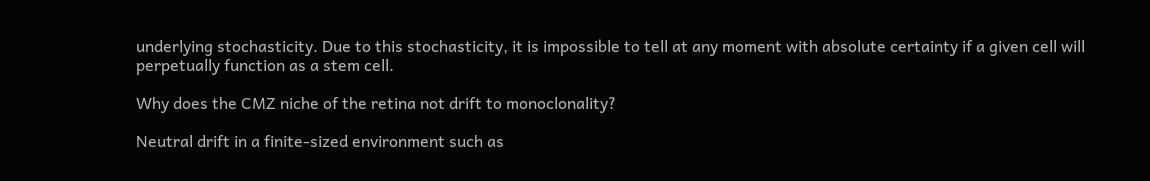underlying stochasticity. Due to this stochasticity, it is impossible to tell at any moment with absolute certainty if a given cell will perpetually function as a stem cell.

Why does the CMZ niche of the retina not drift to monoclonality?

Neutral drift in a finite-sized environment such as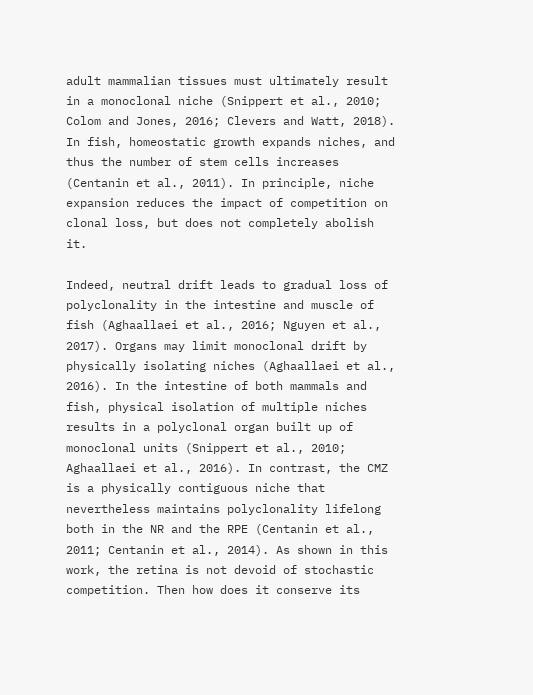adult mammalian tissues must ultimately result in a monoclonal niche (Snippert et al., 2010; Colom and Jones, 2016; Clevers and Watt, 2018). In fish, homeostatic growth expands niches, and thus the number of stem cells increases (Centanin et al., 2011). In principle, niche expansion reduces the impact of competition on clonal loss, but does not completely abolish it.

Indeed, neutral drift leads to gradual loss of polyclonality in the intestine and muscle of fish (Aghaallaei et al., 2016; Nguyen et al., 2017). Organs may limit monoclonal drift by physically isolating niches (Aghaallaei et al., 2016). In the intestine of both mammals and fish, physical isolation of multiple niches results in a polyclonal organ built up of monoclonal units (Snippert et al., 2010; Aghaallaei et al., 2016). In contrast, the CMZ is a physically contiguous niche that nevertheless maintains polyclonality lifelong both in the NR and the RPE (Centanin et al., 2011; Centanin et al., 2014). As shown in this work, the retina is not devoid of stochastic competition. Then how does it conserve its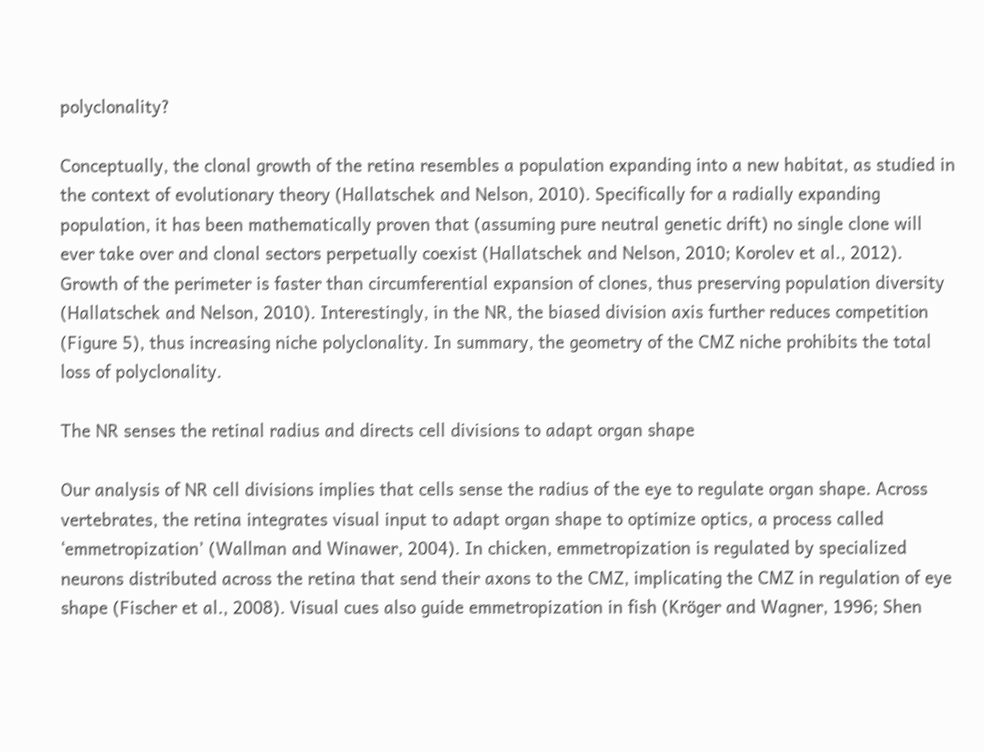polyclonality?

Conceptually, the clonal growth of the retina resembles a population expanding into a new habitat, as studied in the context of evolutionary theory (Hallatschek and Nelson, 2010). Specifically for a radially expanding population, it has been mathematically proven that (assuming pure neutral genetic drift) no single clone will ever take over and clonal sectors perpetually coexist (Hallatschek and Nelson, 2010; Korolev et al., 2012). Growth of the perimeter is faster than circumferential expansion of clones, thus preserving population diversity (Hallatschek and Nelson, 2010). Interestingly, in the NR, the biased division axis further reduces competition (Figure 5), thus increasing niche polyclonality. In summary, the geometry of the CMZ niche prohibits the total loss of polyclonality.

The NR senses the retinal radius and directs cell divisions to adapt organ shape

Our analysis of NR cell divisions implies that cells sense the radius of the eye to regulate organ shape. Across vertebrates, the retina integrates visual input to adapt organ shape to optimize optics, a process called ‘emmetropization’ (Wallman and Winawer, 2004). In chicken, emmetropization is regulated by specialized neurons distributed across the retina that send their axons to the CMZ, implicating the CMZ in regulation of eye shape (Fischer et al., 2008). Visual cues also guide emmetropization in fish (Kröger and Wagner, 1996; Shen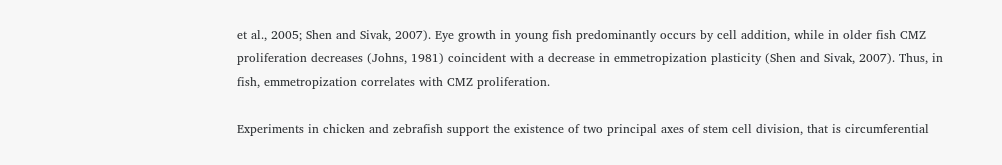et al., 2005; Shen and Sivak, 2007). Eye growth in young fish predominantly occurs by cell addition, while in older fish CMZ proliferation decreases (Johns, 1981) coincident with a decrease in emmetropization plasticity (Shen and Sivak, 2007). Thus, in fish, emmetropization correlates with CMZ proliferation.

Experiments in chicken and zebrafish support the existence of two principal axes of stem cell division, that is circumferential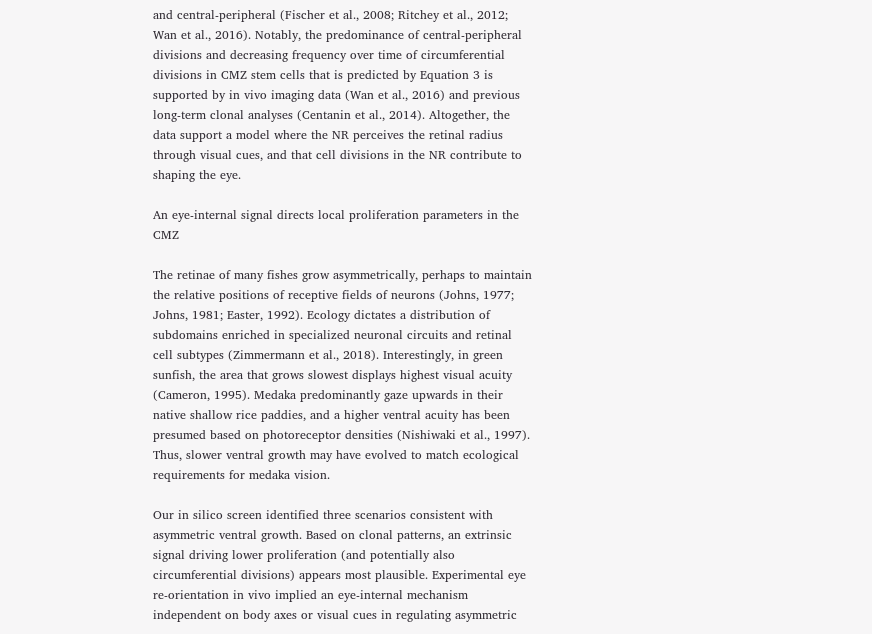and central-peripheral (Fischer et al., 2008; Ritchey et al., 2012; Wan et al., 2016). Notably, the predominance of central-peripheral divisions and decreasing frequency over time of circumferential divisions in CMZ stem cells that is predicted by Equation 3 is supported by in vivo imaging data (Wan et al., 2016) and previous long-term clonal analyses (Centanin et al., 2014). Altogether, the data support a model where the NR perceives the retinal radius through visual cues, and that cell divisions in the NR contribute to shaping the eye.

An eye-internal signal directs local proliferation parameters in the CMZ

The retinae of many fishes grow asymmetrically, perhaps to maintain the relative positions of receptive fields of neurons (Johns, 1977; Johns, 1981; Easter, 1992). Ecology dictates a distribution of subdomains enriched in specialized neuronal circuits and retinal cell subtypes (Zimmermann et al., 2018). Interestingly, in green sunfish, the area that grows slowest displays highest visual acuity (Cameron, 1995). Medaka predominantly gaze upwards in their native shallow rice paddies, and a higher ventral acuity has been presumed based on photoreceptor densities (Nishiwaki et al., 1997). Thus, slower ventral growth may have evolved to match ecological requirements for medaka vision.

Our in silico screen identified three scenarios consistent with asymmetric ventral growth. Based on clonal patterns, an extrinsic signal driving lower proliferation (and potentially also circumferential divisions) appears most plausible. Experimental eye re-orientation in vivo implied an eye-internal mechanism independent on body axes or visual cues in regulating asymmetric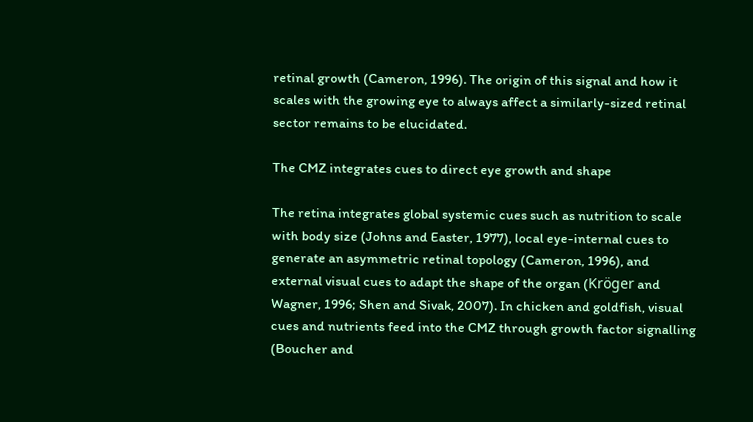retinal growth (Cameron, 1996). The origin of this signal and how it scales with the growing eye to always affect a similarly-sized retinal sector remains to be elucidated.

The CMZ integrates cues to direct eye growth and shape

The retina integrates global systemic cues such as nutrition to scale with body size (Johns and Easter, 1977), local eye-internal cues to generate an asymmetric retinal topology (Cameron, 1996), and external visual cues to adapt the shape of the organ (Kröger and Wagner, 1996; Shen and Sivak, 2007). In chicken and goldfish, visual cues and nutrients feed into the CMZ through growth factor signalling (Boucher and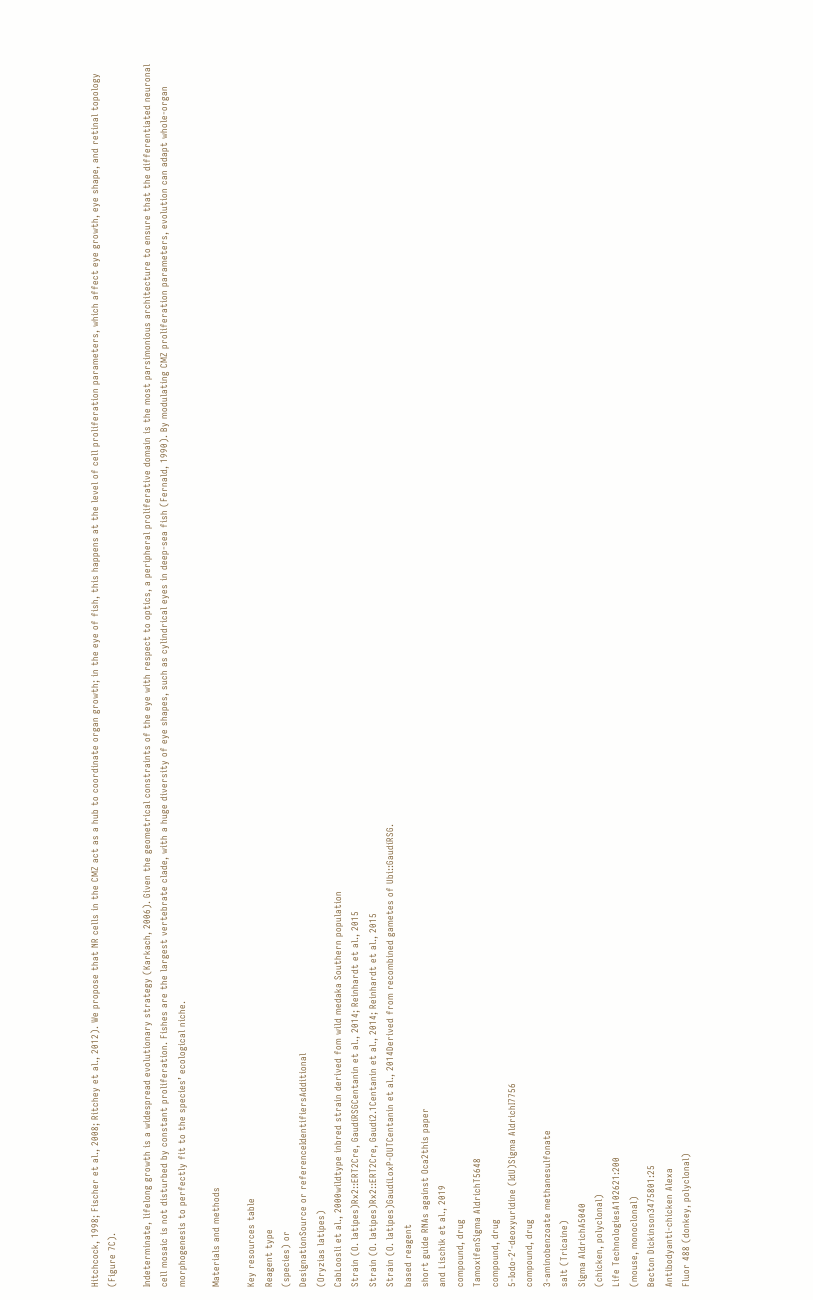Hitchcock, 1998; Fischer et al., 2008; Ritchey et al., 2012). We propose that NR cells in the CMZ act as a hub to coordinate organ growth; in the eye of fish, this happens at the level of cell proliferation parameters, which affect eye growth, eye shape, and retinal topology (Figure 7C).

Indeterminate, lifelong growth is a widespread evolutionary strategy (Karkach, 2006). Given the geometrical constraints of the eye with respect to optics, a peripheral proliferative domain is the most parsimonious architecture to ensure that the differentiated neuronal cell mosaic is not disturbed by constant proliferation. Fishes are the largest vertebrate clade, with a huge diversity of eye shapes, such as cylindrical eyes in deep-sea fish (Fernald, 1990). By modulating CMZ proliferation parameters, evolution can adapt whole-organ morphogenesis to perfectly fit to the species’ ecological niche.

Materials and methods

Key resources table
Reagent type
(species) or
DesignationSource or referenceIdentifiersAdditional
(Oryzias latipes)
CabLoosli et al., 2000wildtype inbred strain derived fom wild medaka Southern population
Strain (O. latipes)Rx2::ERT2Cre, GaudíRSGCentanin et al., 2014; Reinhardt et al., 2015
Strain (O. latipes)Rx2::ERT2Cre, Gaudí2.1Centanin et al., 2014; Reinhardt et al., 2015
Strain (O. latipes)GaudíLoxP-OUTCentanin et al., 2014Derived from recombined gametes of Ubi::GaudíRSG.
based reagent
short guide RNAs against Oca2this paper
and Lischik et al., 2019
compound, drug
TamoxifenSigma AldrichT5648
compound, drug
5-Iodo-2′-deoxyuridine (IdU)Sigma AldrichI7756
compound, drug
3-aminobenzoate methanesulfonate
salt (Tricaine)
Sigma AldrichA5040
(chicken, polyclonal)
Life TechnologiesA102621:200
(mouse, monoclonal)
Becton Dickinson3475801:25
Antibodyanti-chicken Alexa
Fluor 488 (donkey, polyclonal)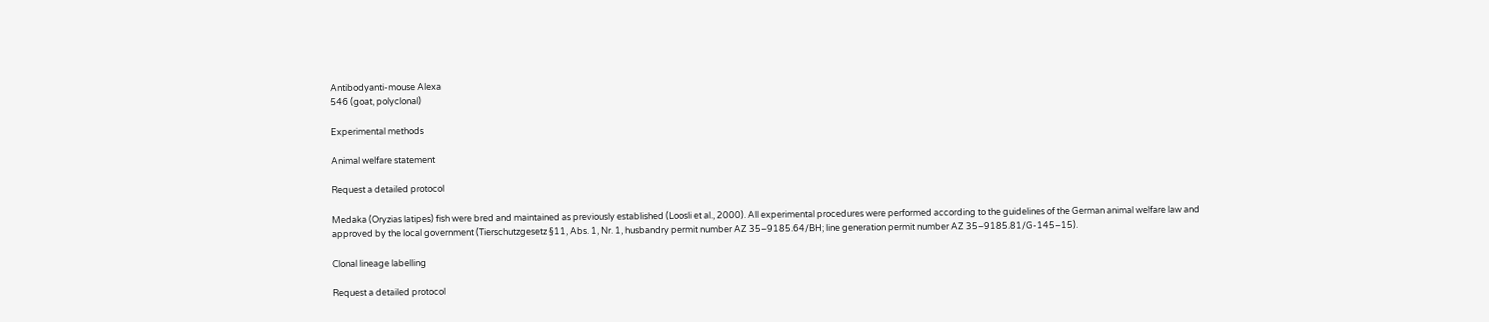Antibodyanti-mouse Alexa
546 (goat, polyclonal)

Experimental methods

Animal welfare statement

Request a detailed protocol

Medaka (Oryzias latipes) fish were bred and maintained as previously established (Loosli et al., 2000). All experimental procedures were performed according to the guidelines of the German animal welfare law and approved by the local government (Tierschutzgesetz §11, Abs. 1, Nr. 1, husbandry permit number AZ 35–9185.64/BH; line generation permit number AZ 35–9185.81/G-145–15).

Clonal lineage labelling

Request a detailed protocol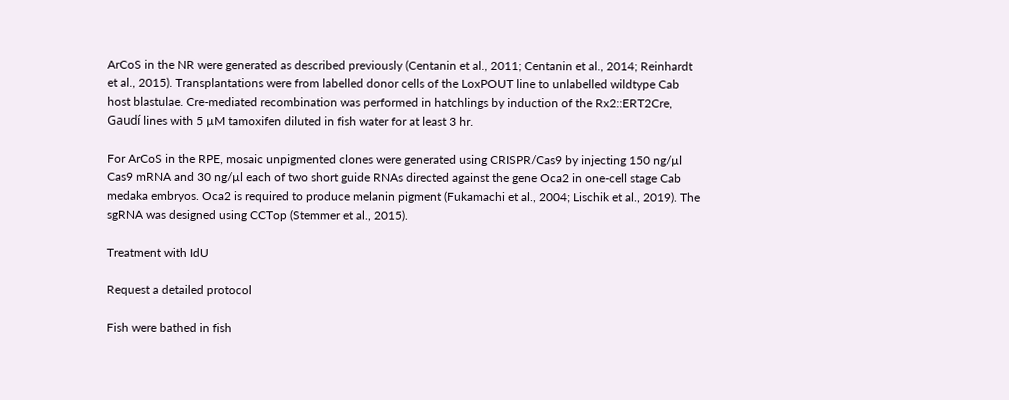ArCoS in the NR were generated as described previously (Centanin et al., 2011; Centanin et al., 2014; Reinhardt et al., 2015). Transplantations were from labelled donor cells of the LoxPOUT line to unlabelled wildtype Cab host blastulae. Cre-mediated recombination was performed in hatchlings by induction of the Rx2::ERT2Cre, Gaudí lines with 5 µM tamoxifen diluted in fish water for at least 3 hr.

For ArCoS in the RPE, mosaic unpigmented clones were generated using CRISPR/Cas9 by injecting 150 ng/µl Cas9 mRNA and 30 ng/µl each of two short guide RNAs directed against the gene Oca2 in one-cell stage Cab medaka embryos. Oca2 is required to produce melanin pigment (Fukamachi et al., 2004; Lischik et al., 2019). The sgRNA was designed using CCTop (Stemmer et al., 2015).

Treatment with IdU

Request a detailed protocol

Fish were bathed in fish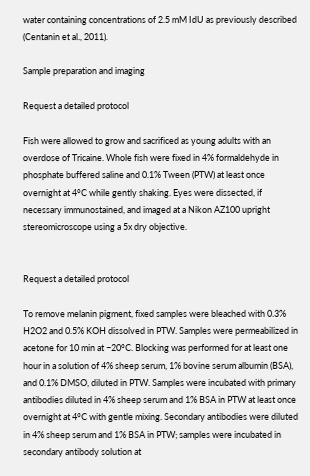water containing concentrations of 2.5 mM IdU as previously described (Centanin et al., 2011).

Sample preparation and imaging

Request a detailed protocol

Fish were allowed to grow and sacrificed as young adults with an overdose of Tricaine. Whole fish were fixed in 4% formaldehyde in phosphate buffered saline and 0.1% Tween (PTW) at least once overnight at 4°C while gently shaking. Eyes were dissected, if necessary immunostained, and imaged at a Nikon AZ100 upright stereomicroscope using a 5x dry objective.


Request a detailed protocol

To remove melanin pigment, fixed samples were bleached with 0.3% H2O2 and 0.5% KOH dissolved in PTW. Samples were permeabilized in acetone for 10 min at −20°C. Blocking was performed for at least one hour in a solution of 4% sheep serum, 1% bovine serum albumin (BSA), and 0.1% DMSO, diluted in PTW. Samples were incubated with primary antibodies diluted in 4% sheep serum and 1% BSA in PTW at least once overnight at 4°C with gentle mixing. Secondary antibodies were diluted in 4% sheep serum and 1% BSA in PTW; samples were incubated in secondary antibody solution at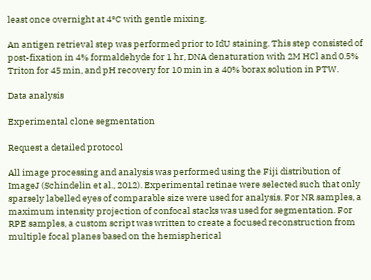least once overnight at 4°C with gentle mixing.

An antigen retrieval step was performed prior to IdU staining. This step consisted of post-fixation in 4% formaldehyde for 1 hr, DNA denaturation with 2M HCl and 0.5% Triton for 45 min, and pH recovery for 10 min in a 40% borax solution in PTW.

Data analysis

Experimental clone segmentation

Request a detailed protocol

All image processing and analysis was performed using the Fiji distribution of ImageJ (Schindelin et al., 2012). Experimental retinae were selected such that only sparsely labelled eyes of comparable size were used for analysis. For NR samples, a maximum intensity projection of confocal stacks was used for segmentation. For RPE samples, a custom script was written to create a focused reconstruction from multiple focal planes based on the hemispherical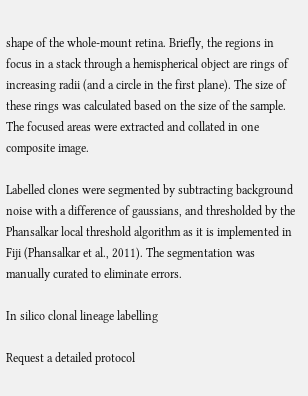shape of the whole-mount retina. Briefly, the regions in focus in a stack through a hemispherical object are rings of increasing radii (and a circle in the first plane). The size of these rings was calculated based on the size of the sample. The focused areas were extracted and collated in one composite image.

Labelled clones were segmented by subtracting background noise with a difference of gaussians, and thresholded by the Phansalkar local threshold algorithm as it is implemented in Fiji (Phansalkar et al., 2011). The segmentation was manually curated to eliminate errors.

In silico clonal lineage labelling

Request a detailed protocol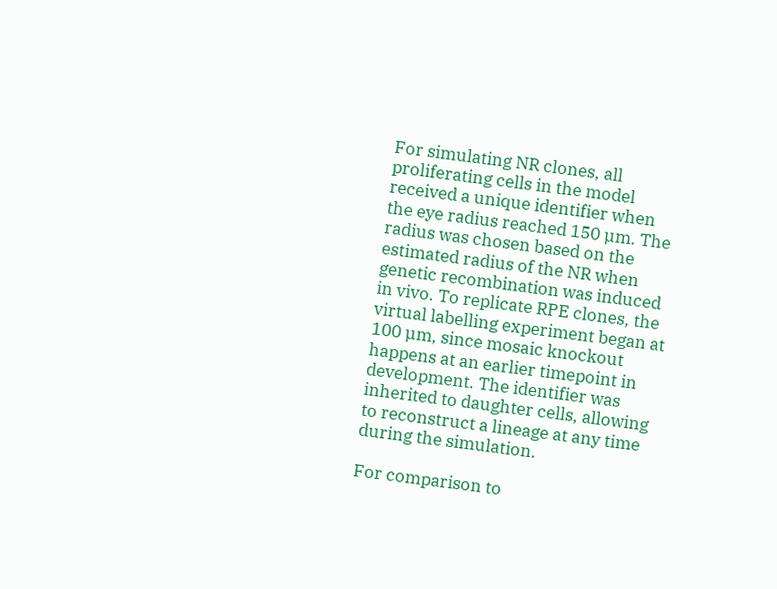For simulating NR clones, all proliferating cells in the model received a unique identifier when the eye radius reached 150 µm. The radius was chosen based on the estimated radius of the NR when genetic recombination was induced in vivo. To replicate RPE clones, the virtual labelling experiment began at 100 µm, since mosaic knockout happens at an earlier timepoint in development. The identifier was inherited to daughter cells, allowing to reconstruct a lineage at any time during the simulation.

For comparison to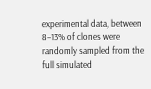experimental data, between 8–13% of clones were randomly sampled from the full simulated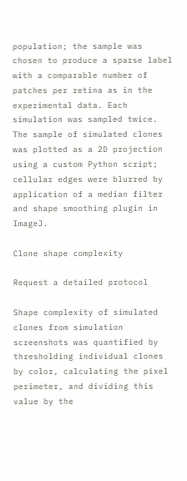population; the sample was chosen to produce a sparse label with a comparable number of patches per retina as in the experimental data. Each simulation was sampled twice. The sample of simulated clones was plotted as a 2D projection using a custom Python script; cellular edges were blurred by application of a median filter and shape smoothing plugin in ImageJ.

Clone shape complexity

Request a detailed protocol

Shape complexity of simulated clones from simulation screenshots was quantified by thresholding individual clones by color, calculating the pixel perimeter, and dividing this value by the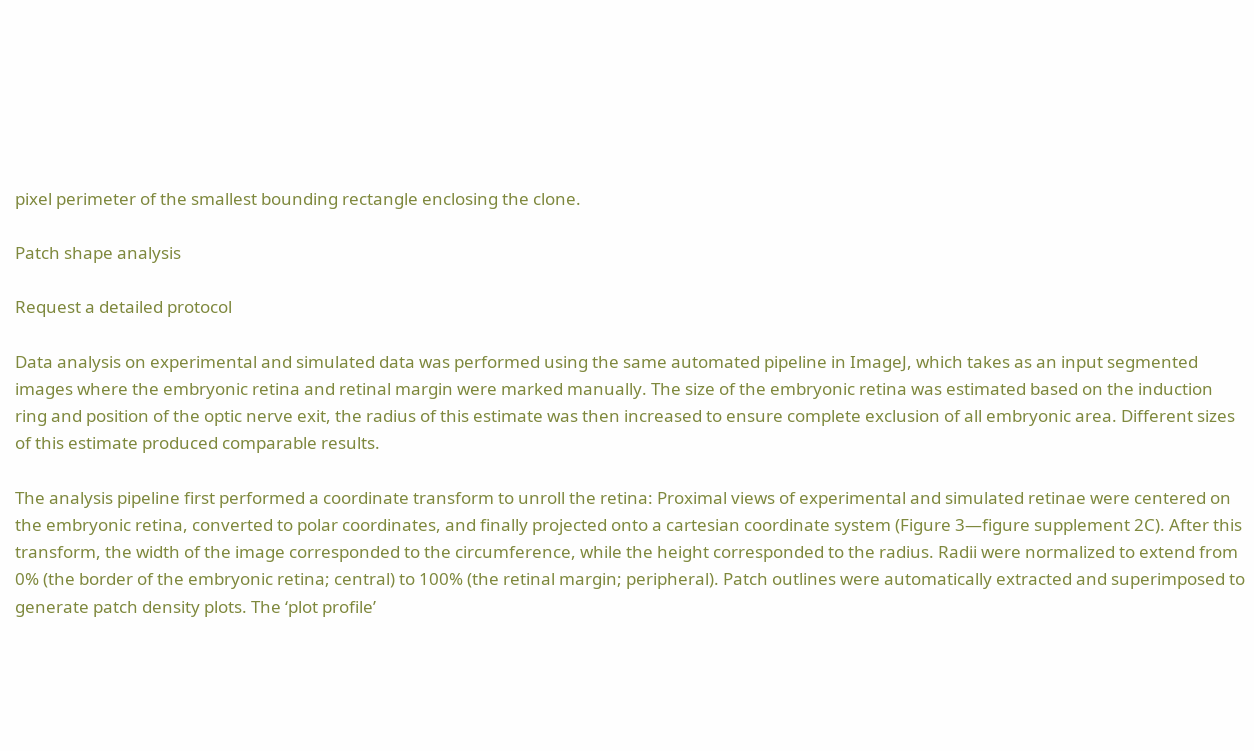pixel perimeter of the smallest bounding rectangle enclosing the clone.

Patch shape analysis

Request a detailed protocol

Data analysis on experimental and simulated data was performed using the same automated pipeline in ImageJ, which takes as an input segmented images where the embryonic retina and retinal margin were marked manually. The size of the embryonic retina was estimated based on the induction ring and position of the optic nerve exit, the radius of this estimate was then increased to ensure complete exclusion of all embryonic area. Different sizes of this estimate produced comparable results.

The analysis pipeline first performed a coordinate transform to unroll the retina: Proximal views of experimental and simulated retinae were centered on the embryonic retina, converted to polar coordinates, and finally projected onto a cartesian coordinate system (Figure 3—figure supplement 2C). After this transform, the width of the image corresponded to the circumference, while the height corresponded to the radius. Radii were normalized to extend from 0% (the border of the embryonic retina; central) to 100% (the retinal margin; peripheral). Patch outlines were automatically extracted and superimposed to generate patch density plots. The ‘plot profile’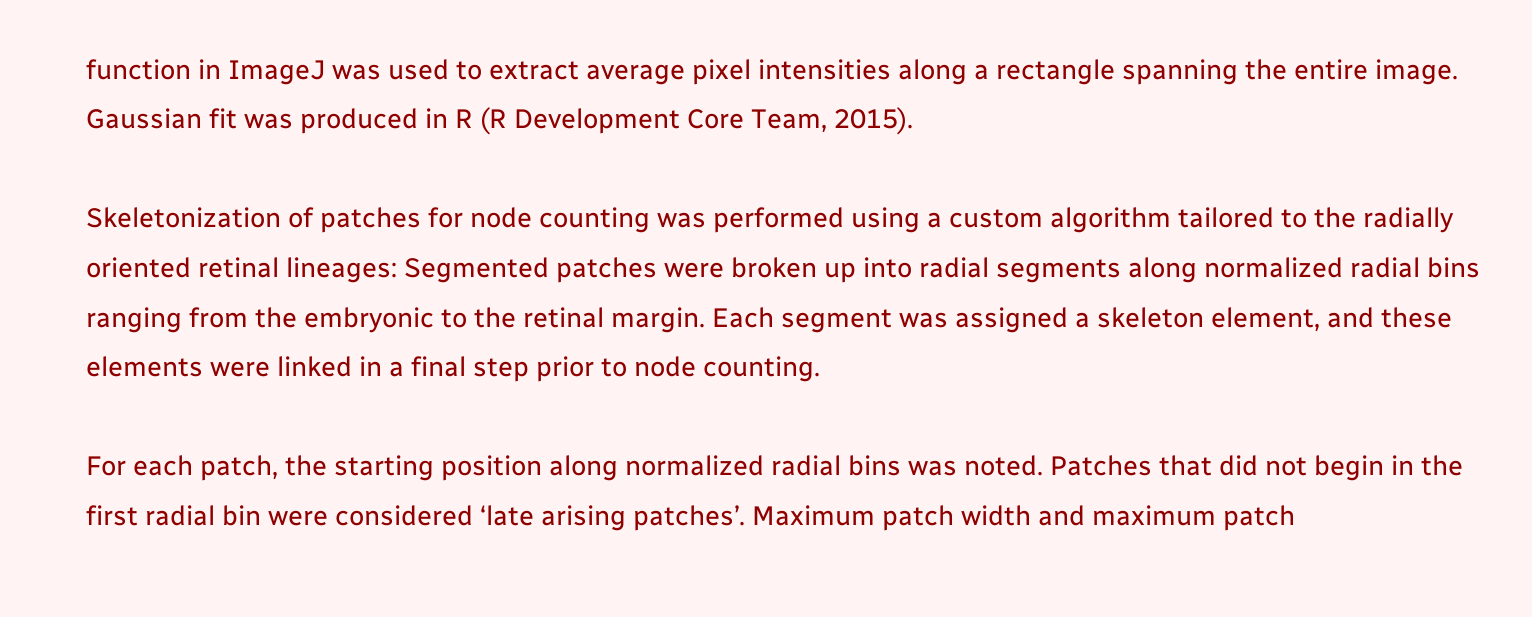function in ImageJ was used to extract average pixel intensities along a rectangle spanning the entire image. Gaussian fit was produced in R (R Development Core Team, 2015).

Skeletonization of patches for node counting was performed using a custom algorithm tailored to the radially oriented retinal lineages: Segmented patches were broken up into radial segments along normalized radial bins ranging from the embryonic to the retinal margin. Each segment was assigned a skeleton element, and these elements were linked in a final step prior to node counting.

For each patch, the starting position along normalized radial bins was noted. Patches that did not begin in the first radial bin were considered ‘late arising patches’. Maximum patch width and maximum patch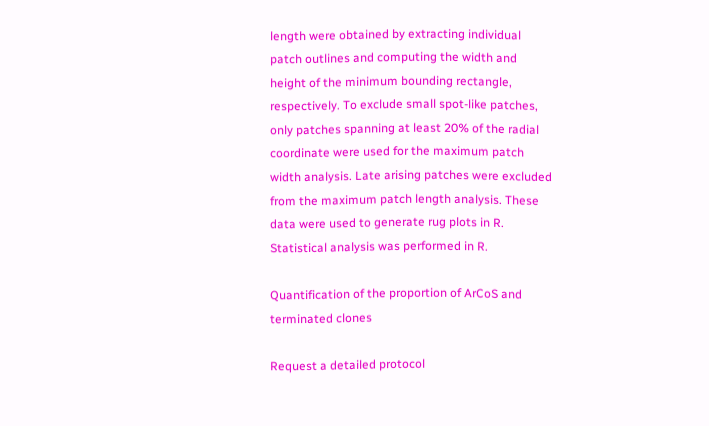length were obtained by extracting individual patch outlines and computing the width and height of the minimum bounding rectangle, respectively. To exclude small spot-like patches, only patches spanning at least 20% of the radial coordinate were used for the maximum patch width analysis. Late arising patches were excluded from the maximum patch length analysis. These data were used to generate rug plots in R. Statistical analysis was performed in R.

Quantification of the proportion of ArCoS and terminated clones

Request a detailed protocol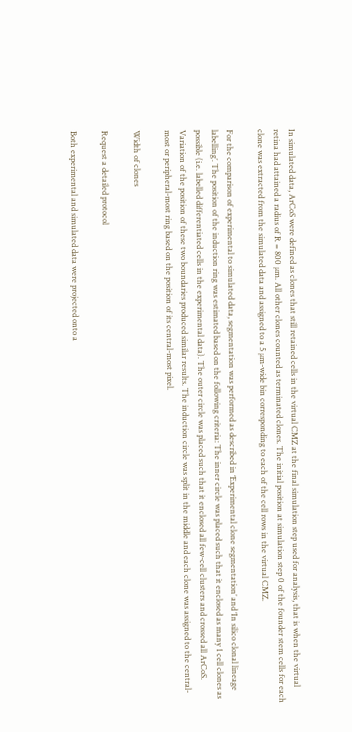In simulated data, ArCoS were defined as clones that still retained cells in the virtual CMZ at the final simulation step used for analysis, that is when the virtual retina had attained a radius of R = 800 µm. All other clones counted as terminated clones. The initial position at simulation step 0 of the founder stem cells for each clone was extracted from the simulated data and assigned to a 5 µm-wide bin corresponding to each of the cell rows in the virtual CMZ.

For the comparison of experimental to simulated data, segmentation was performed as described in ‘Experimental clone segmentation’ and ‘In silico clonal lineage labelling’. The position of the induction ring was estimated based on the following criteria: The inner circle was placed such that it enclosed as many 1 cell clones as possible (i.e. labelled differentiated cells in the experimental data). The outer circle was placed such that it enclosed all few-cell clusters and crossed all ArCoS. Variation of the position of these two boundaries produced similar results. The induction circle was split in the middle and each clone was assigned to the central-most or peripheral-most ring based on the position of its central-most pixel.

Width of clones

Request a detailed protocol

Both experimental and simulated data were projected onto a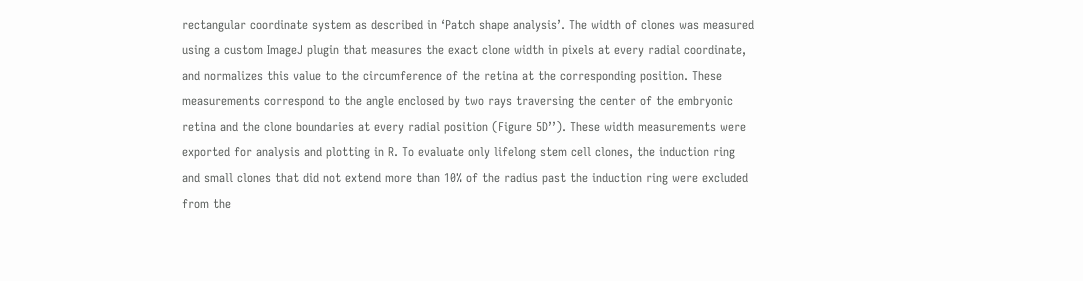rectangular coordinate system as described in ‘Patch shape analysis’. The width of clones was measured using a custom ImageJ plugin that measures the exact clone width in pixels at every radial coordinate, and normalizes this value to the circumference of the retina at the corresponding position. These measurements correspond to the angle enclosed by two rays traversing the center of the embryonic retina and the clone boundaries at every radial position (Figure 5D’’). These width measurements were exported for analysis and plotting in R. To evaluate only lifelong stem cell clones, the induction ring and small clones that did not extend more than 10% of the radius past the induction ring were excluded from the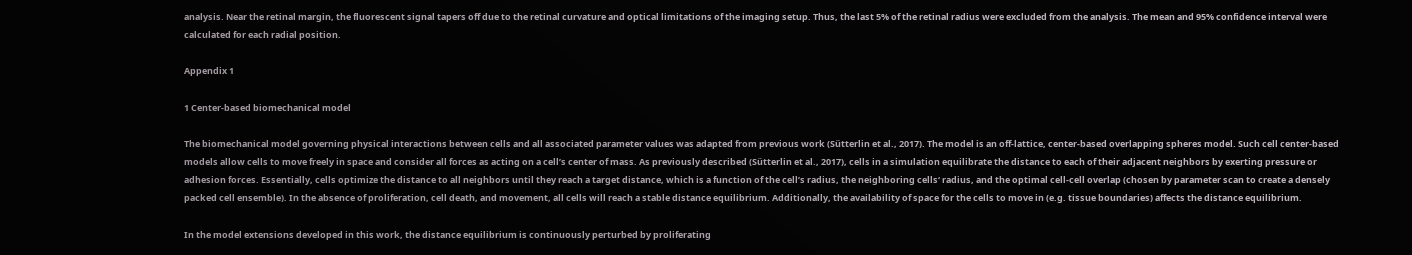analysis. Near the retinal margin, the fluorescent signal tapers off due to the retinal curvature and optical limitations of the imaging setup. Thus, the last 5% of the retinal radius were excluded from the analysis. The mean and 95% confidence interval were calculated for each radial position.

Appendix 1

1 Center-based biomechanical model

The biomechanical model governing physical interactions between cells and all associated parameter values was adapted from previous work (Sütterlin et al., 2017). The model is an off-lattice, center-based overlapping spheres model. Such cell center-based models allow cells to move freely in space and consider all forces as acting on a cell’s center of mass. As previously described (Sütterlin et al., 2017), cells in a simulation equilibrate the distance to each of their adjacent neighbors by exerting pressure or adhesion forces. Essentially, cells optimize the distance to all neighbors until they reach a target distance, which is a function of the cell’s radius, the neighboring cells‘ radius, and the optimal cell-cell overlap (chosen by parameter scan to create a densely packed cell ensemble). In the absence of proliferation, cell death, and movement, all cells will reach a stable distance equilibrium. Additionally, the availability of space for the cells to move in (e.g. tissue boundaries) affects the distance equilibrium.

In the model extensions developed in this work, the distance equilibrium is continuously perturbed by proliferating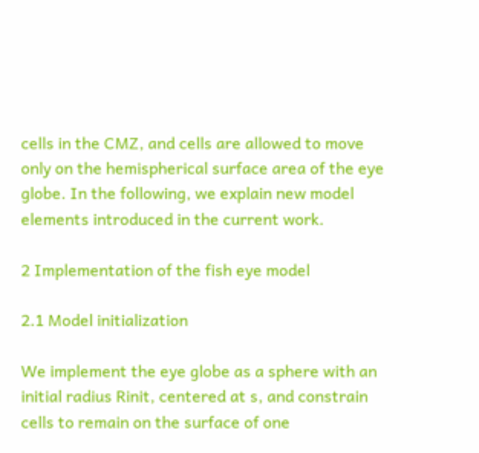cells in the CMZ, and cells are allowed to move only on the hemispherical surface area of the eye globe. In the following, we explain new model elements introduced in the current work.

2 Implementation of the fish eye model

2.1 Model initialization

We implement the eye globe as a sphere with an initial radius Rinit, centered at s, and constrain cells to remain on the surface of one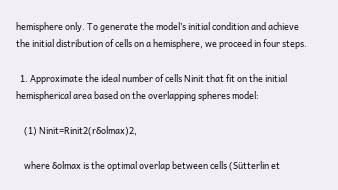hemisphere only. To generate the model’s initial condition and achieve the initial distribution of cells on a hemisphere, we proceed in four steps.

  1. Approximate the ideal number of cells Ninit that fit on the initial hemispherical area based on the overlapping spheres model:

    (1) Ninit=Rinit2(rδolmax)2,

    where δolmax is the optimal overlap between cells (Sütterlin et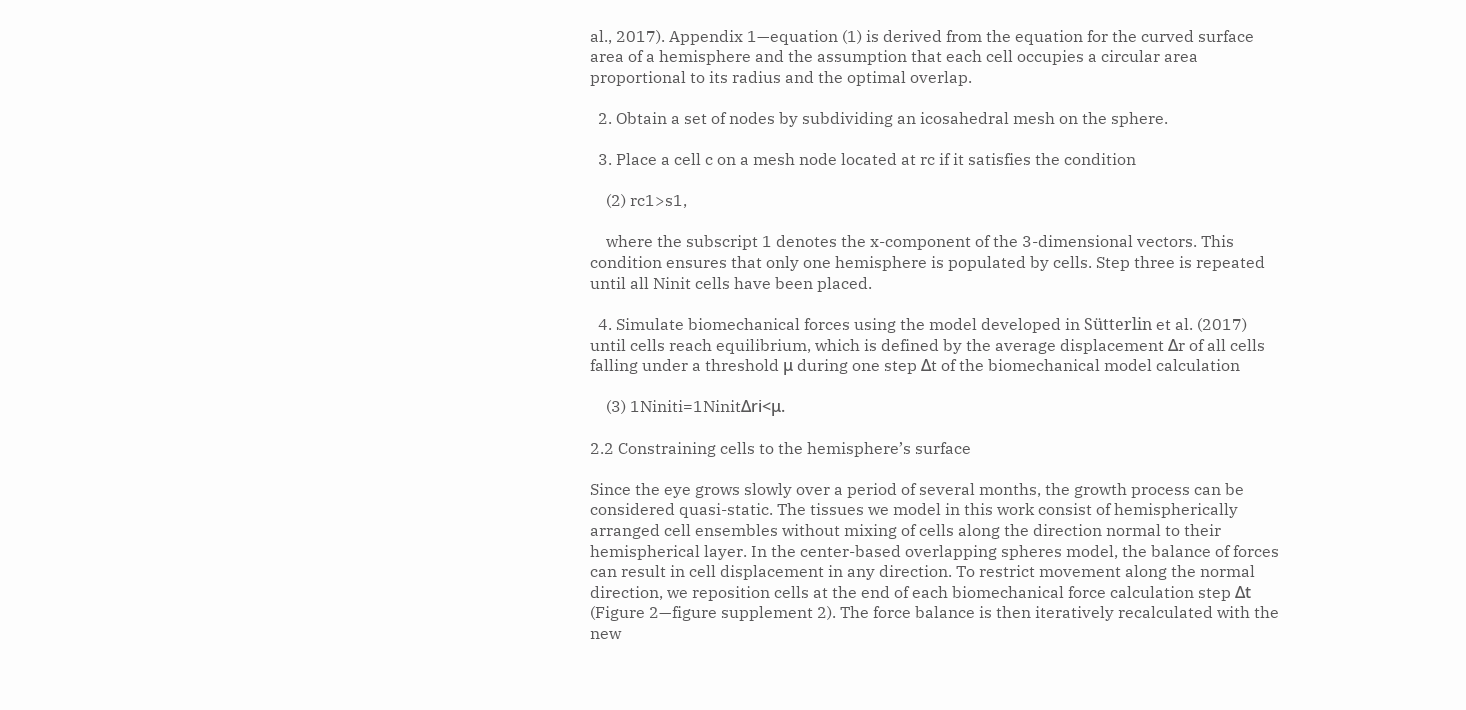al., 2017). Appendix 1—equation (1) is derived from the equation for the curved surface area of a hemisphere and the assumption that each cell occupies a circular area proportional to its radius and the optimal overlap.

  2. Obtain a set of nodes by subdividing an icosahedral mesh on the sphere.

  3. Place a cell c on a mesh node located at rc if it satisfies the condition

    (2) rc1>s1,

    where the subscript 1 denotes the x-component of the 3-dimensional vectors. This condition ensures that only one hemisphere is populated by cells. Step three is repeated until all Ninit cells have been placed.

  4. Simulate biomechanical forces using the model developed in Sütterlin et al. (2017) until cells reach equilibrium, which is defined by the average displacement Δr of all cells falling under a threshold μ during one step Δt of the biomechanical model calculation

    (3) 1Niniti=1NinitΔri<μ.

2.2 Constraining cells to the hemisphere’s surface

Since the eye grows slowly over a period of several months, the growth process can be considered quasi-static. The tissues we model in this work consist of hemispherically arranged cell ensembles without mixing of cells along the direction normal to their hemispherical layer. In the center-based overlapping spheres model, the balance of forces can result in cell displacement in any direction. To restrict movement along the normal direction, we reposition cells at the end of each biomechanical force calculation step Δt (Figure 2—figure supplement 2). The force balance is then iteratively recalculated with the new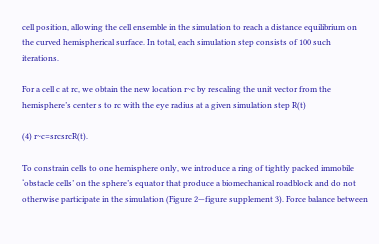cell position, allowing the cell ensemble in the simulation to reach a distance equilibrium on the curved hemispherical surface. In total, each simulation step consists of 100 such iterations.

For a cell c at rc, we obtain the new location r~c by rescaling the unit vector from the hemisphere’s center s to rc with the eye radius at a given simulation step R(t)

(4) r~c=srcsrcR(t).

To constrain cells to one hemisphere only, we introduce a ring of tightly packed immobile ‘obstacle cells’ on the sphere’s equator that produce a biomechanical roadblock and do not otherwise participate in the simulation (Figure 2—figure supplement 3). Force balance between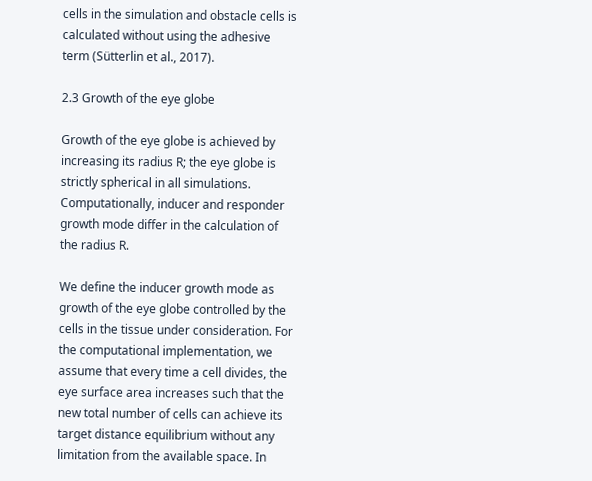cells in the simulation and obstacle cells is calculated without using the adhesive term (Sütterlin et al., 2017).

2.3 Growth of the eye globe

Growth of the eye globe is achieved by increasing its radius R; the eye globe is strictly spherical in all simulations. Computationally, inducer and responder growth mode differ in the calculation of the radius R.

We define the inducer growth mode as growth of the eye globe controlled by the cells in the tissue under consideration. For the computational implementation, we assume that every time a cell divides, the eye surface area increases such that the new total number of cells can achieve its target distance equilibrium without any limitation from the available space. In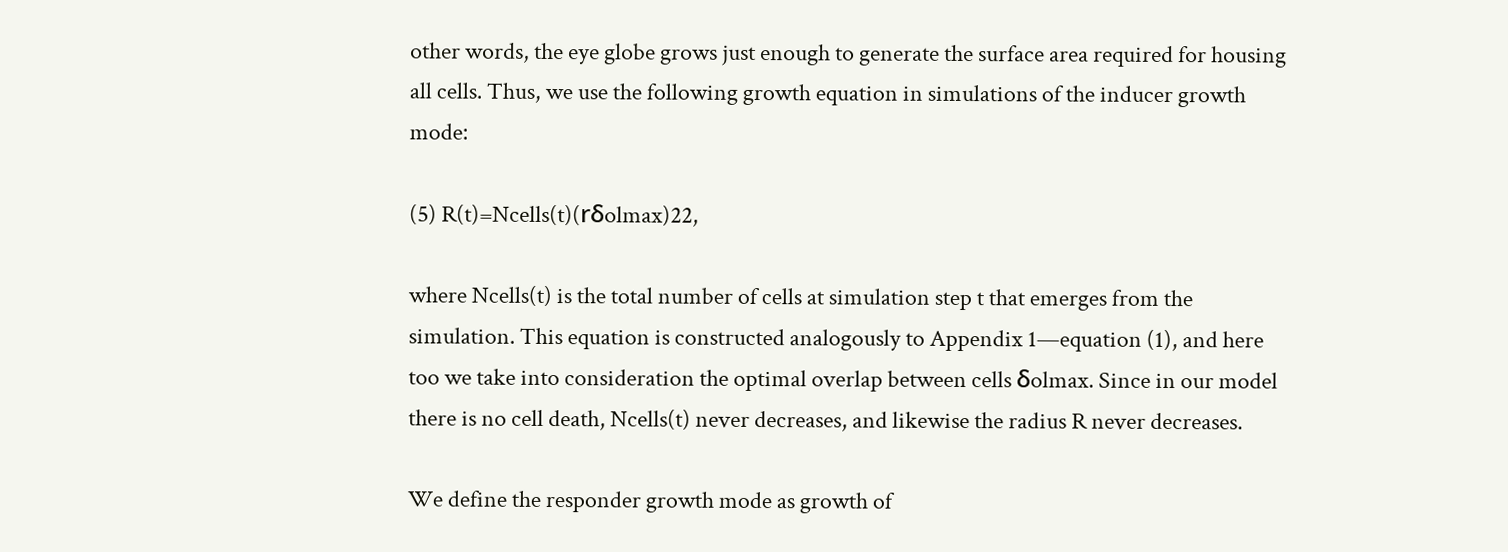other words, the eye globe grows just enough to generate the surface area required for housing all cells. Thus, we use the following growth equation in simulations of the inducer growth mode:

(5) R(t)=Ncells(t)(rδolmax)22,

where Ncells(t) is the total number of cells at simulation step t that emerges from the simulation. This equation is constructed analogously to Appendix 1—equation (1), and here too we take into consideration the optimal overlap between cells δolmax. Since in our model there is no cell death, Ncells(t) never decreases, and likewise the radius R never decreases.

We define the responder growth mode as growth of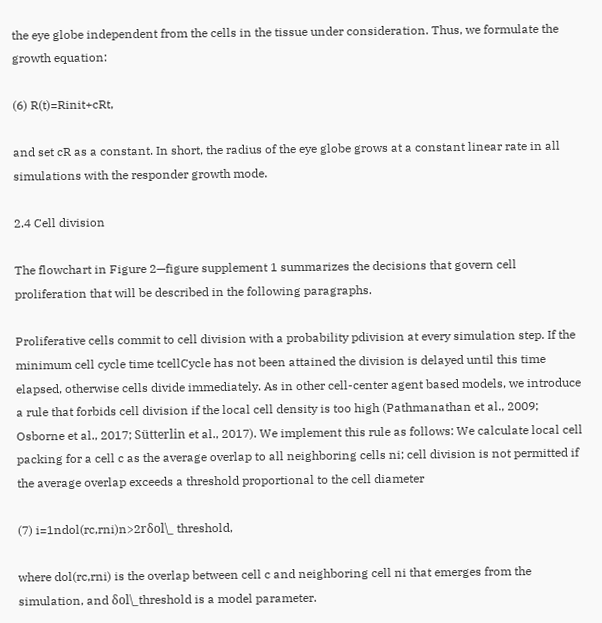the eye globe independent from the cells in the tissue under consideration. Thus, we formulate the growth equation:

(6) R(t)=Rinit+cRt,

and set cR as a constant. In short, the radius of the eye globe grows at a constant linear rate in all simulations with the responder growth mode.

2.4 Cell division

The flowchart in Figure 2—figure supplement 1 summarizes the decisions that govern cell proliferation that will be described in the following paragraphs.

Proliferative cells commit to cell division with a probability pdivision at every simulation step. If the minimum cell cycle time tcellCycle has not been attained the division is delayed until this time elapsed, otherwise cells divide immediately. As in other cell-center agent based models, we introduce a rule that forbids cell division if the local cell density is too high (Pathmanathan et al., 2009; Osborne et al., 2017; Sütterlin et al., 2017). We implement this rule as follows: We calculate local cell packing for a cell c as the average overlap to all neighboring cells ni; cell division is not permitted if the average overlap exceeds a threshold proportional to the cell diameter

(7) i=1ndol(rc,rni)n>2rδol\_ threshold,

where dol(rc,rni) is the overlap between cell c and neighboring cell ni that emerges from the simulation, and δol\_threshold is a model parameter.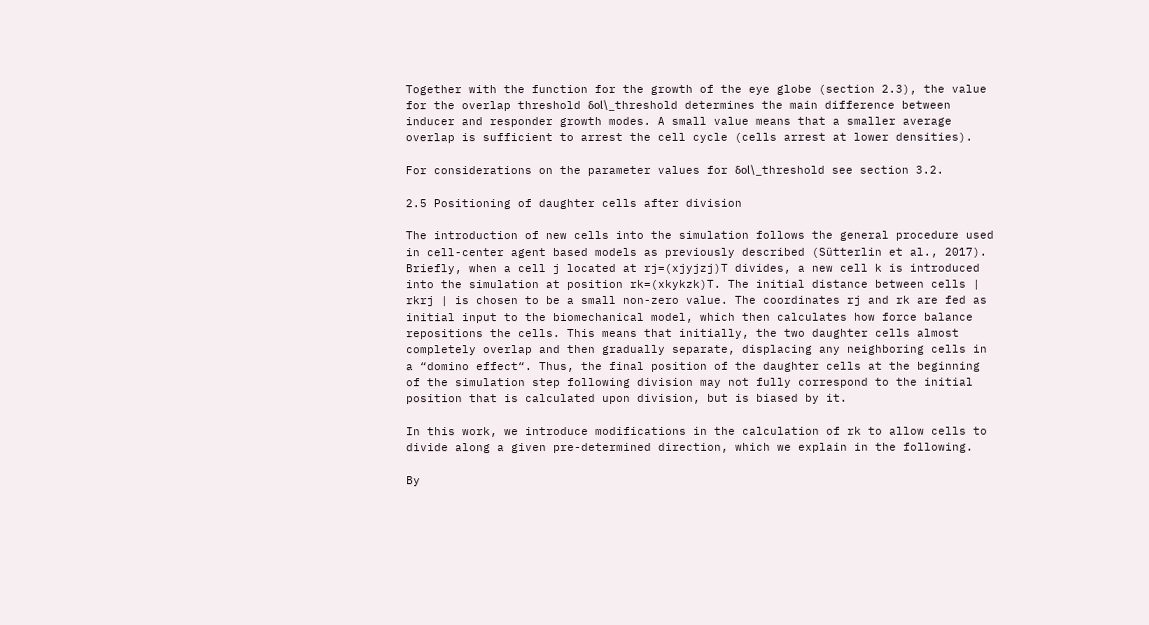Together with the function for the growth of the eye globe (section 2.3), the value for the overlap threshold δol\_threshold determines the main difference between inducer and responder growth modes. A small value means that a smaller average overlap is sufficient to arrest the cell cycle (cells arrest at lower densities).

For considerations on the parameter values for δol\_threshold see section 3.2.

2.5 Positioning of daughter cells after division

The introduction of new cells into the simulation follows the general procedure used in cell-center agent based models as previously described (Sütterlin et al., 2017). Briefly, when a cell j located at rj=(xjyjzj)T divides, a new cell k is introduced into the simulation at position rk=(xkykzk)T. The initial distance between cells | rkrj | is chosen to be a small non-zero value. The coordinates rj and rk are fed as initial input to the biomechanical model, which then calculates how force balance repositions the cells. This means that initially, the two daughter cells almost completely overlap and then gradually separate, displacing any neighboring cells in a “domino effect“. Thus, the final position of the daughter cells at the beginning of the simulation step following division may not fully correspond to the initial position that is calculated upon division, but is biased by it.

In this work, we introduce modifications in the calculation of rk to allow cells to divide along a given pre-determined direction, which we explain in the following.

By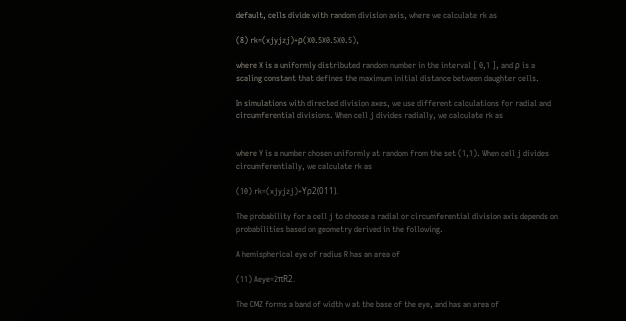default, cells divide with random division axis, where we calculate rk as

(8) rk=(xjyjzj)+ρ(X0.5X0.5X0.5),

where X is a uniformly distributed random number in the interval [ 0,1 ], and ρ is a scaling constant that defines the maximum initial distance between daughter cells.

In simulations with directed division axes, we use different calculations for radial and circumferential divisions. When cell j divides radially, we calculate rk as


where Y is a number chosen uniformly at random from the set (1,1). When cell j divides circumferentially, we calculate rk as

(10) rk=(xjyjzj)+Yρ2(011).

The probability for a cell j to choose a radial or circumferential division axis depends on probabilities based on geometry derived in the following.

A hemispherical eye of radius R has an area of

(11) Aeye=2πR2.

The CMZ forms a band of width w at the base of the eye, and has an area of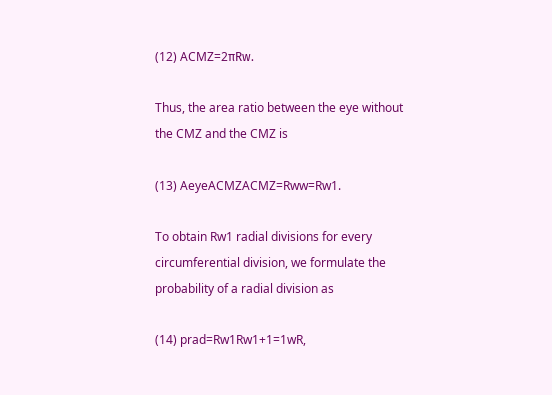(12) ACMZ=2πRw.

Thus, the area ratio between the eye without the CMZ and the CMZ is

(13) AeyeACMZACMZ=Rww=Rw1.

To obtain Rw1 radial divisions for every circumferential division, we formulate the probability of a radial division as

(14) prad=Rw1Rw1+1=1wR,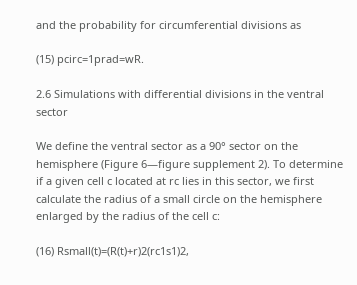and the probability for circumferential divisions as

(15) pcirc=1prad=wR.

2.6 Simulations with differential divisions in the ventral sector

We define the ventral sector as a 90° sector on the hemisphere (Figure 6—figure supplement 2). To determine if a given cell c located at rc lies in this sector, we first calculate the radius of a small circle on the hemisphere enlarged by the radius of the cell c:

(16) Rsmall(t)=(R(t)+r)2(rc1s1)2,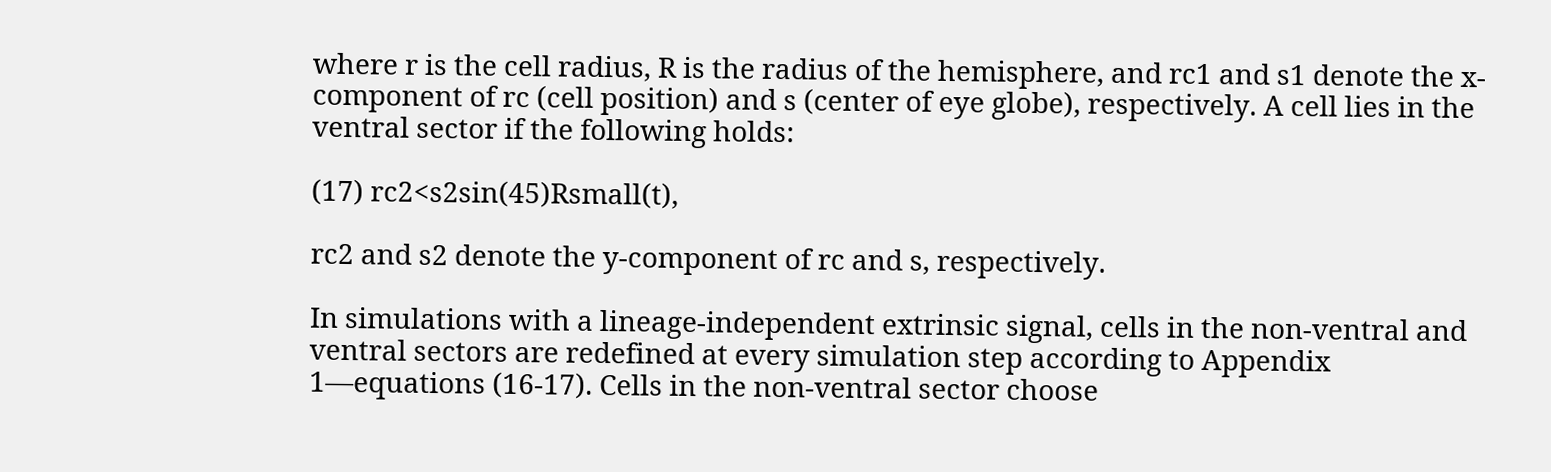where r is the cell radius, R is the radius of the hemisphere, and rc1 and s1 denote the x-component of rc (cell position) and s (center of eye globe), respectively. A cell lies in the ventral sector if the following holds:

(17) rc2<s2sin(45)Rsmall(t),

rc2 and s2 denote the y-component of rc and s, respectively.

In simulations with a lineage-independent extrinsic signal, cells in the non-ventral and ventral sectors are redefined at every simulation step according to Appendix 1—equations (16-17). Cells in the non-ventral sector choose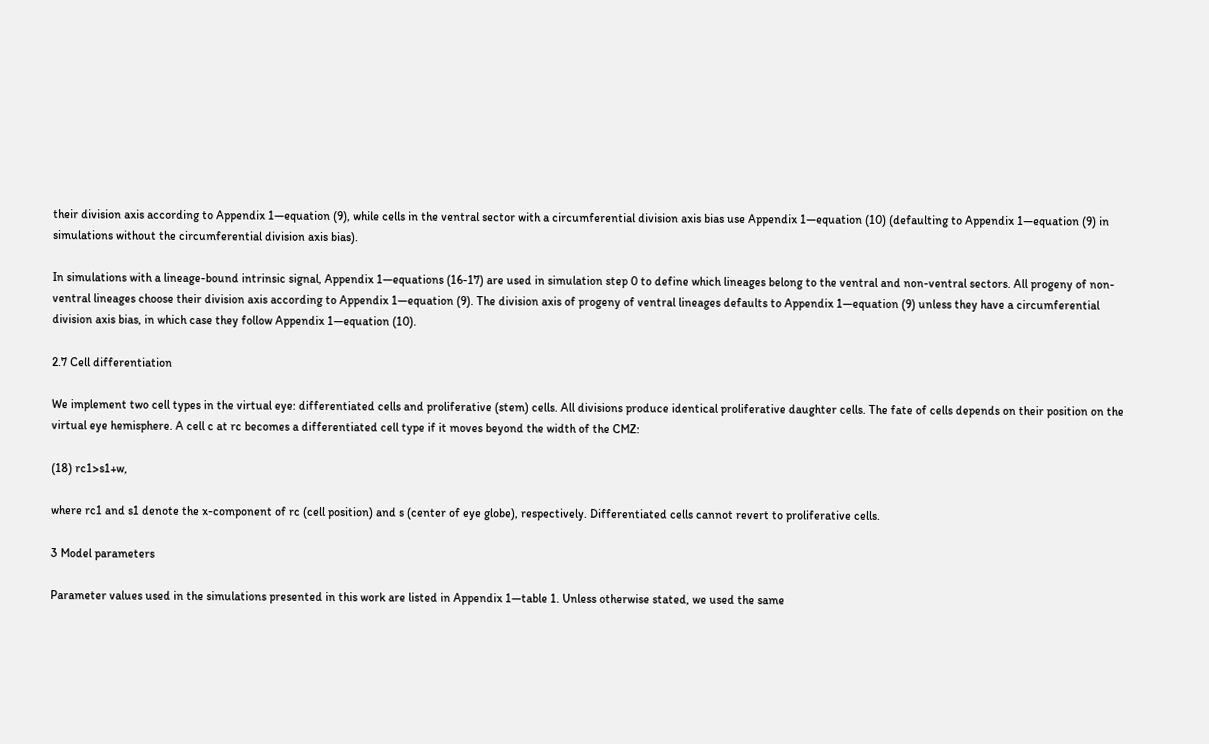their division axis according to Appendix 1—equation (9), while cells in the ventral sector with a circumferential division axis bias use Appendix 1—equation (10) (defaulting to Appendix 1—equation (9) in simulations without the circumferential division axis bias).

In simulations with a lineage-bound intrinsic signal, Appendix 1—equations (16-17) are used in simulation step 0 to define which lineages belong to the ventral and non-ventral sectors. All progeny of non-ventral lineages choose their division axis according to Appendix 1—equation (9). The division axis of progeny of ventral lineages defaults to Appendix 1—equation (9) unless they have a circumferential division axis bias, in which case they follow Appendix 1—equation (10).

2.7 Cell differentiation

We implement two cell types in the virtual eye: differentiated cells and proliferative (stem) cells. All divisions produce identical proliferative daughter cells. The fate of cells depends on their position on the virtual eye hemisphere. A cell c at rc becomes a differentiated cell type if it moves beyond the width of the CMZ:

(18) rc1>s1+w,

where rc1 and s1 denote the x-component of rc (cell position) and s (center of eye globe), respectively. Differentiated cells cannot revert to proliferative cells.

3 Model parameters

Parameter values used in the simulations presented in this work are listed in Appendix 1—table 1. Unless otherwise stated, we used the same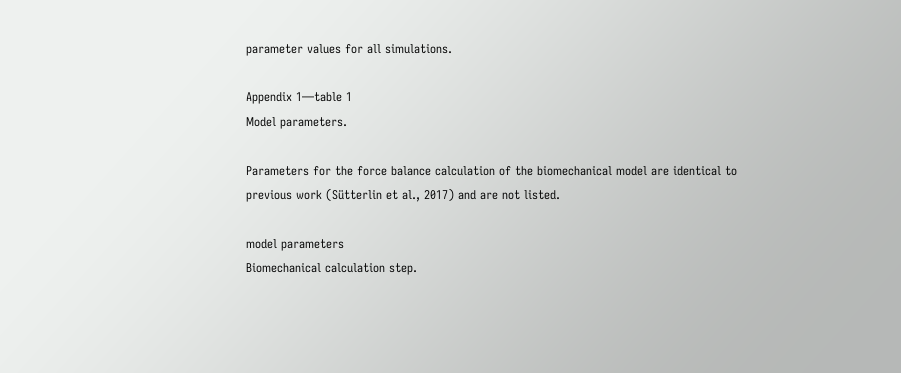parameter values for all simulations.

Appendix 1—table 1
Model parameters.

Parameters for the force balance calculation of the biomechanical model are identical to previous work (Sütterlin et al., 2017) and are not listed.

model parameters
Biomechanical calculation step.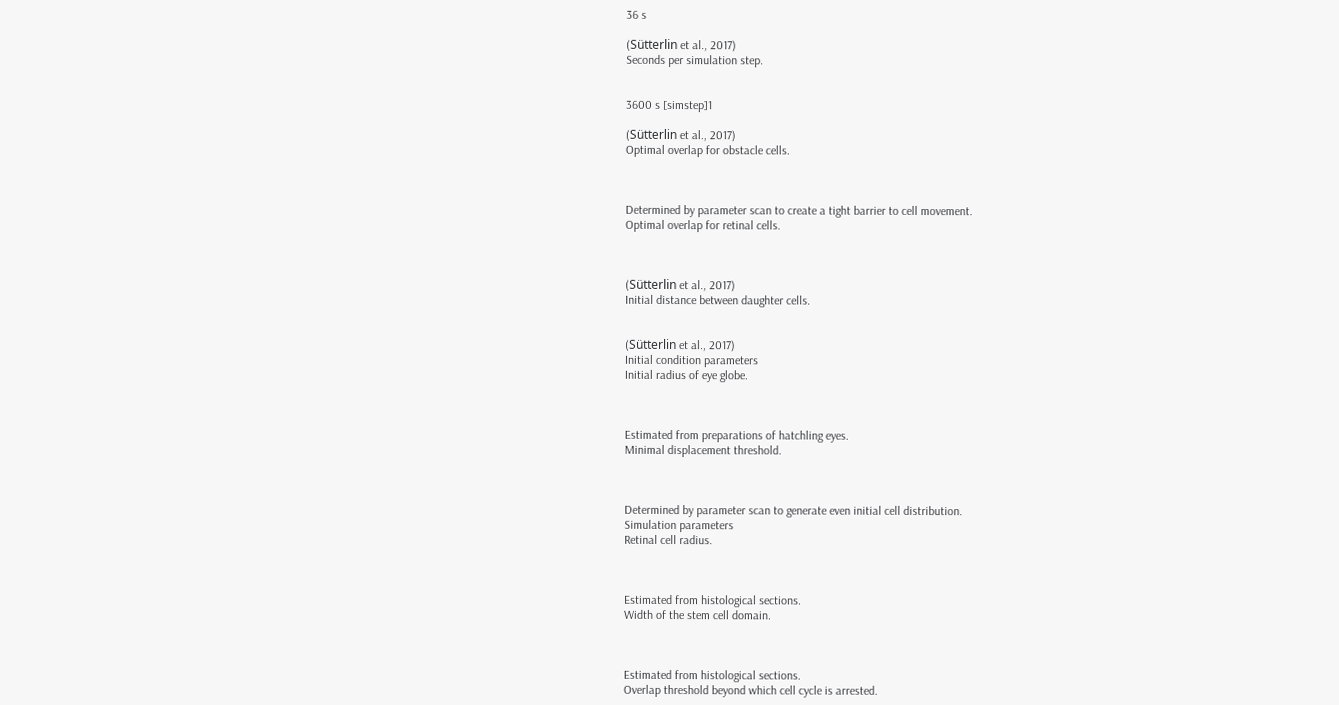36 s

(Sütterlin et al., 2017)
Seconds per simulation step.


3600 s [simstep]1

(Sütterlin et al., 2017)
Optimal overlap for obstacle cells.



Determined by parameter scan to create a tight barrier to cell movement.
Optimal overlap for retinal cells.



(Sütterlin et al., 2017)
Initial distance between daughter cells.


(Sütterlin et al., 2017)
Initial condition parameters
Initial radius of eye globe.



Estimated from preparations of hatchling eyes.
Minimal displacement threshold.



Determined by parameter scan to generate even initial cell distribution.
Simulation parameters
Retinal cell radius.



Estimated from histological sections.
Width of the stem cell domain.



Estimated from histological sections.
Overlap threshold beyond which cell cycle is arrested.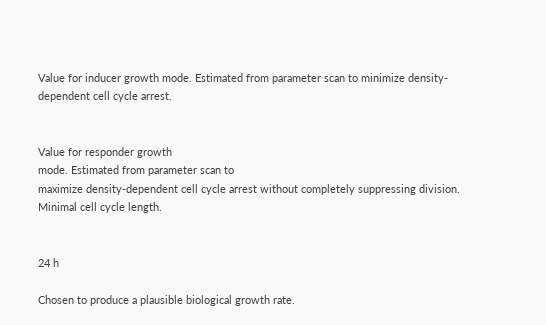Value for inducer growth mode. Estimated from parameter scan to minimize density-dependent cell cycle arrest.


Value for responder growth
mode. Estimated from parameter scan to
maximize density-dependent cell cycle arrest without completely suppressing division.
Minimal cell cycle length.


24 h

Chosen to produce a plausible biological growth rate.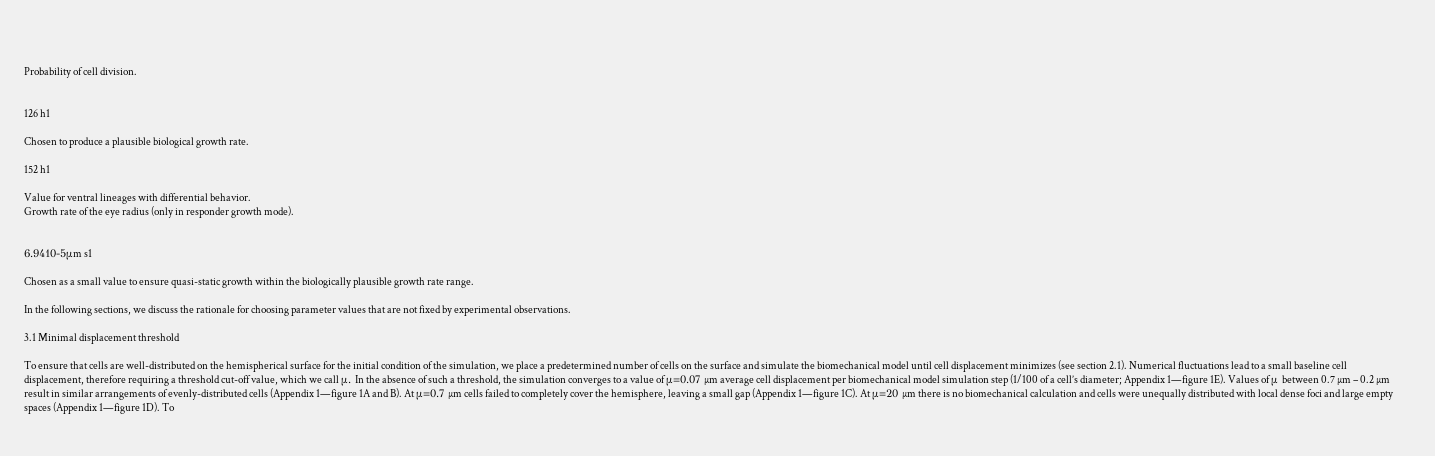Probability of cell division.


126 h1

Chosen to produce a plausible biological growth rate.

152 h1

Value for ventral lineages with differential behavior.
Growth rate of the eye radius (only in responder growth mode).


6.9410-5μm s1

Chosen as a small value to ensure quasi-static growth within the biologically plausible growth rate range.

In the following sections, we discuss the rationale for choosing parameter values that are not fixed by experimental observations.

3.1 Minimal displacement threshold

To ensure that cells are well-distributed on the hemispherical surface for the initial condition of the simulation, we place a predetermined number of cells on the surface and simulate the biomechanical model until cell displacement minimizes (see section 2.1). Numerical fluctuations lead to a small baseline cell displacement, therefore requiring a threshold cut-off value, which we call μ. In the absence of such a threshold, the simulation converges to a value of μ=0.07 µm average cell displacement per biomechanical model simulation step (1/100 of a cell’s diameter; Appendix 1—figure 1E). Values of μ between 0.7 µm – 0.2 µm result in similar arrangements of evenly-distributed cells (Appendix 1—figure 1A and B). At μ=0.7 µm cells failed to completely cover the hemisphere, leaving a small gap (Appendix 1—figure 1C). At μ=20 µm there is no biomechanical calculation and cells were unequally distributed with local dense foci and large empty spaces (Appendix 1—figure 1D). To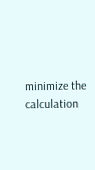minimize the calculation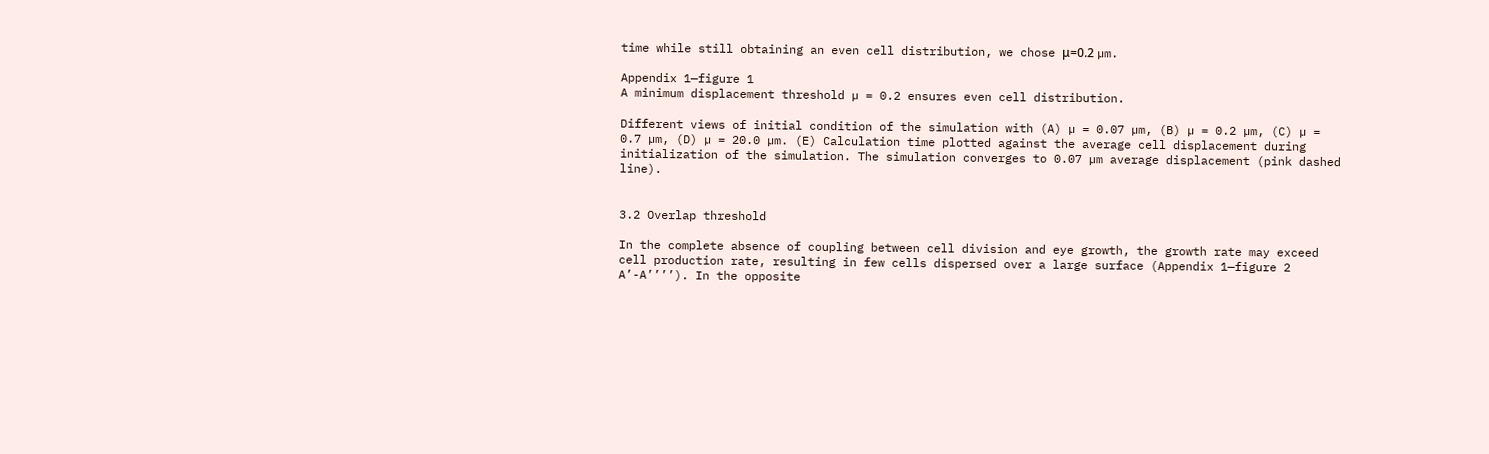time while still obtaining an even cell distribution, we chose μ=0.2 µm.

Appendix 1—figure 1
A minimum displacement threshold µ = 0.2 ensures even cell distribution.

Different views of initial condition of the simulation with (A) µ = 0.07 µm, (B) µ = 0.2 µm, (C) µ = 0.7 µm, (D) µ = 20.0 µm. (E) Calculation time plotted against the average cell displacement during initialization of the simulation. The simulation converges to 0.07 µm average displacement (pink dashed line).


3.2 Overlap threshold

In the complete absence of coupling between cell division and eye growth, the growth rate may exceed cell production rate, resulting in few cells dispersed over a large surface (Appendix 1—figure 2 A’-A’’’’). In the opposite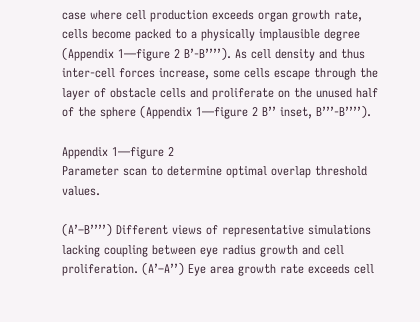case where cell production exceeds organ growth rate, cells become packed to a physically implausible degree (Appendix 1—figure 2 B’-B’’’’). As cell density and thus inter-cell forces increase, some cells escape through the layer of obstacle cells and proliferate on the unused half of the sphere (Appendix 1—figure 2 B’’ inset, B’’’-B’’’’).

Appendix 1—figure 2
Parameter scan to determine optimal overlap threshold values.

(A’–B’’’’) Different views of representative simulations lacking coupling between eye radius growth and cell proliferation. (A’–A’’) Eye area growth rate exceeds cell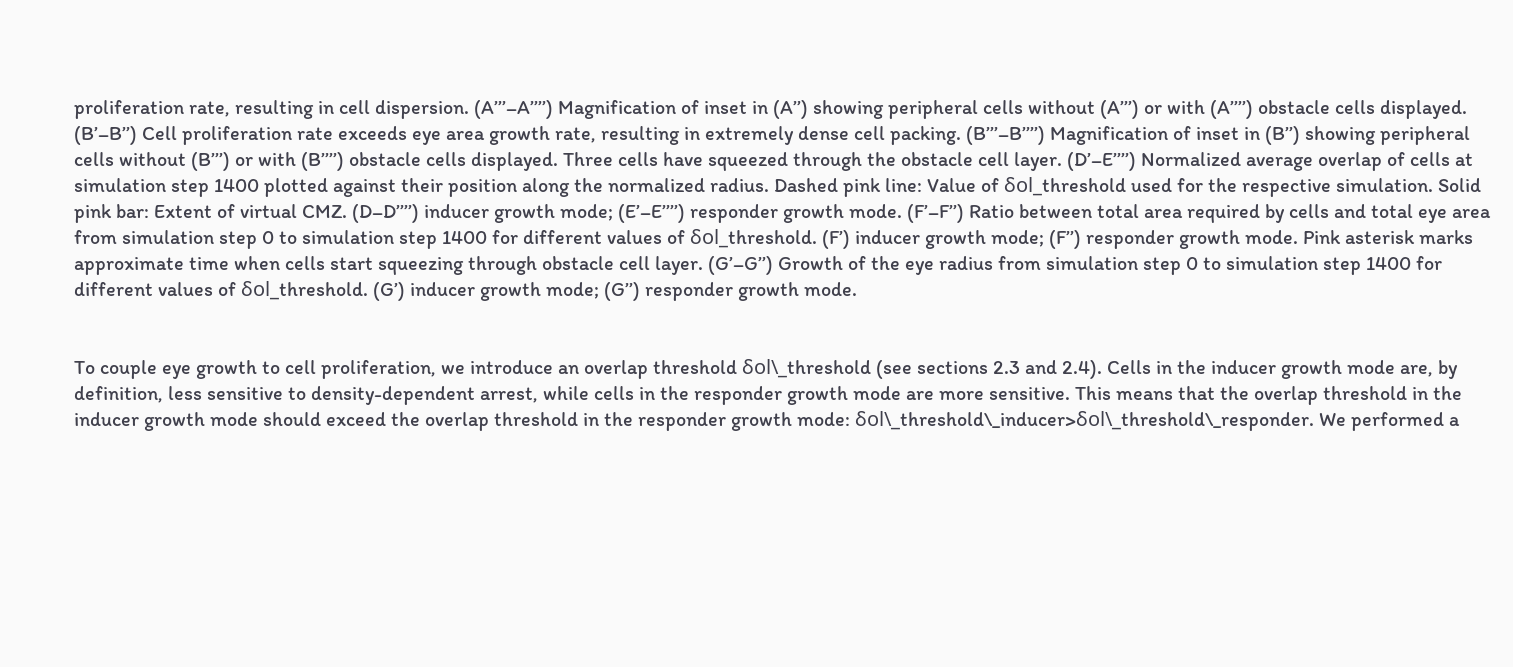proliferation rate, resulting in cell dispersion. (A’’’–A’’’’) Magnification of inset in (A’’) showing peripheral cells without (A’’’) or with (A’’’’) obstacle cells displayed. (B’–B’’) Cell proliferation rate exceeds eye area growth rate, resulting in extremely dense cell packing. (B’’’–B’’’’) Magnification of inset in (B’’) showing peripheral cells without (B’’’) or with (B’’’’) obstacle cells displayed. Three cells have squeezed through the obstacle cell layer. (D’–E’’’’) Normalized average overlap of cells at simulation step 1400 plotted against their position along the normalized radius. Dashed pink line: Value of δol_threshold used for the respective simulation. Solid pink bar: Extent of virtual CMZ. (D–D’’’’) inducer growth mode; (E’–E’’’’) responder growth mode. (F’–F’’) Ratio between total area required by cells and total eye area from simulation step 0 to simulation step 1400 for different values of δol_threshold. (F’) inducer growth mode; (F’’) responder growth mode. Pink asterisk marks approximate time when cells start squeezing through obstacle cell layer. (G’–G’’) Growth of the eye radius from simulation step 0 to simulation step 1400 for different values of δol_threshold. (G’) inducer growth mode; (G’’) responder growth mode.


To couple eye growth to cell proliferation, we introduce an overlap threshold δol\_threshold (see sections 2.3 and 2.4). Cells in the inducer growth mode are, by definition, less sensitive to density-dependent arrest, while cells in the responder growth mode are more sensitive. This means that the overlap threshold in the inducer growth mode should exceed the overlap threshold in the responder growth mode: δol\_threshold\_inducer>δol\_threshold\_responder. We performed a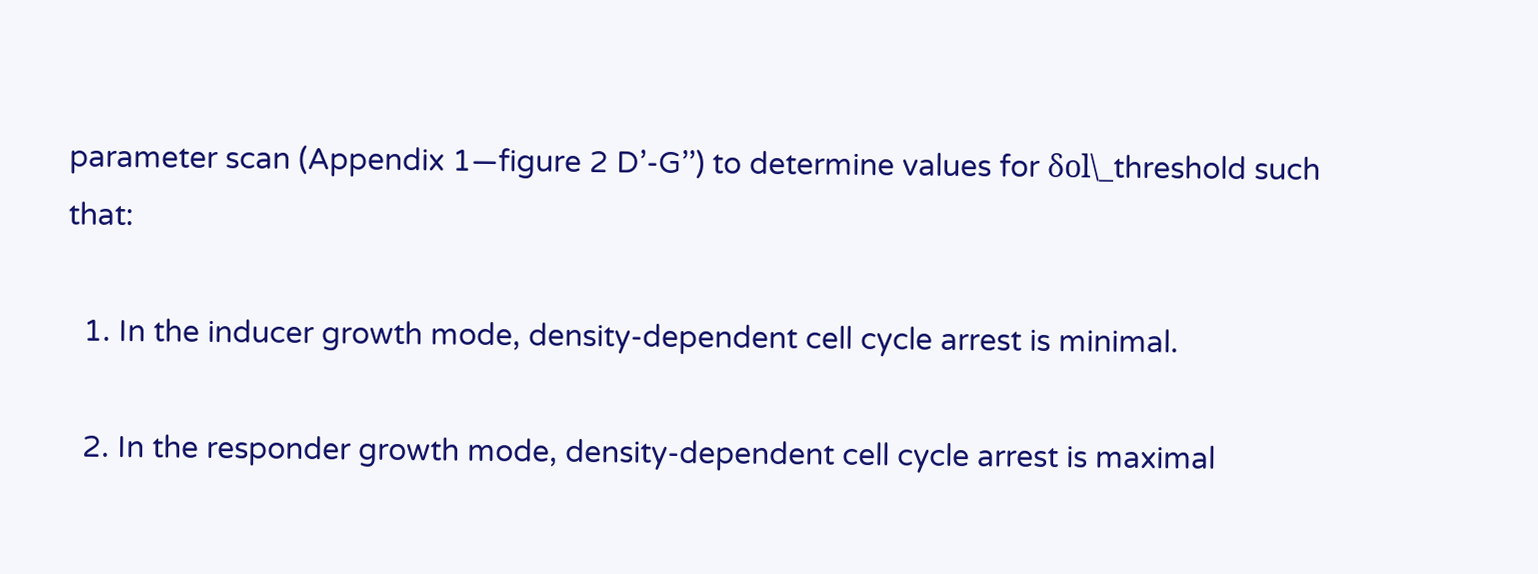parameter scan (Appendix 1—figure 2 D’-G’’) to determine values for δol\_threshold such that:

  1. In the inducer growth mode, density-dependent cell cycle arrest is minimal.

  2. In the responder growth mode, density-dependent cell cycle arrest is maximal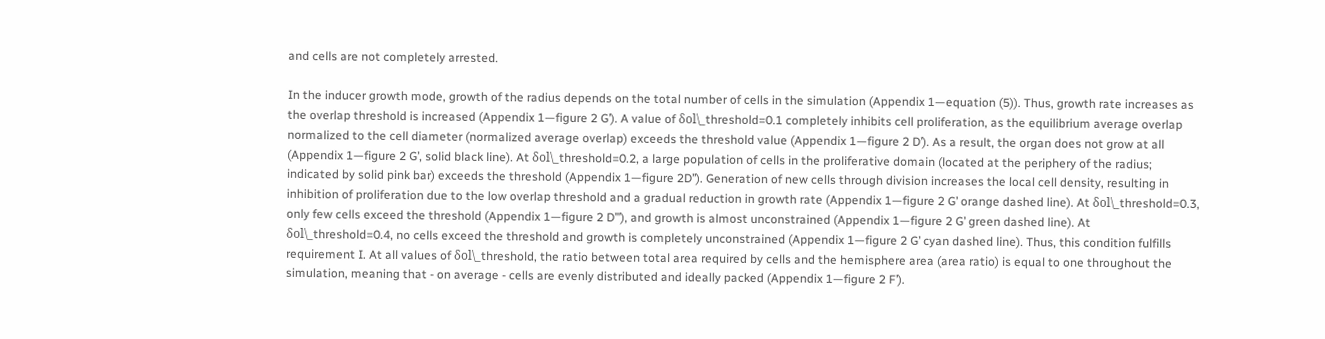and cells are not completely arrested.

In the inducer growth mode, growth of the radius depends on the total number of cells in the simulation (Appendix 1—equation (5)). Thus, growth rate increases as the overlap threshold is increased (Appendix 1—figure 2 G’). A value of δol\_threshold=0.1 completely inhibits cell proliferation, as the equilibrium average overlap normalized to the cell diameter (normalized average overlap) exceeds the threshold value (Appendix 1—figure 2 D’). As a result, the organ does not grow at all (Appendix 1—figure 2 G’, solid black line). At δol\_threshold=0.2, a large population of cells in the proliferative domain (located at the periphery of the radius; indicated by solid pink bar) exceeds the threshold (Appendix 1—figure 2D’’). Generation of new cells through division increases the local cell density, resulting in inhibition of proliferation due to the low overlap threshold and a gradual reduction in growth rate (Appendix 1—figure 2 G’ orange dashed line). At δol\_threshold=0.3, only few cells exceed the threshold (Appendix 1—figure 2 D’’’), and growth is almost unconstrained (Appendix 1—figure 2 G’ green dashed line). At δol\_threshold=0.4, no cells exceed the threshold and growth is completely unconstrained (Appendix 1—figure 2 G’ cyan dashed line). Thus, this condition fulfills requirement I. At all values of δol\_threshold, the ratio between total area required by cells and the hemisphere area (area ratio) is equal to one throughout the simulation, meaning that - on average - cells are evenly distributed and ideally packed (Appendix 1—figure 2 F’).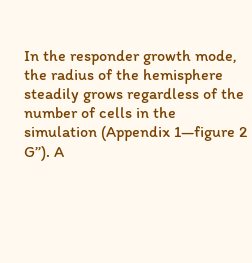In the responder growth mode, the radius of the hemisphere steadily grows regardless of the number of cells in the simulation (Appendix 1—figure 2 G’’). A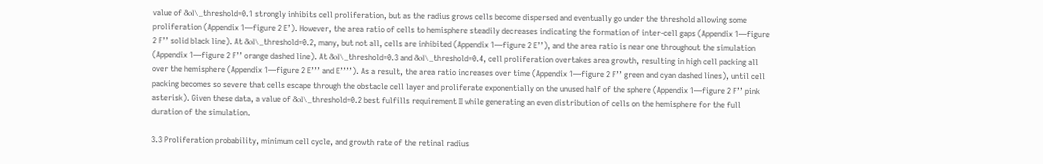value of δol\_threshold=0.1 strongly inhibits cell proliferation, but as the radius grows cells become dispersed and eventually go under the threshold allowing some proliferation (Appendix 1—figure 2 E’). However, the area ratio of cells to hemisphere steadily decreases indicating the formation of inter-cell gaps (Appendix 1—figure 2 F’’ solid black line). At δol\_threshold=0.2, many, but not all, cells are inhibited (Appendix 1—figure 2 E’’), and the area ratio is near one throughout the simulation (Appendix 1—figure 2 F’’ orange dashed line). At δol\_threshold=0.3 and δol\_threshold=0.4, cell proliferation overtakes area growth, resulting in high cell packing all over the hemisphere (Appendix 1—figure 2 E’’’ and E’’’’). As a result, the area ratio increases over time (Appendix 1—figure 2 F’’ green and cyan dashed lines), until cell packing becomes so severe that cells escape through the obstacle cell layer and proliferate exponentially on the unused half of the sphere (Appendix 1—figure 2 F’’ pink asterisk). Given these data, a value of δol\_threshold=0.2 best fulfills requirement II while generating an even distribution of cells on the hemisphere for the full duration of the simulation.

3.3 Proliferation probability, minimum cell cycle, and growth rate of the retinal radius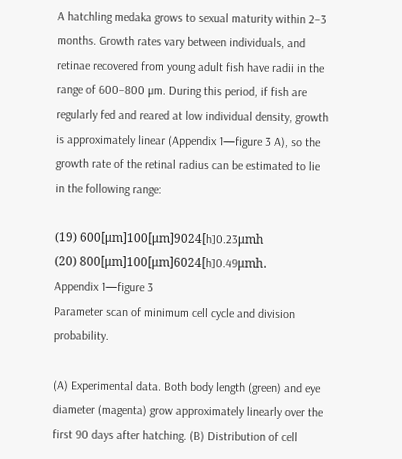A hatchling medaka grows to sexual maturity within 2–3 months. Growth rates vary between individuals, and retinae recovered from young adult fish have radii in the range of 600–800 µm. During this period, if fish are regularly fed and reared at low individual density, growth is approximately linear (Appendix 1—figure 3 A), so the growth rate of the retinal radius can be estimated to lie in the following range:

(19) 600[μm]100[μm]9024[h]0.23μmh
(20) 800[μm]100[μm]6024[h]0.49μmh.
Appendix 1—figure 3
Parameter scan of minimum cell cycle and division probability.

(A) Experimental data. Both body length (green) and eye diameter (magenta) grow approximately linearly over the first 90 days after hatching. (B) Distribution of cell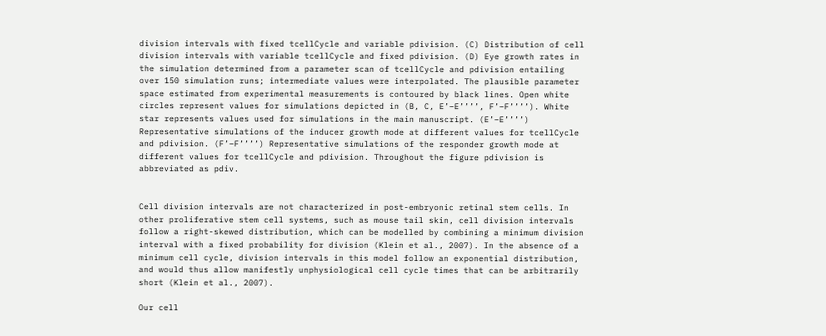division intervals with fixed tcellCycle and variable pdivision. (C) Distribution of cell division intervals with variable tcellCycle and fixed pdivision. (D) Eye growth rates in the simulation determined from a parameter scan of tcellCycle and pdivision entailing over 150 simulation runs; intermediate values were interpolated. The plausible parameter space estimated from experimental measurements is contoured by black lines. Open white circles represent values for simulations depicted in (B, C, E’–E’’’’, F’–F’’’’). White star represents values used for simulations in the main manuscript. (E’–E’’’’) Representative simulations of the inducer growth mode at different values for tcellCycle and pdivision. (F’–F’’’’) Representative simulations of the responder growth mode at different values for tcellCycle and pdivision. Throughout the figure pdivision is abbreviated as pdiv.


Cell division intervals are not characterized in post-embryonic retinal stem cells. In other proliferative stem cell systems, such as mouse tail skin, cell division intervals follow a right-skewed distribution, which can be modelled by combining a minimum division interval with a fixed probability for division (Klein et al., 2007). In the absence of a minimum cell cycle, division intervals in this model follow an exponential distribution, and would thus allow manifestly unphysiological cell cycle times that can be arbitrarily short (Klein et al., 2007).

Our cell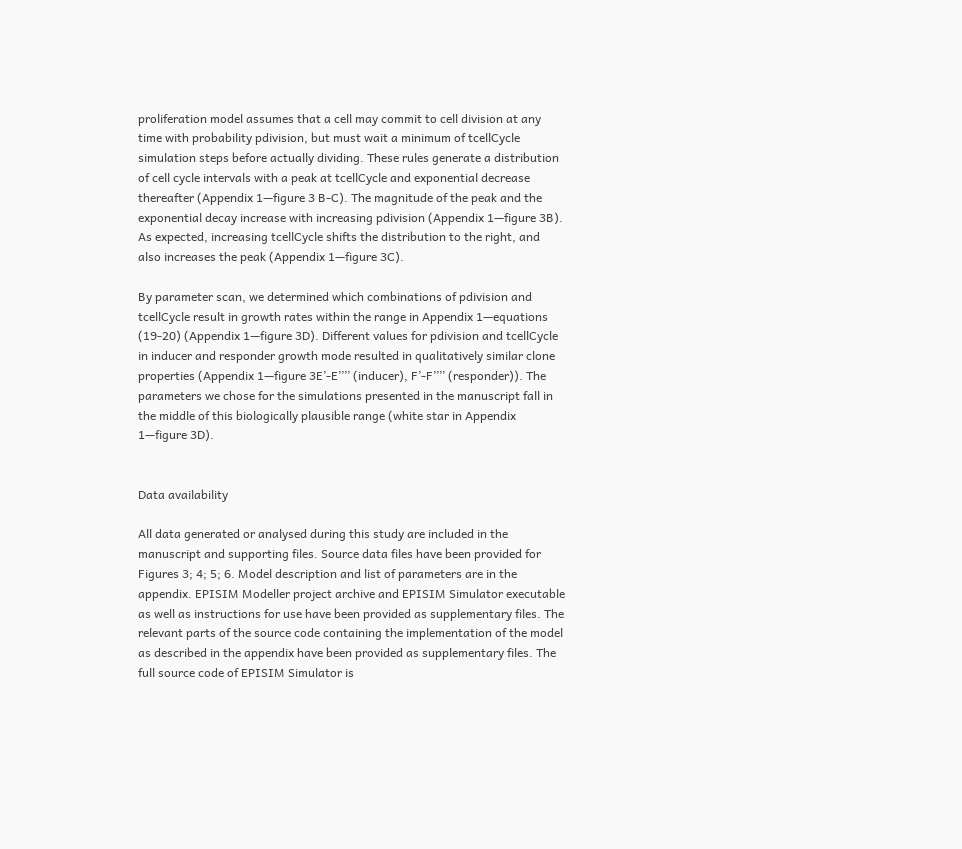proliferation model assumes that a cell may commit to cell division at any time with probability pdivision, but must wait a minimum of tcellCycle simulation steps before actually dividing. These rules generate a distribution of cell cycle intervals with a peak at tcellCycle and exponential decrease thereafter (Appendix 1—figure 3 B-C). The magnitude of the peak and the exponential decay increase with increasing pdivision (Appendix 1—figure 3B). As expected, increasing tcellCycle shifts the distribution to the right, and also increases the peak (Appendix 1—figure 3C).

By parameter scan, we determined which combinations of pdivision and tcellCycle result in growth rates within the range in Appendix 1—equations (19-20) (Appendix 1—figure 3D). Different values for pdivision and tcellCycle in inducer and responder growth mode resulted in qualitatively similar clone properties (Appendix 1—figure 3E’-E’’’’ (inducer), F’-F’’’’ (responder)). The parameters we chose for the simulations presented in the manuscript fall in the middle of this biologically plausible range (white star in Appendix 1—figure 3D).


Data availability

All data generated or analysed during this study are included in the manuscript and supporting files. Source data files have been provided for Figures 3; 4; 5; 6. Model description and list of parameters are in the appendix. EPISIM Modeller project archive and EPISIM Simulator executable as well as instructions for use have been provided as supplementary files. The relevant parts of the source code containing the implementation of the model as described in the appendix have been provided as supplementary files. The full source code of EPISIM Simulator is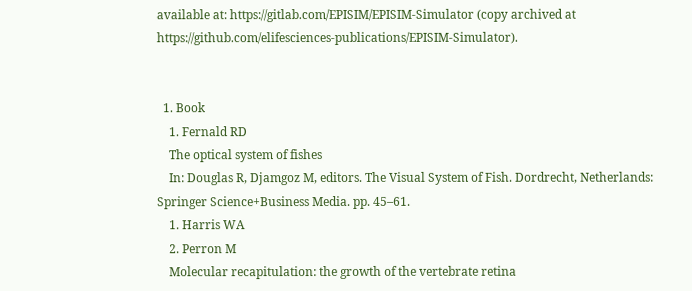available at: https://gitlab.com/EPISIM/EPISIM-Simulator (copy archived at https://github.com/elifesciences-publications/EPISIM-Simulator).


  1. Book
    1. Fernald RD
    The optical system of fishes
    In: Douglas R, Djamgoz M, editors. The Visual System of Fish. Dordrecht, Netherlands: Springer Science+Business Media. pp. 45–61.
    1. Harris WA
    2. Perron M
    Molecular recapitulation: the growth of the vertebrate retina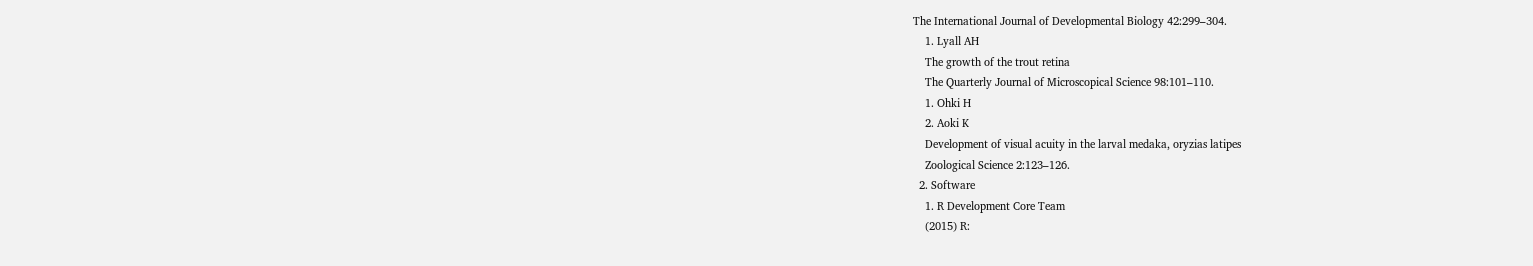The International Journal of Developmental Biology 42:299–304.
    1. Lyall AH
    The growth of the trout retina
    The Quarterly Journal of Microscopical Science 98:101–110.
    1. Ohki H
    2. Aoki K
    Development of visual acuity in the larval medaka, oryzias latipes
    Zoological Science 2:123–126.
  2. Software
    1. R Development Core Team
    (2015) R: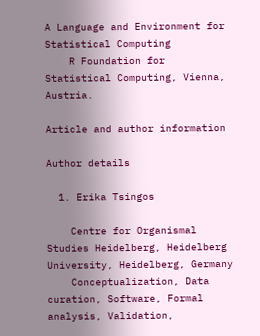A Language and Environment for Statistical Computing
    R Foundation for Statistical Computing, Vienna, Austria.

Article and author information

Author details

  1. Erika Tsingos

    Centre for Organismal Studies Heidelberg, Heidelberg University, Heidelberg, Germany
    Conceptualization, Data curation, Software, Formal analysis, Validation,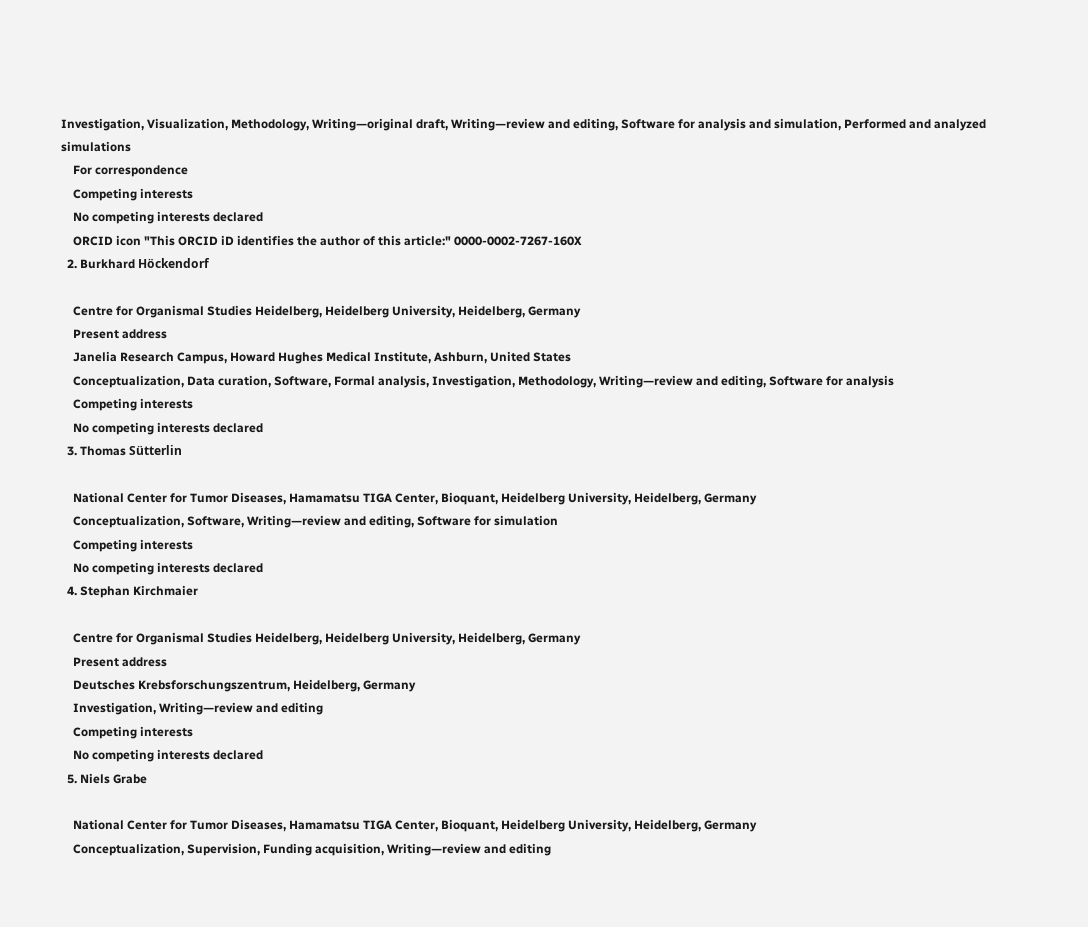Investigation, Visualization, Methodology, Writing—original draft, Writing—review and editing, Software for analysis and simulation, Performed and analyzed simulations
    For correspondence
    Competing interests
    No competing interests declared
    ORCID icon "This ORCID iD identifies the author of this article:" 0000-0002-7267-160X
  2. Burkhard Höckendorf

    Centre for Organismal Studies Heidelberg, Heidelberg University, Heidelberg, Germany
    Present address
    Janelia Research Campus, Howard Hughes Medical Institute, Ashburn, United States
    Conceptualization, Data curation, Software, Formal analysis, Investigation, Methodology, Writing—review and editing, Software for analysis
    Competing interests
    No competing interests declared
  3. Thomas Sütterlin

    National Center for Tumor Diseases, Hamamatsu TIGA Center, Bioquant, Heidelberg University, Heidelberg, Germany
    Conceptualization, Software, Writing—review and editing, Software for simulation
    Competing interests
    No competing interests declared
  4. Stephan Kirchmaier

    Centre for Organismal Studies Heidelberg, Heidelberg University, Heidelberg, Germany
    Present address
    Deutsches Krebsforschungszentrum, Heidelberg, Germany
    Investigation, Writing—review and editing
    Competing interests
    No competing interests declared
  5. Niels Grabe

    National Center for Tumor Diseases, Hamamatsu TIGA Center, Bioquant, Heidelberg University, Heidelberg, Germany
    Conceptualization, Supervision, Funding acquisition, Writing—review and editing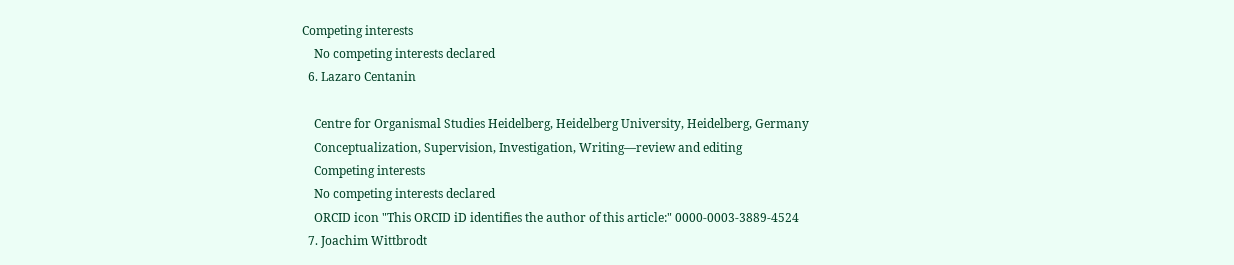Competing interests
    No competing interests declared
  6. Lazaro Centanin

    Centre for Organismal Studies Heidelberg, Heidelberg University, Heidelberg, Germany
    Conceptualization, Supervision, Investigation, Writing—review and editing
    Competing interests
    No competing interests declared
    ORCID icon "This ORCID iD identifies the author of this article:" 0000-0003-3889-4524
  7. Joachim Wittbrodt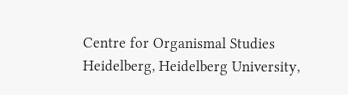Centre for Organismal Studies Heidelberg, Heidelberg University,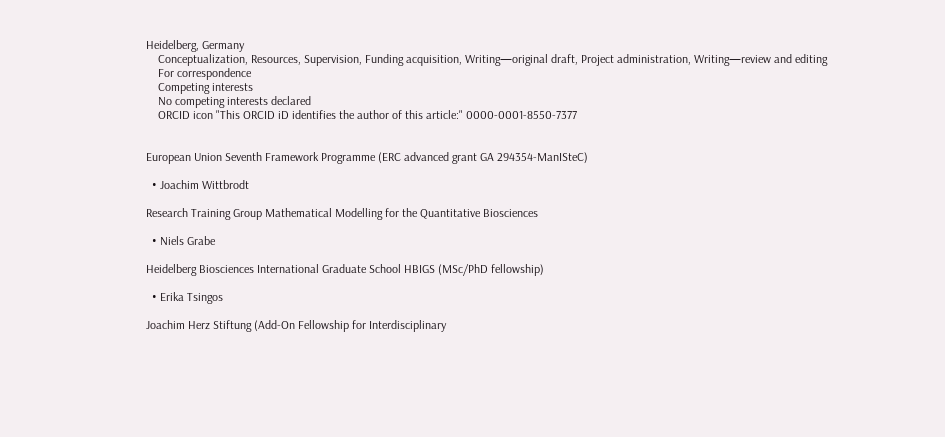Heidelberg, Germany
    Conceptualization, Resources, Supervision, Funding acquisition, Writing—original draft, Project administration, Writing—review and editing
    For correspondence
    Competing interests
    No competing interests declared
    ORCID icon "This ORCID iD identifies the author of this article:" 0000-0001-8550-7377


European Union Seventh Framework Programme (ERC advanced grant GA 294354-ManISteC)

  • Joachim Wittbrodt

Research Training Group Mathematical Modelling for the Quantitative Biosciences

  • Niels Grabe

Heidelberg Biosciences International Graduate School HBIGS (MSc/PhD fellowship)

  • Erika Tsingos

Joachim Herz Stiftung (Add-On Fellowship for Interdisciplinary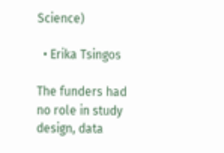Science)

  • Erika Tsingos

The funders had no role in study design, data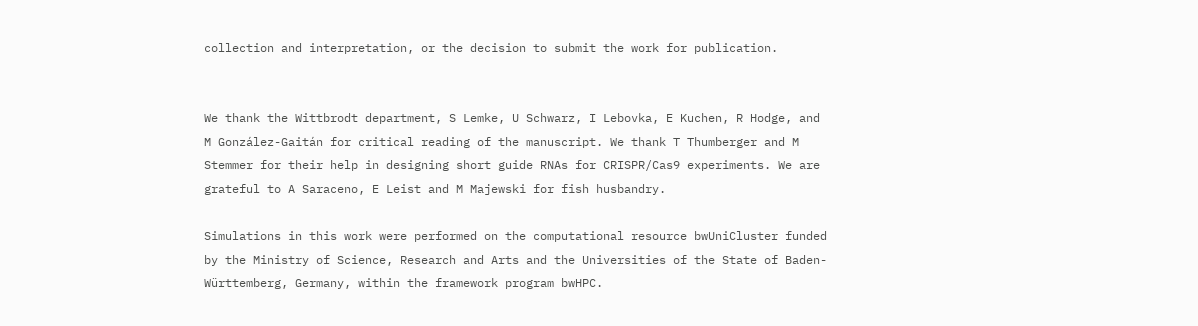collection and interpretation, or the decision to submit the work for publication.


We thank the Wittbrodt department, S Lemke, U Schwarz, I Lebovka, E Kuchen, R Hodge, and M González-Gaitán for critical reading of the manuscript. We thank T Thumberger and M Stemmer for their help in designing short guide RNAs for CRISPR/Cas9 experiments. We are grateful to A Saraceno, E Leist and M Majewski for fish husbandry.

Simulations in this work were performed on the computational resource bwUniCluster funded by the Ministry of Science, Research and Arts and the Universities of the State of Baden-Württemberg, Germany, within the framework program bwHPC.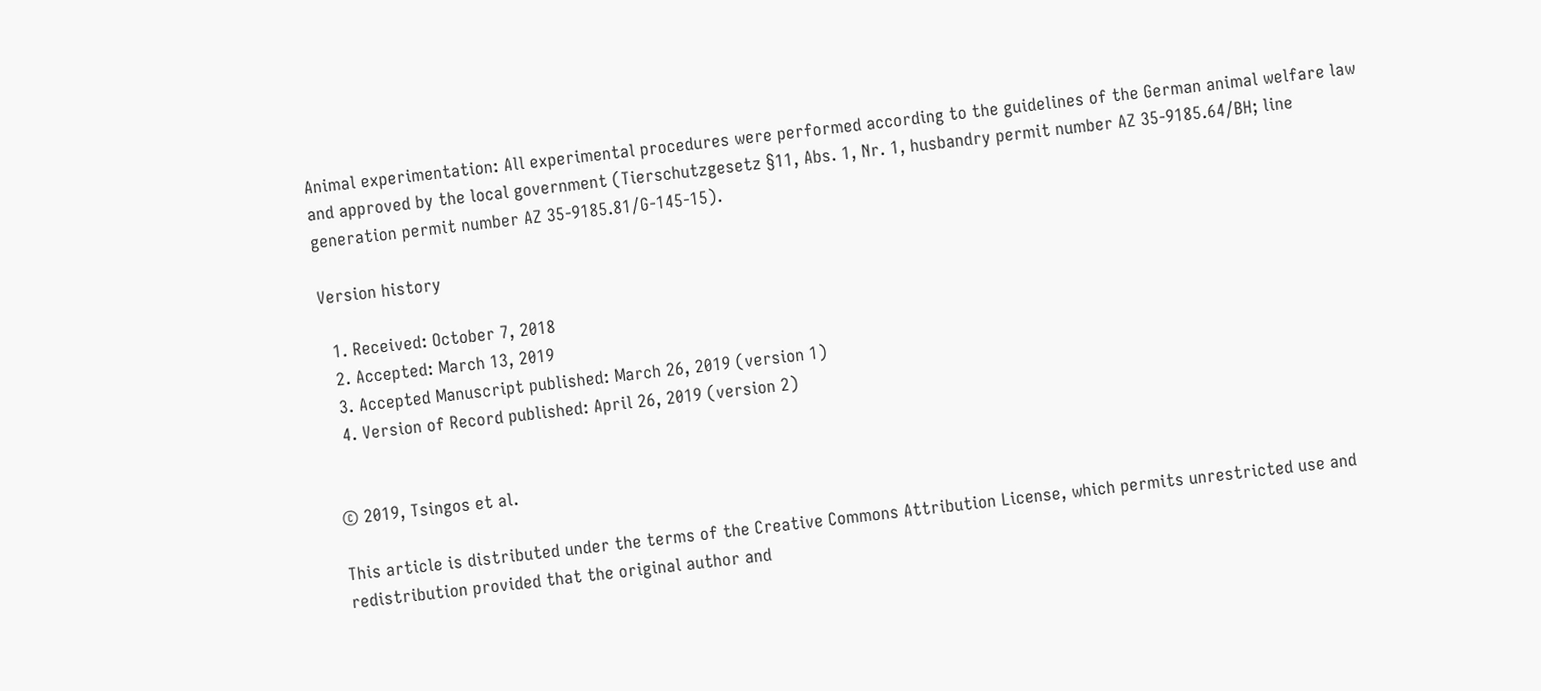Animal experimentation: All experimental procedures were performed according to the guidelines of the German animal welfare law and approved by the local government (Tierschutzgesetz §11, Abs. 1, Nr. 1, husbandry permit number AZ 35-9185.64/BH; line generation permit number AZ 35-9185.81/G-145-15).

Version history

  1. Received: October 7, 2018
  2. Accepted: March 13, 2019
  3. Accepted Manuscript published: March 26, 2019 (version 1)
  4. Version of Record published: April 26, 2019 (version 2)


© 2019, Tsingos et al.

This article is distributed under the terms of the Creative Commons Attribution License, which permits unrestricted use and redistribution provided that the original author and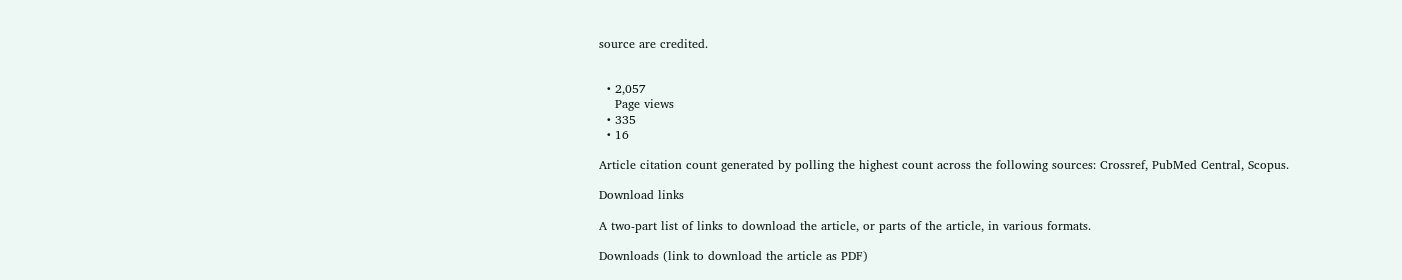source are credited.


  • 2,057
    Page views
  • 335
  • 16

Article citation count generated by polling the highest count across the following sources: Crossref, PubMed Central, Scopus.

Download links

A two-part list of links to download the article, or parts of the article, in various formats.

Downloads (link to download the article as PDF)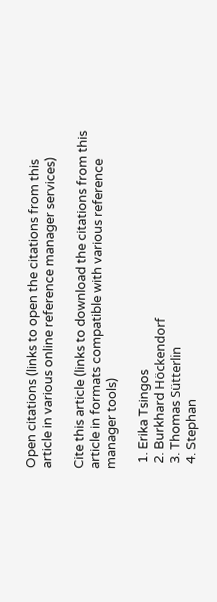Open citations (links to open the citations from this article in various online reference manager services)

Cite this article (links to download the citations from this article in formats compatible with various reference manager tools)

  1. Erika Tsingos
  2. Burkhard Höckendorf
  3. Thomas Sütterlin
  4. Stephan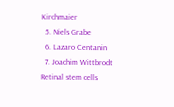Kirchmaier
  5. Niels Grabe
  6. Lazaro Centanin
  7. Joachim Wittbrodt
Retinal stem cells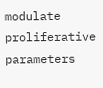modulate proliferative parameters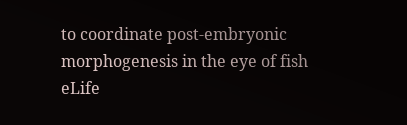to coordinate post-embryonic morphogenesis in the eye of fish
eLife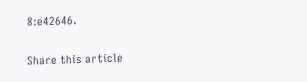8:e42646.

Share this article